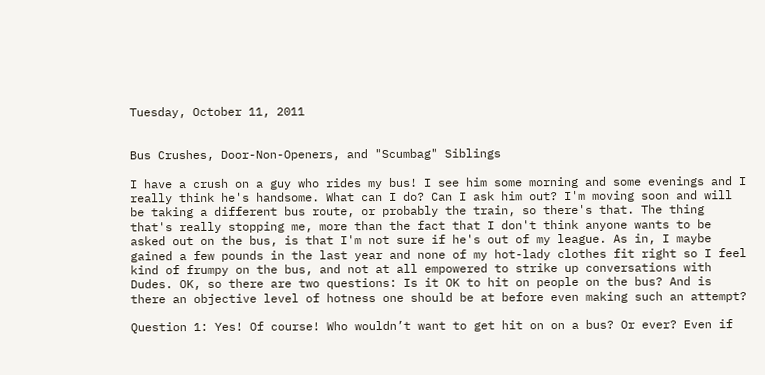Tuesday, October 11, 2011


Bus Crushes, Door-Non-Openers, and "Scumbag" Siblings

I have a crush on a guy who rides my bus! I see him some morning and some evenings and I really think he's handsome. What can I do? Can I ask him out? I'm moving soon and will be taking a different bus route, or probably the train, so there's that. The thing that's really stopping me, more than the fact that I don't think anyone wants to be asked out on the bus, is that I'm not sure if he's out of my league. As in, I maybe gained a few pounds in the last year and none of my hot-lady clothes fit right so I feel kind of frumpy on the bus, and not at all empowered to strike up conversations with Dudes. OK, so there are two questions: Is it OK to hit on people on the bus? And is there an objective level of hotness one should be at before even making such an attempt?

Question 1: Yes! Of course! Who wouldn’t want to get hit on on a bus? Or ever? Even if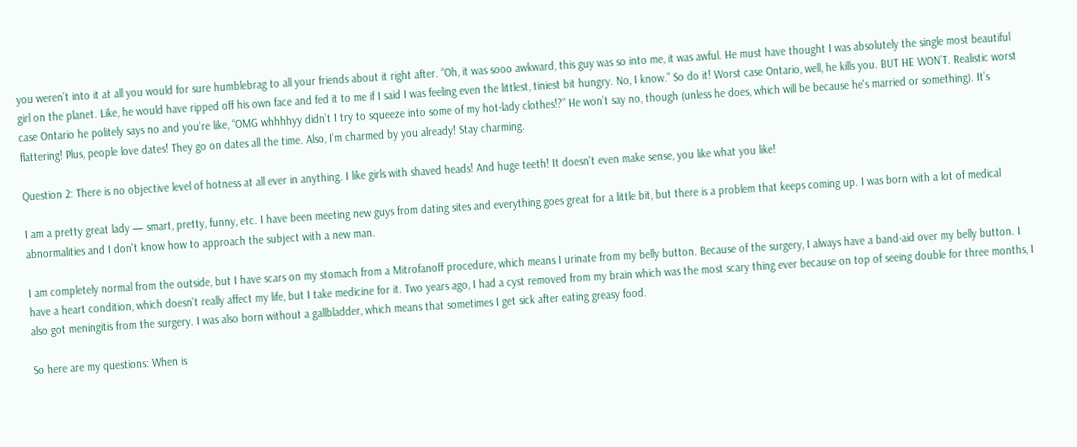you weren’t into it at all you would for sure humblebrag to all your friends about it right after. “Oh, it was sooo awkward, this guy was so into me, it was awful. He must have thought I was absolutely the single most beautiful girl on the planet. Like, he would have ripped off his own face and fed it to me if I said I was feeling even the littlest, tiniest bit hungry. No, I know.” So do it! Worst case Ontario, well, he kills you. BUT HE WON’T. Realistic worst case Ontario he politely says no and you’re like, “OMG whhhhyy didn’t I try to squeeze into some of my hot-lady clothes!?” He won’t say no, though (unless he does, which will be because he's married or something). It’s flattering! Plus, people love dates! They go on dates all the time. Also, I’m charmed by you already! Stay charming.

Question 2: There is no objective level of hotness at all ever in anything. I like girls with shaved heads! And huge teeth! It doesn't even make sense, you like what you like!

I am a pretty great lady — smart, pretty, funny, etc. I have been meeting new guys from dating sites and everything goes great for a little bit, but there is a problem that keeps coming up. I was born with a lot of medical abnormalities and I don't know how to approach the subject with a new man.

I am completely normal from the outside, but I have scars on my stomach from a Mitrofanoff procedure, which means I urinate from my belly button. Because of the surgery, I always have a band-aid over my belly button. I have a heart condition, which doesn't really affect my life, but I take medicine for it. Two years ago, I had a cyst removed from my brain which was the most scary thing ever because on top of seeing double for three months, I also got meningitis from the surgery. I was also born without a gallbladder, which means that sometimes I get sick after eating greasy food.

So here are my questions: When is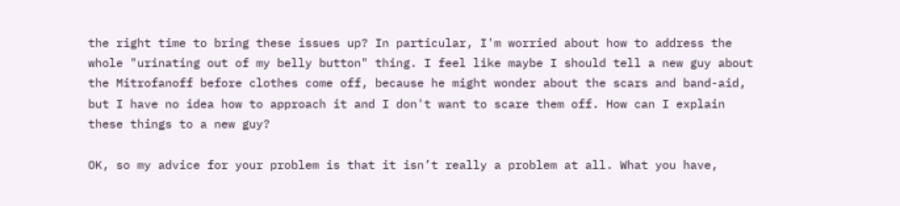the right time to bring these issues up? In particular, I'm worried about how to address the whole "urinating out of my belly button" thing. I feel like maybe I should tell a new guy about the Mitrofanoff before clothes come off, because he might wonder about the scars and band-aid, but I have no idea how to approach it and I don't want to scare them off. How can I explain these things to a new guy?

OK, so my advice for your problem is that it isn’t really a problem at all. What you have,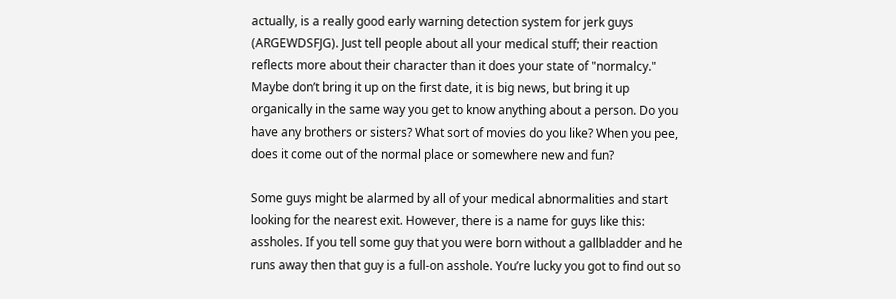actually, is a really good early warning detection system for jerk guys (ARGEWDSFJG). Just tell people about all your medical stuff; their reaction reflects more about their character than it does your state of "normalcy." Maybe don’t bring it up on the first date, it is big news, but bring it up organically in the same way you get to know anything about a person. Do you have any brothers or sisters? What sort of movies do you like? When you pee, does it come out of the normal place or somewhere new and fun?

Some guys might be alarmed by all of your medical abnormalities and start looking for the nearest exit. However, there is a name for guys like this: assholes. If you tell some guy that you were born without a gallbladder and he runs away then that guy is a full-on asshole. You’re lucky you got to find out so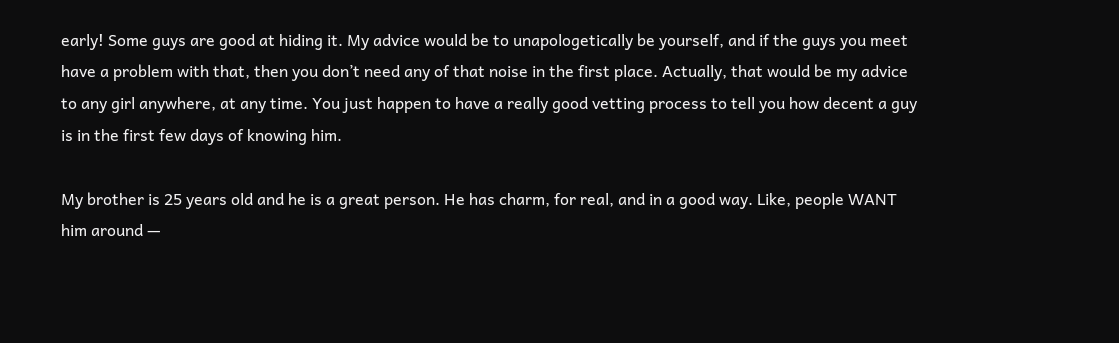early! Some guys are good at hiding it. My advice would be to unapologetically be yourself, and if the guys you meet have a problem with that, then you don’t need any of that noise in the first place. Actually, that would be my advice to any girl anywhere, at any time. You just happen to have a really good vetting process to tell you how decent a guy is in the first few days of knowing him.

My brother is 25 years old and he is a great person. He has charm, for real, and in a good way. Like, people WANT him around —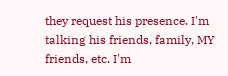they request his presence. I'm talking his friends, family, MY friends, etc. I'm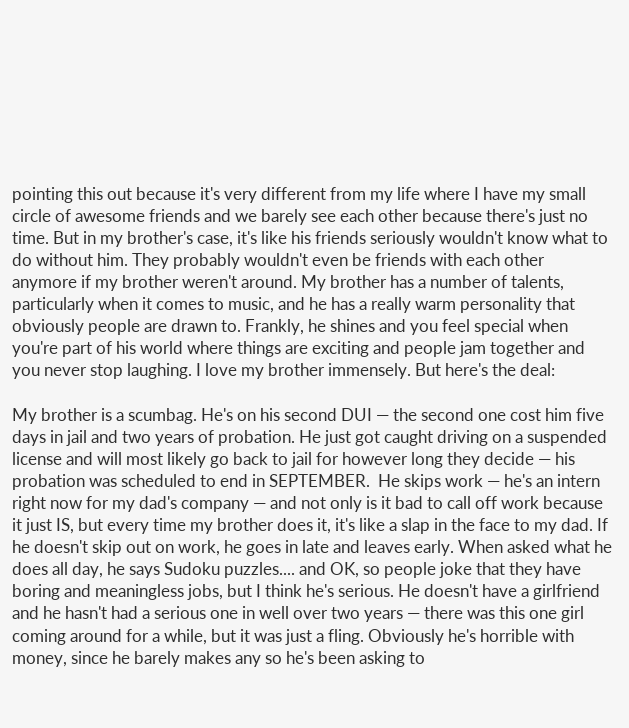pointing this out because it's very different from my life where I have my small circle of awesome friends and we barely see each other because there's just no time. But in my brother's case, it's like his friends seriously wouldn't know what to do without him. They probably wouldn't even be friends with each other anymore if my brother weren't around. My brother has a number of talents, particularly when it comes to music, and he has a really warm personality that obviously people are drawn to. Frankly, he shines and you feel special when you're part of his world where things are exciting and people jam together and you never stop laughing. I love my brother immensely. But here's the deal:

My brother is a scumbag. He's on his second DUI — the second one cost him five days in jail and two years of probation. He just got caught driving on a suspended license and will most likely go back to jail for however long they decide — his probation was scheduled to end in SEPTEMBER.  He skips work — he's an intern right now for my dad's company — and not only is it bad to call off work because it just IS, but every time my brother does it, it's like a slap in the face to my dad. If he doesn't skip out on work, he goes in late and leaves early. When asked what he does all day, he says Sudoku puzzles.... and OK, so people joke that they have boring and meaningless jobs, but I think he's serious. He doesn't have a girlfriend and he hasn't had a serious one in well over two years — there was this one girl coming around for a while, but it was just a fling. Obviously he's horrible with money, since he barely makes any so he's been asking to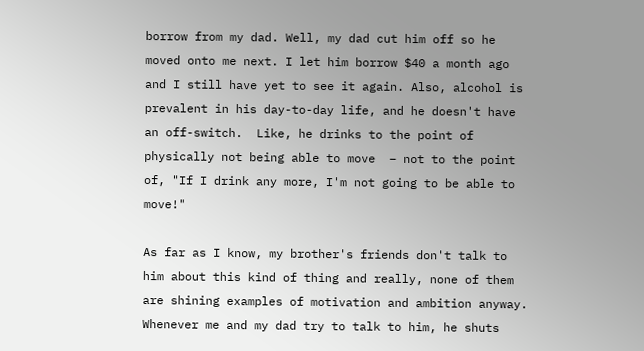borrow from my dad. Well, my dad cut him off so he moved onto me next. I let him borrow $40 a month ago and I still have yet to see it again. Also, alcohol is prevalent in his day-to-day life, and he doesn't have an off-switch.  Like, he drinks to the point of physically not being able to move  – not to the point of, "If I drink any more, I'm not going to be able to move!"

As far as I know, my brother's friends don't talk to him about this kind of thing and really, none of them are shining examples of motivation and ambition anyway. Whenever me and my dad try to talk to him, he shuts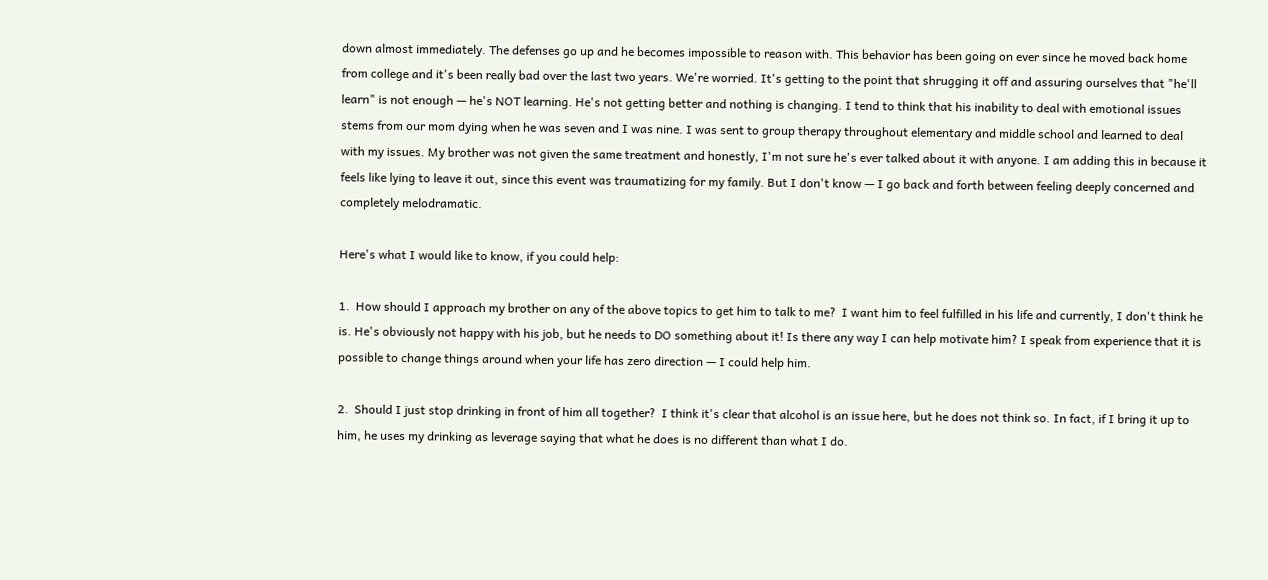down almost immediately. The defenses go up and he becomes impossible to reason with. This behavior has been going on ever since he moved back home from college and it's been really bad over the last two years. We're worried. It's getting to the point that shrugging it off and assuring ourselves that "he'll learn" is not enough — he's NOT learning. He's not getting better and nothing is changing. I tend to think that his inability to deal with emotional issues stems from our mom dying when he was seven and I was nine. I was sent to group therapy throughout elementary and middle school and learned to deal with my issues. My brother was not given the same treatment and honestly, I'm not sure he's ever talked about it with anyone. I am adding this in because it feels like lying to leave it out, since this event was traumatizing for my family. But I don't know — I go back and forth between feeling deeply concerned and completely melodramatic.

Here's what I would like to know, if you could help:

1.  How should I approach my brother on any of the above topics to get him to talk to me?  I want him to feel fulfilled in his life and currently, I don't think he is. He's obviously not happy with his job, but he needs to DO something about it! Is there any way I can help motivate him? I speak from experience that it is possible to change things around when your life has zero direction — I could help him.

2.  Should I just stop drinking in front of him all together?  I think it's clear that alcohol is an issue here, but he does not think so. In fact, if I bring it up to him, he uses my drinking as leverage saying that what he does is no different than what I do.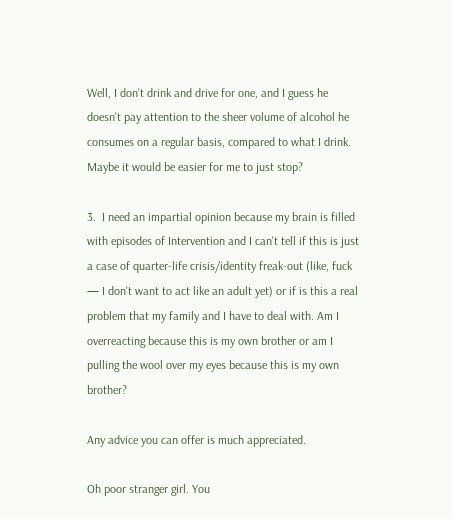Well, I don't drink and drive for one, and I guess he doesn't pay attention to the sheer volume of alcohol he consumes on a regular basis, compared to what I drink. Maybe it would be easier for me to just stop?

3.  I need an impartial opinion because my brain is filled with episodes of Intervention and I can't tell if this is just a case of quarter-life crisis/identity freak-out (like, fuck — I don't want to act like an adult yet) or if is this a real problem that my family and I have to deal with. Am I overreacting because this is my own brother or am I pulling the wool over my eyes because this is my own brother?

Any advice you can offer is much appreciated.

Oh poor stranger girl. You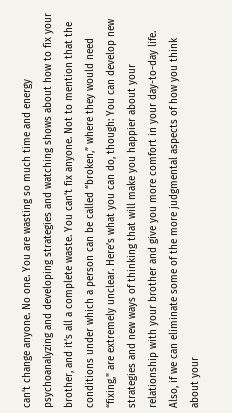can’t change anyone. No one. You are wasting so much time and energy psychoanalyzing and developing strategies and watching shows about how to fix your brother, and it’s all a complete waste. You can’t fix anyone. Not to mention that the conditions under which a person can be called “broken,” where they would need “fixing," are extremely unclear. Here’s what you can do, though: You can develop new strategies and new ways of thinking that will make you happier about your relationship with your brother and give you more comfort in your day-to-day life. Also, if we can eliminate some of the more judgmental aspects of how you think about your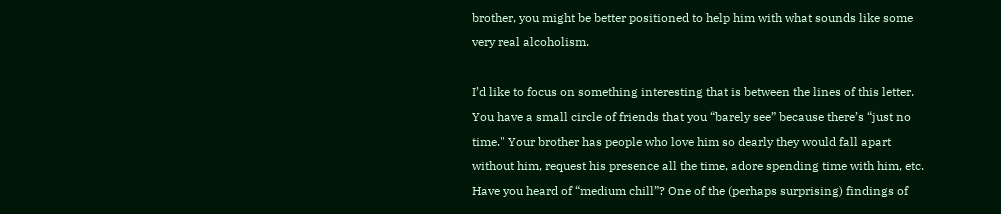brother, you might be better positioned to help him with what sounds like some very real alcoholism.

I’d like to focus on something interesting that is between the lines of this letter. You have a small circle of friends that you “barely see” because there’s “just no time." Your brother has people who love him so dearly they would fall apart without him, request his presence all the time, adore spending time with him, etc. Have you heard of “medium chill”? One of the (perhaps surprising) findings of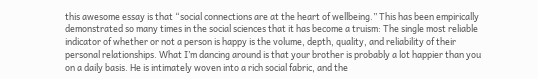this awesome essay is that “social connections are at the heart of wellbeing.” This has been empirically demonstrated so many times in the social sciences that it has become a truism: The single most reliable indicator of whether or not a person is happy is the volume, depth, quality, and reliability of their personal relationships. What I’m dancing around is that your brother is probably a lot happier than you on a daily basis. He is intimately woven into a rich social fabric, and the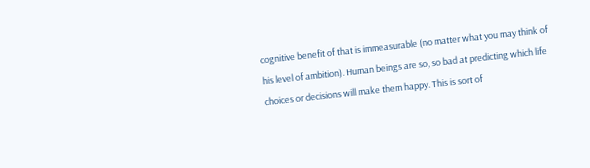cognitive benefit of that is immeasurable (no matter what you may think of his level of ambition). Human beings are so, so bad at predicting which life choices or decisions will make them happy. This is sort of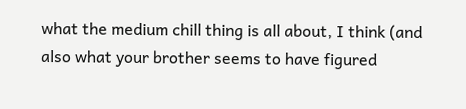what the medium chill thing is all about, I think (and also what your brother seems to have figured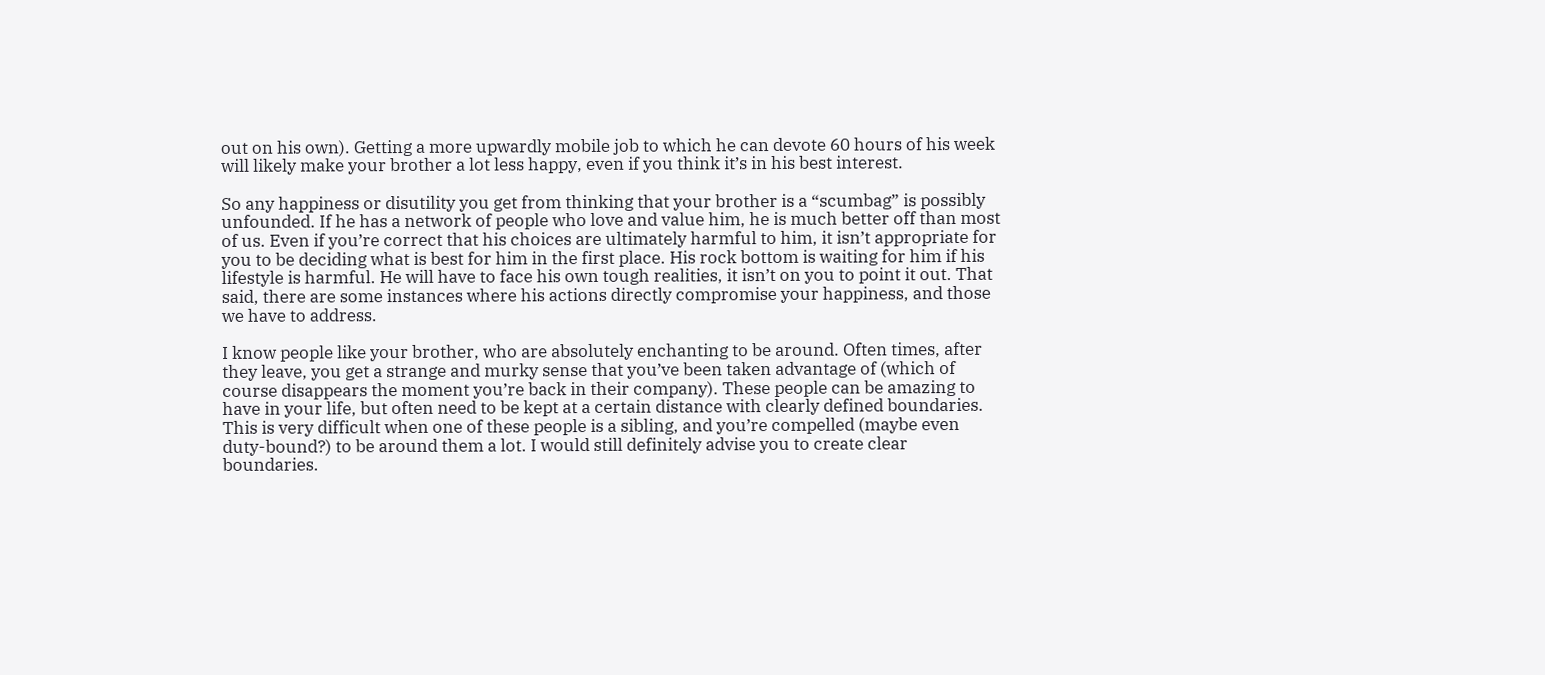out on his own). Getting a more upwardly mobile job to which he can devote 60 hours of his week will likely make your brother a lot less happy, even if you think it’s in his best interest.

So any happiness or disutility you get from thinking that your brother is a “scumbag” is possibly unfounded. If he has a network of people who love and value him, he is much better off than most of us. Even if you’re correct that his choices are ultimately harmful to him, it isn’t appropriate for you to be deciding what is best for him in the first place. His rock bottom is waiting for him if his lifestyle is harmful. He will have to face his own tough realities, it isn’t on you to point it out. That said, there are some instances where his actions directly compromise your happiness, and those we have to address.

I know people like your brother, who are absolutely enchanting to be around. Often times, after they leave, you get a strange and murky sense that you’ve been taken advantage of (which of course disappears the moment you’re back in their company). These people can be amazing to have in your life, but often need to be kept at a certain distance with clearly defined boundaries. This is very difficult when one of these people is a sibling, and you’re compelled (maybe even duty-bound?) to be around them a lot. I would still definitely advise you to create clear boundaries.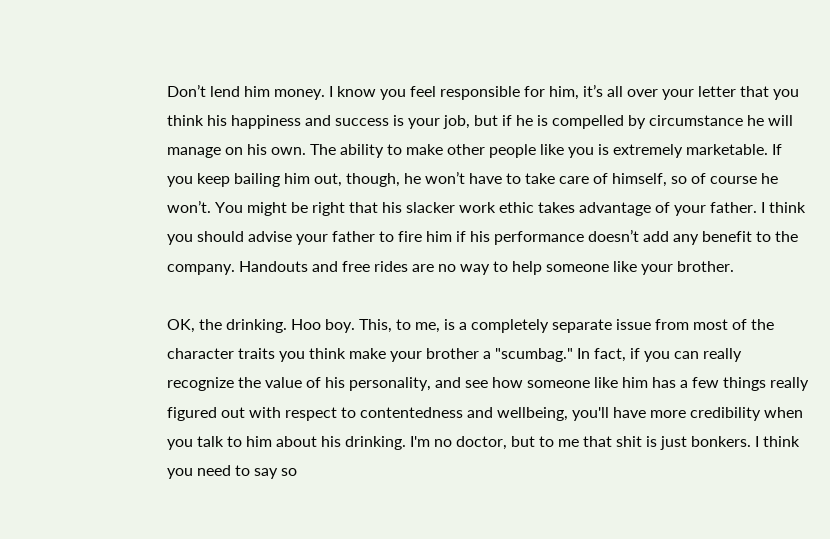Don’t lend him money. I know you feel responsible for him, it’s all over your letter that you think his happiness and success is your job, but if he is compelled by circumstance he will manage on his own. The ability to make other people like you is extremely marketable. If you keep bailing him out, though, he won’t have to take care of himself, so of course he won’t. You might be right that his slacker work ethic takes advantage of your father. I think you should advise your father to fire him if his performance doesn’t add any benefit to the company. Handouts and free rides are no way to help someone like your brother.

OK, the drinking. Hoo boy. This, to me, is a completely separate issue from most of the character traits you think make your brother a "scumbag." In fact, if you can really recognize the value of his personality, and see how someone like him has a few things really figured out with respect to contentedness and wellbeing, you'll have more credibility when you talk to him about his drinking. I'm no doctor, but to me that shit is just bonkers. I think you need to say so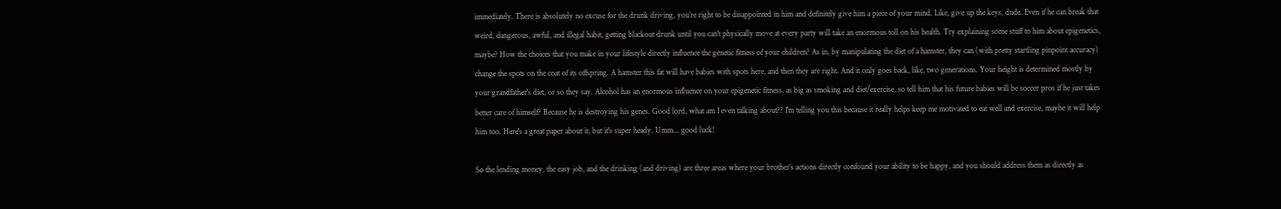immediately. There is absolutely no excuse for the drunk driving, you’re right to be disappointed in him and definitely give him a piece of your mind. Like, give up the keys, dude. Even if he can break that weird, dangerous, awful, and illegal habit, getting blackout drunk until you can't physically move at every party will take an enormous toll on his health. Try explaining some stuff to him about epigenetics, maybe? How the choices that you make in your lifestyle directly influence the genetic fitness of your children? As in, by manipulating the diet of a hamster, they can (with pretty startling pinpoint accuracy) change the spots on the coat of its offspring. A hamster this fat will have babies with spots here, and then they are right. And it only goes back, like, two generations. Your height is determined mostly by your grandfather's diet, or so they say. Alcohol has an enormous influence on your epigenetic fitness, as big as smoking and diet/exercise, so tell him that his future babies will be soccer pros if he just takes better care of himself? Because he is destroying his genes. Good lord, what am I even talking about?? I'm telling you this because it really helps keep me motivated to eat well and exercise, maybe it will help him too. Here's a great paper about it, but it's super heady. Umm... good luck!

So the lending money, the easy job, and the drinking (and driving) are three areas where your brother’s actions directly confound your ability to be happy, and you should address them as directly as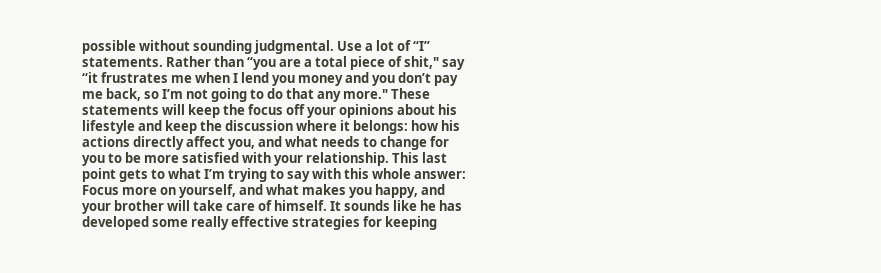possible without sounding judgmental. Use a lot of “I” statements. Rather than “you are a total piece of shit," say “it frustrates me when I lend you money and you don’t pay me back, so I’m not going to do that any more." These statements will keep the focus off your opinions about his lifestyle and keep the discussion where it belongs: how his actions directly affect you, and what needs to change for you to be more satisfied with your relationship. This last point gets to what I’m trying to say with this whole answer: Focus more on yourself, and what makes you happy, and your brother will take care of himself. It sounds like he has developed some really effective strategies for keeping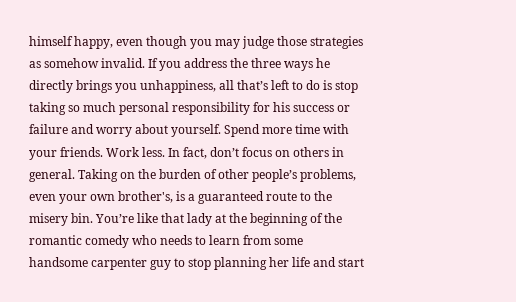himself happy, even though you may judge those strategies as somehow invalid. If you address the three ways he directly brings you unhappiness, all that’s left to do is stop taking so much personal responsibility for his success or failure and worry about yourself. Spend more time with your friends. Work less. In fact, don’t focus on others in general. Taking on the burden of other people’s problems, even your own brother's, is a guaranteed route to the misery bin. You’re like that lady at the beginning of the romantic comedy who needs to learn from some handsome carpenter guy to stop planning her life and start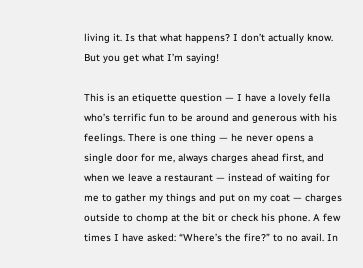living it. Is that what happens? I don’t actually know. But you get what I’m saying!

This is an etiquette question — I have a lovely fella who’s terrific fun to be around and generous with his feelings. There is one thing — he never opens a single door for me, always charges ahead first, and when we leave a restaurant — instead of waiting for me to gather my things and put on my coat — charges outside to chomp at the bit or check his phone. A few times I have asked: “Where’s the fire?” to no avail. In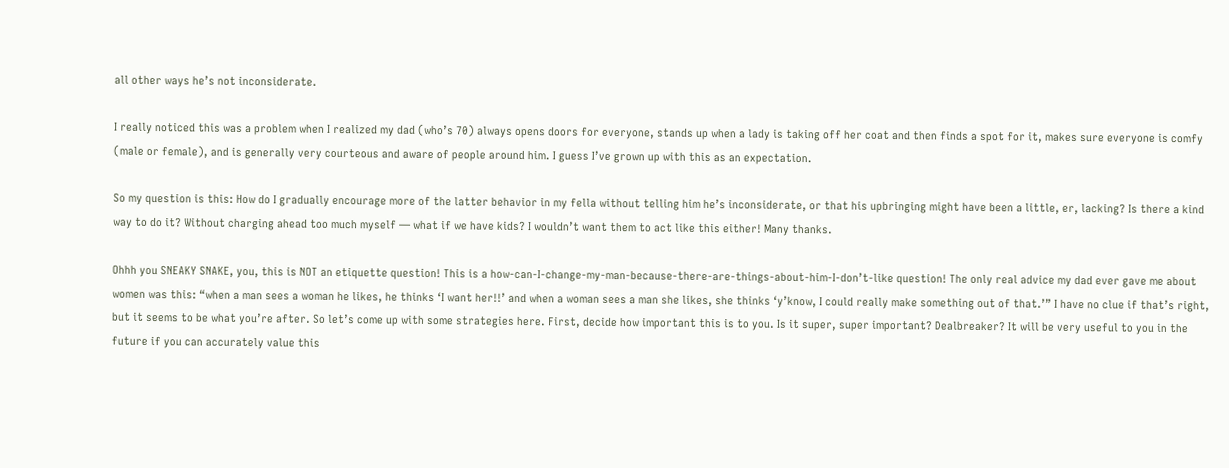all other ways he’s not inconsiderate.

I really noticed this was a problem when I realized my dad (who’s 70) always opens doors for everyone, stands up when a lady is taking off her coat and then finds a spot for it, makes sure everyone is comfy (male or female), and is generally very courteous and aware of people around him. I guess I’ve grown up with this as an expectation.

So my question is this: How do I gradually encourage more of the latter behavior in my fella without telling him he’s inconsiderate, or that his upbringing might have been a little, er, lacking? Is there a kind way to do it? Without charging ahead too much myself — what if we have kids? I wouldn’t want them to act like this either! Many thanks.

Ohhh you SNEAKY SNAKE, you, this is NOT an etiquette question! This is a how-can-I-change-my-man-because-there-are-things-about-him-I-don’t-like question! The only real advice my dad ever gave me about women was this: “when a man sees a woman he likes, he thinks ‘I want her!!’ and when a woman sees a man she likes, she thinks ‘y’know, I could really make something out of that.’” I have no clue if that’s right, but it seems to be what you’re after. So let’s come up with some strategies here. First, decide how important this is to you. Is it super, super important? Dealbreaker? It will be very useful to you in the future if you can accurately value this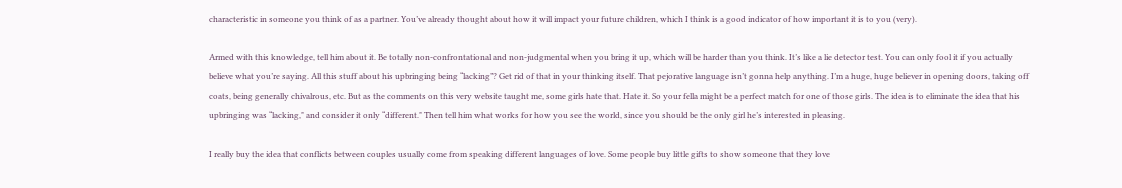characteristic in someone you think of as a partner. You’ve already thought about how it will impact your future children, which I think is a good indicator of how important it is to you (very).

Armed with this knowledge, tell him about it. Be totally non-confrontational and non-judgmental when you bring it up, which will be harder than you think. It’s like a lie detector test. You can only fool it if you actually believe what you’re saying. All this stuff about his upbringing being “lacking”? Get rid of that in your thinking itself. That pejorative language isn’t gonna help anything. I’m a huge, huge believer in opening doors, taking off coats, being generally chivalrous, etc. But as the comments on this very website taught me, some girls hate that. Hate it. So your fella might be a perfect match for one of those girls. The idea is to eliminate the idea that his upbringing was “lacking," and consider it only “different." Then tell him what works for how you see the world, since you should be the only girl he’s interested in pleasing.

I really buy the idea that conflicts between couples usually come from speaking different languages of love. Some people buy little gifts to show someone that they love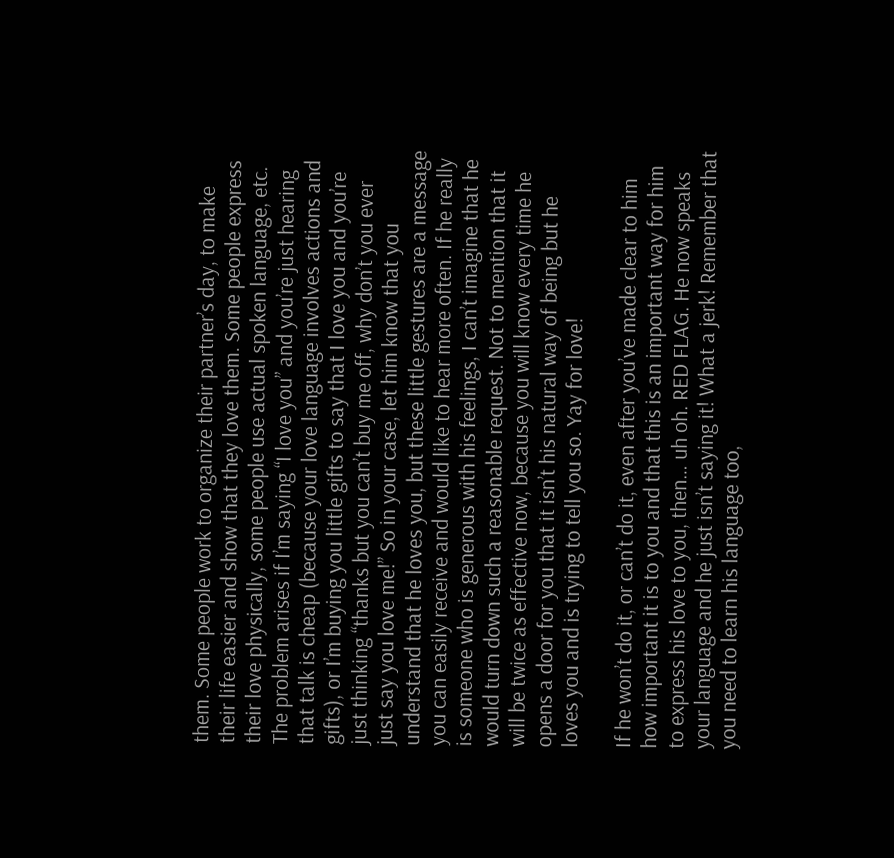them. Some people work to organize their partner’s day, to make their life easier and show that they love them. Some people express their love physically, some people use actual spoken language, etc. The problem arises if I’m saying “I love you” and you’re just hearing that talk is cheap (because your love language involves actions and gifts), or I’m buying you little gifts to say that I love you and you’re just thinking “thanks but you can’t buy me off, why don’t you ever just say you love me!” So in your case, let him know that you understand that he loves you, but these little gestures are a message you can easily receive and would like to hear more often. If he really is someone who is generous with his feelings, I can’t imagine that he would turn down such a reasonable request. Not to mention that it will be twice as effective now, because you will know every time he opens a door for you that it isn’t his natural way of being but he loves you and is trying to tell you so. Yay for love!

If he won’t do it, or can’t do it, even after you’ve made clear to him how important it is to you and that this is an important way for him to express his love to you, then… uh oh. RED FLAG. He now speaks your language and he just isn’t saying it! What a jerk! Remember that you need to learn his language too,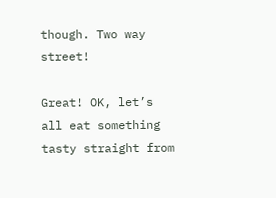though. Two way street!

Great! OK, let’s all eat something tasty straight from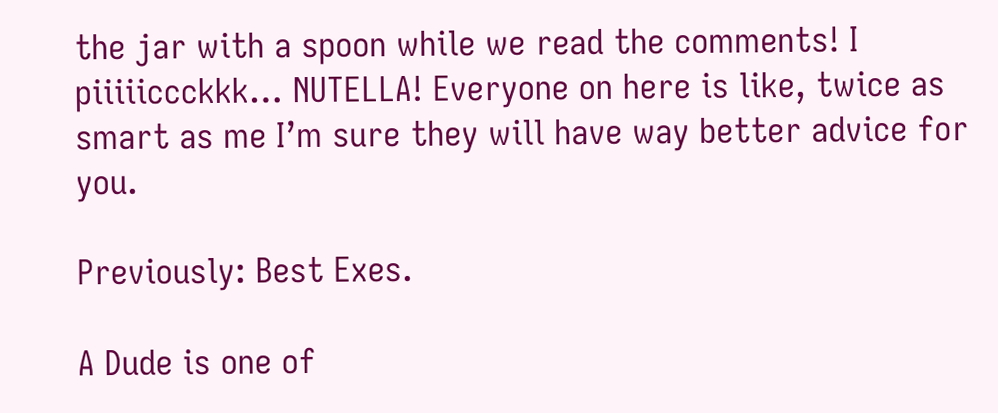the jar with a spoon while we read the comments! I piiiiiccckkk… NUTELLA! Everyone on here is like, twice as smart as me I’m sure they will have way better advice for you.

Previously: Best Exes.

A Dude is one of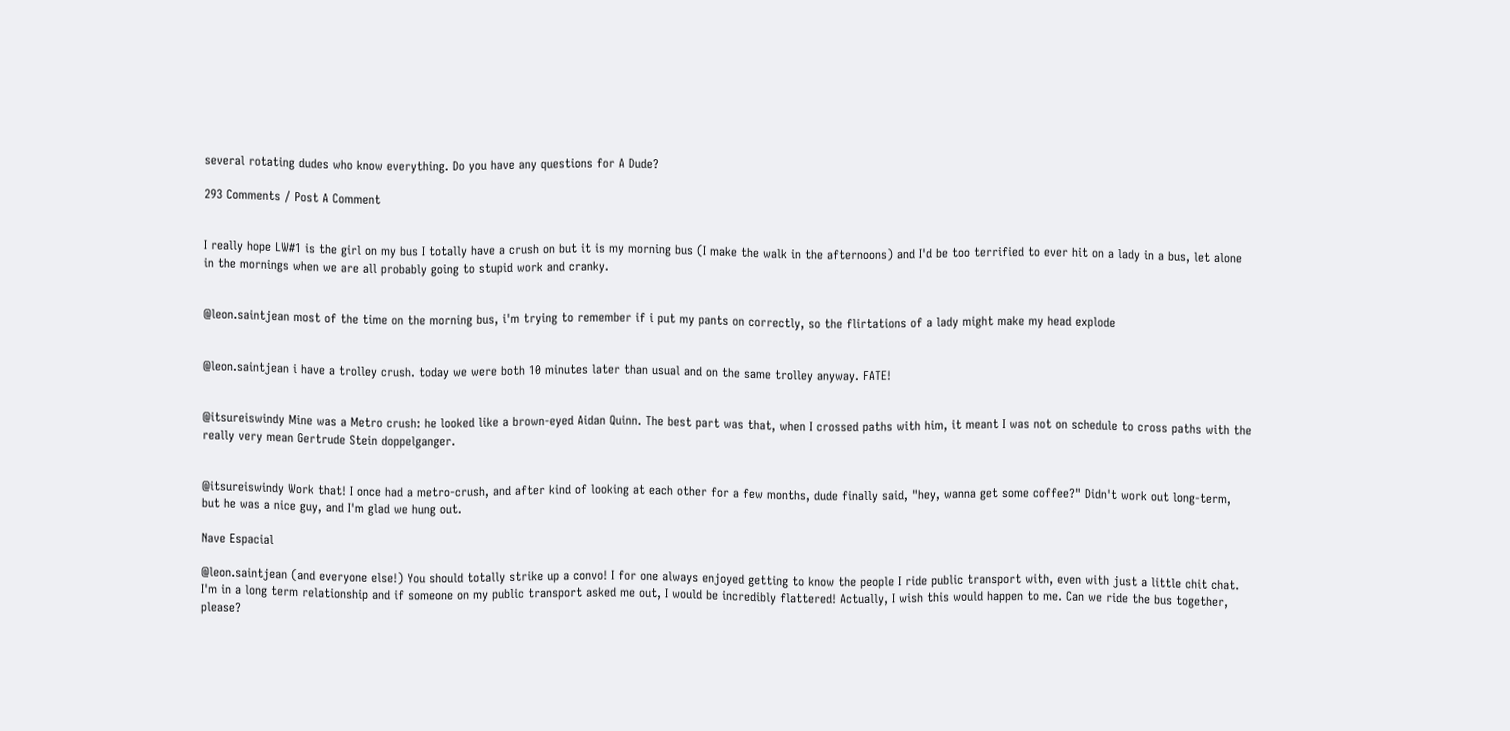several rotating dudes who know everything. Do you have any questions for A Dude?

293 Comments / Post A Comment


I really hope LW#1 is the girl on my bus I totally have a crush on but it is my morning bus (I make the walk in the afternoons) and I'd be too terrified to ever hit on a lady in a bus, let alone in the mornings when we are all probably going to stupid work and cranky.


@leon.saintjean most of the time on the morning bus, i'm trying to remember if i put my pants on correctly, so the flirtations of a lady might make my head explode


@leon.saintjean i have a trolley crush. today we were both 10 minutes later than usual and on the same trolley anyway. FATE!


@itsureiswindy Mine was a Metro crush: he looked like a brown-eyed Aidan Quinn. The best part was that, when I crossed paths with him, it meant I was not on schedule to cross paths with the really very mean Gertrude Stein doppelganger.


@itsureiswindy Work that! I once had a metro-crush, and after kind of looking at each other for a few months, dude finally said, "hey, wanna get some coffee?" Didn't work out long-term, but he was a nice guy, and I'm glad we hung out.

Nave Espacial

@leon.saintjean (and everyone else!) You should totally strike up a convo! I for one always enjoyed getting to know the people I ride public transport with, even with just a little chit chat. I'm in a long term relationship and if someone on my public transport asked me out, I would be incredibly flattered! Actually, I wish this would happen to me. Can we ride the bus together, please?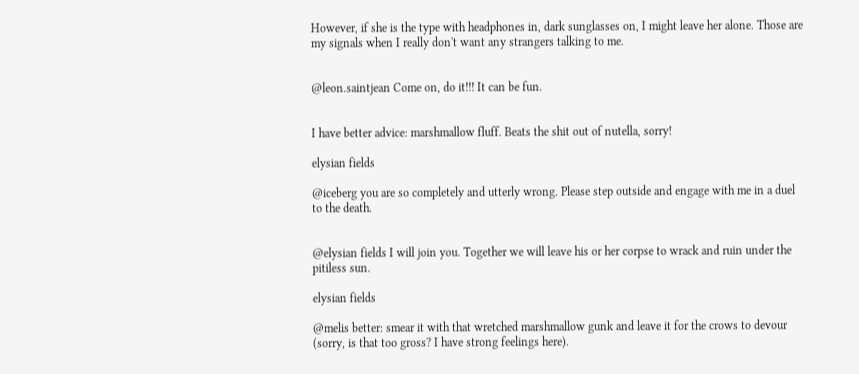However, if she is the type with headphones in, dark sunglasses on, I might leave her alone. Those are my signals when I really don't want any strangers talking to me.


@leon.saintjean Come on, do it!!! It can be fun.


I have better advice: marshmallow fluff. Beats the shit out of nutella, sorry!

elysian fields

@iceberg you are so completely and utterly wrong. Please step outside and engage with me in a duel to the death.


@elysian fields I will join you. Together we will leave his or her corpse to wrack and ruin under the pitiless sun.

elysian fields

@melis better: smear it with that wretched marshmallow gunk and leave it for the crows to devour (sorry, is that too gross? I have strong feelings here).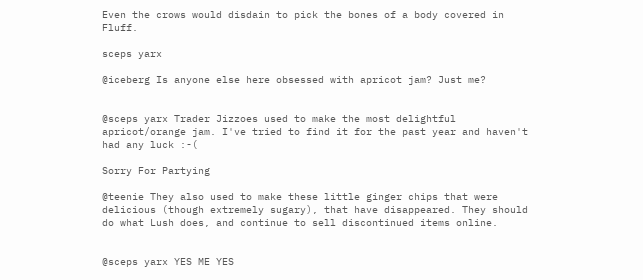Even the crows would disdain to pick the bones of a body covered in Fluff.

sceps yarx

@iceberg Is anyone else here obsessed with apricot jam? Just me?


@sceps yarx Trader Jizzoes used to make the most delightful apricot/orange jam. I've tried to find it for the past year and haven't had any luck :-(

Sorry For Partying

@teenie They also used to make these little ginger chips that were delicious (though extremely sugary), that have disappeared. They should do what Lush does, and continue to sell discontinued items online.


@sceps yarx YES ME YES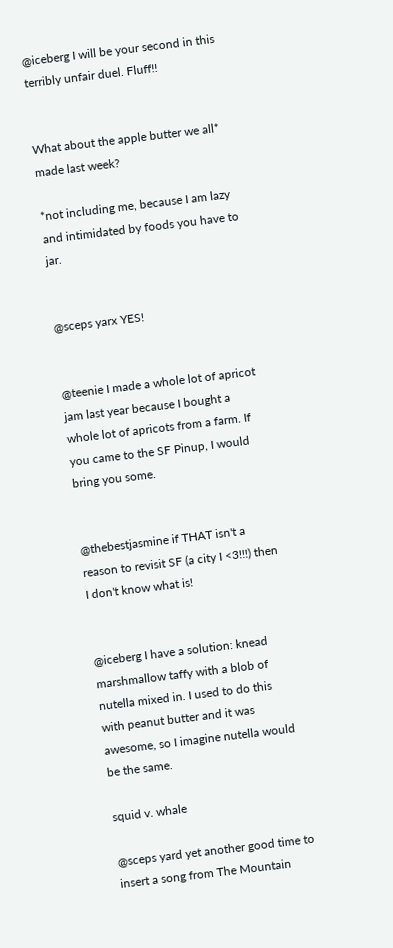@iceberg I will be your second in this terribly unfair duel. Fluff!!


What about the apple butter we all* made last week?

*not including me, because I am lazy and intimidated by foods you have to jar.


@sceps yarx YES!


@teenie I made a whole lot of apricot jam last year because I bought a whole lot of apricots from a farm. If you came to the SF Pinup, I would bring you some.


@thebestjasmine if THAT isn't a reason to revisit SF (a city I <3!!!) then I don't know what is!


@iceberg I have a solution: knead marshmallow taffy with a blob of nutella mixed in. I used to do this with peanut butter and it was awesome, so I imagine nutella would be the same.

squid v. whale

@sceps yard yet another good time to insert a song from The Mountain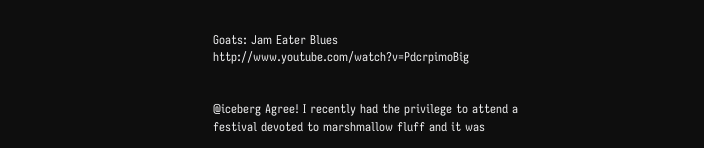Goats: Jam Eater Blues http://www.youtube.com/watch?v=PdcrpimoBig


@iceberg Agree! I recently had the privilege to attend a festival devoted to marshmallow fluff and it was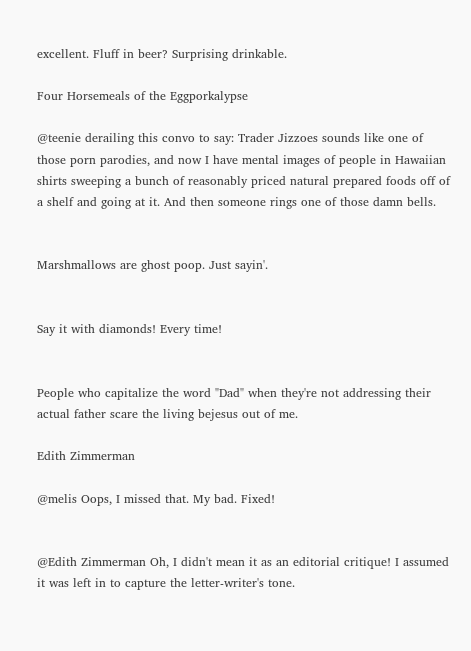excellent. Fluff in beer? Surprising drinkable.

Four Horsemeals of the Eggporkalypse

@teenie derailing this convo to say: Trader Jizzoes sounds like one of those porn parodies, and now I have mental images of people in Hawaiian shirts sweeping a bunch of reasonably priced natural prepared foods off of a shelf and going at it. And then someone rings one of those damn bells.


Marshmallows are ghost poop. Just sayin'.


Say it with diamonds! Every time!


People who capitalize the word "Dad" when they're not addressing their actual father scare the living bejesus out of me.

Edith Zimmerman

@melis Oops, I missed that. My bad. Fixed!


@Edith Zimmerman Oh, I didn't mean it as an editorial critique! I assumed it was left in to capture the letter-writer's tone.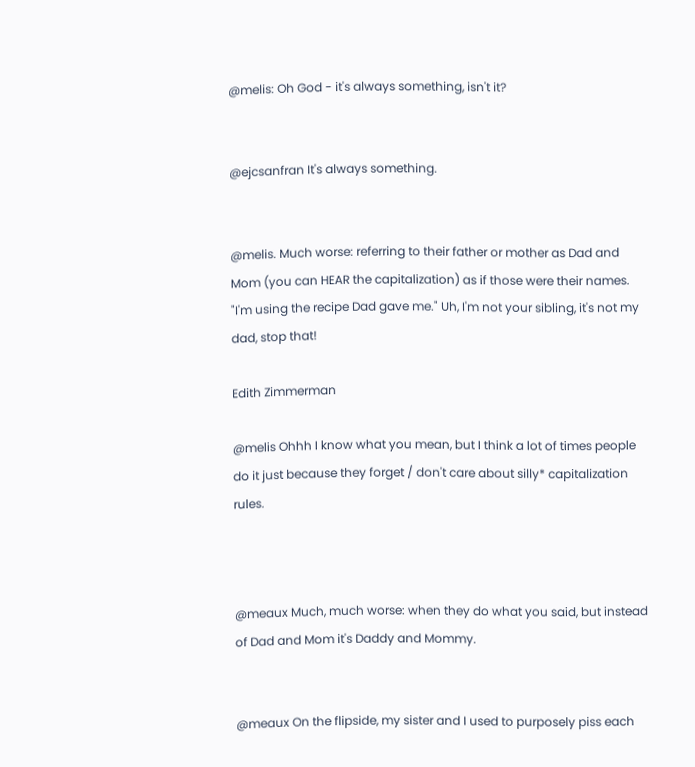@melis: Oh God - it's always something, isn't it?


@ejcsanfran It's always something.


@melis. Much worse: referring to their father or mother as Dad and Mom (you can HEAR the capitalization) as if those were their names. "I'm using the recipe Dad gave me." Uh, I'm not your sibling, it's not my dad, stop that!

Edith Zimmerman

@melis Ohhh I know what you mean, but I think a lot of times people do it just because they forget / don't care about silly* capitalization rules.



@meaux Much, much worse: when they do what you said, but instead of Dad and Mom it's Daddy and Mommy.


@meaux On the flipside, my sister and I used to purposely piss each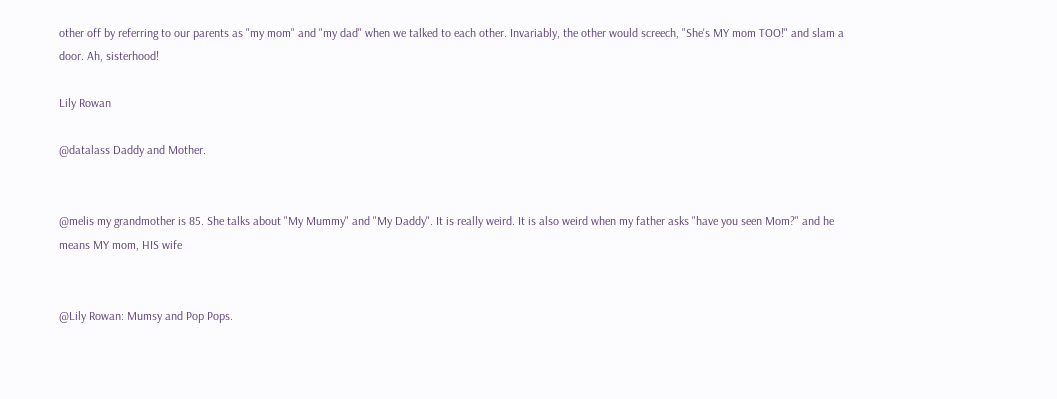other off by referring to our parents as "my mom" and "my dad" when we talked to each other. Invariably, the other would screech, "She's MY mom TOO!" and slam a door. Ah, sisterhood!

Lily Rowan

@datalass Daddy and Mother.


@melis my grandmother is 85. She talks about "My Mummy" and "My Daddy". It is really weird. It is also weird when my father asks "have you seen Mom?" and he means MY mom, HIS wife


@Lily Rowan: Mumsy and Pop Pops.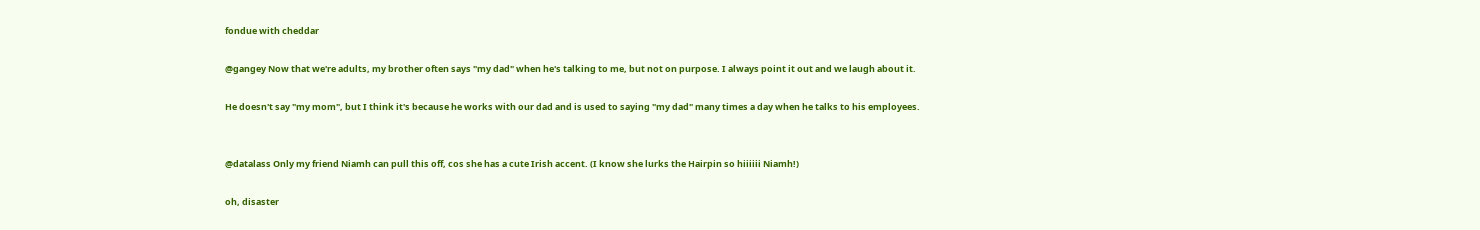fondue with cheddar

@gangey Now that we're adults, my brother often says "my dad" when he's talking to me, but not on purpose. I always point it out and we laugh about it.

He doesn't say "my mom", but I think it's because he works with our dad and is used to saying "my dad" many times a day when he talks to his employees.


@datalass Only my friend Niamh can pull this off, cos she has a cute Irish accent. (I know she lurks the Hairpin so hiiiiii Niamh!)

oh, disaster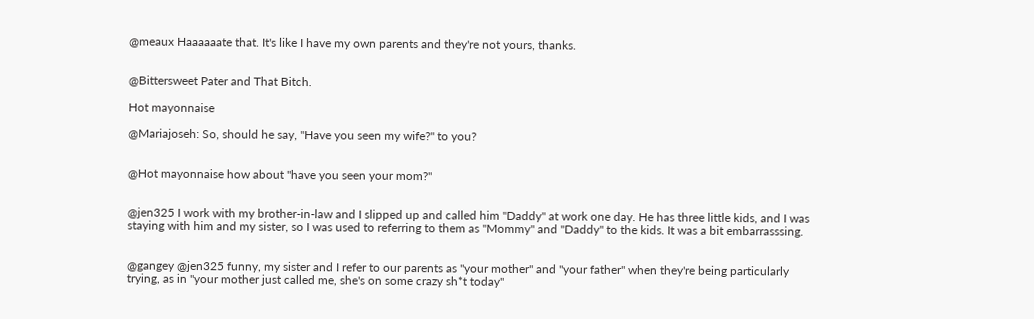@meaux Haaaaaate that. It's like I have my own parents and they're not yours, thanks.


@Bittersweet Pater and That Bitch.

Hot mayonnaise

@Mariajoseh: So, should he say, "Have you seen my wife?" to you?


@Hot mayonnaise how about "have you seen your mom?"


@jen325 I work with my brother-in-law and I slipped up and called him "Daddy" at work one day. He has three little kids, and I was staying with him and my sister, so I was used to referring to them as "Mommy" and "Daddy" to the kids. It was a bit embarrasssing.


@gangey @jen325 funny, my sister and I refer to our parents as "your mother" and "your father" when they're being particularly trying, as in "your mother just called me, she's on some crazy sh*t today"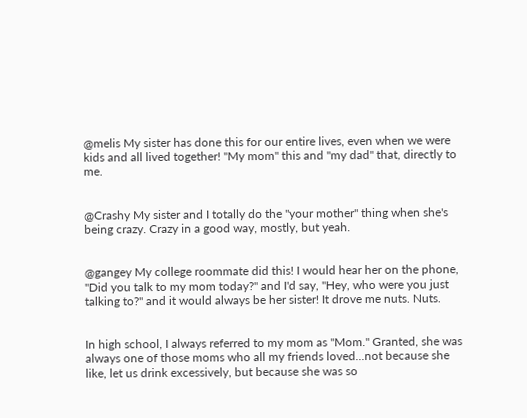@melis My sister has done this for our entire lives, even when we were kids and all lived together! "My mom" this and "my dad" that, directly to me.


@Crashy My sister and I totally do the "your mother" thing when she's being crazy. Crazy in a good way, mostly, but yeah.


@gangey My college roommate did this! I would hear her on the phone, "Did you talk to my mom today?" and I'd say, "Hey, who were you just talking to?" and it would always be her sister! It drove me nuts. Nuts.


In high school, I always referred to my mom as "Mom." Granted, she was always one of those moms who all my friends loved...not because she like, let us drink excessively, but because she was so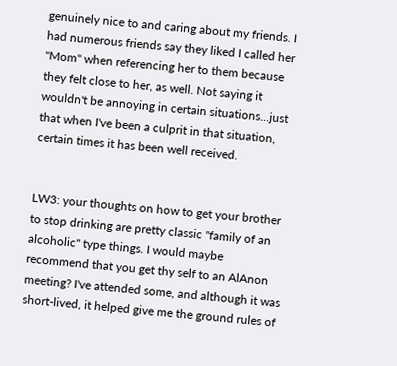genuinely nice to and caring about my friends. I had numerous friends say they liked I called her "Mom" when referencing her to them because they felt close to her, as well. Not saying it wouldn't be annoying in certain situations...just that when I've been a culprit in that situation, certain times it has been well received.


LW3: your thoughts on how to get your brother to stop drinking are pretty classic "family of an alcoholic" type things. I would maybe recommend that you get thy self to an AlAnon meeting? I've attended some, and although it was short-lived, it helped give me the ground rules of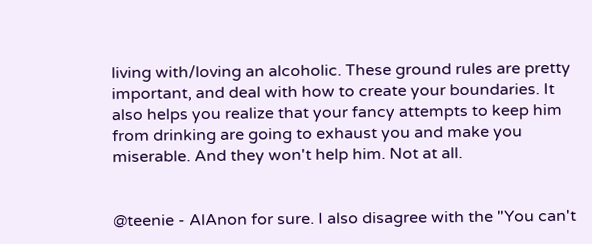living with/loving an alcoholic. These ground rules are pretty important, and deal with how to create your boundaries. It also helps you realize that your fancy attempts to keep him from drinking are going to exhaust you and make you miserable. And they won't help him. Not at all.


@teenie - AlAnon for sure. I also disagree with the "You can't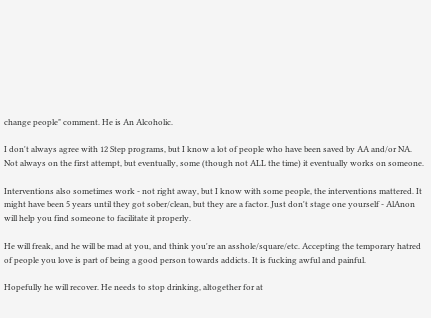change people" comment. He is An Alcoholic.

I don't always agree with 12 Step programs, but I know a lot of people who have been saved by AA and/or NA. Not always on the first attempt, but eventually, some (though not ALL the time) it eventually works on someone.

Interventions also sometimes work - not right away, but I know with some people, the interventions mattered. It might have been 5 years until they got sober/clean, but they are a factor. Just don't stage one yourself - AlAnon will help you find someone to facilitate it properly.

He will freak, and he will be mad at you, and think you're an asshole/square/etc. Accepting the temporary hatred of people you love is part of being a good person towards addicts. It is fucking awful and painful.

Hopefully he will recover. He needs to stop drinking, altogether for at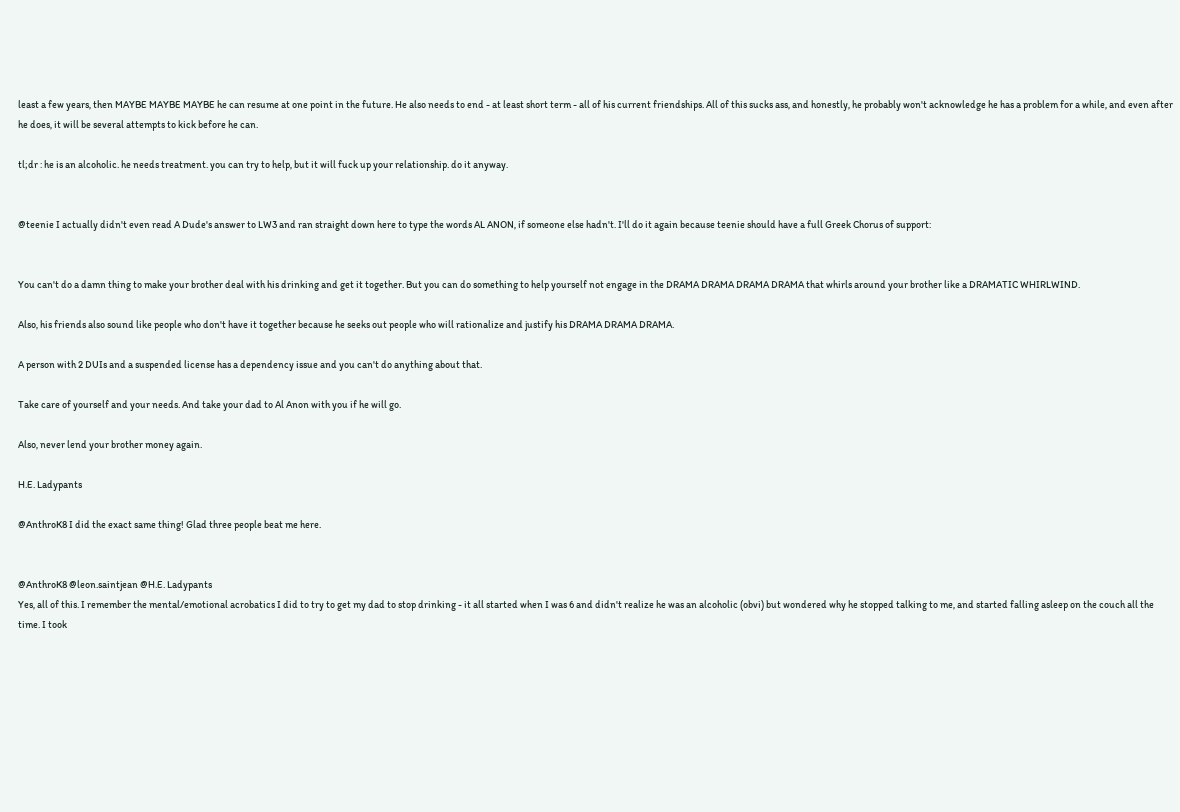least a few years, then MAYBE MAYBE MAYBE he can resume at one point in the future. He also needs to end - at least short term - all of his current friendships. All of this sucks ass, and honestly, he probably won't acknowledge he has a problem for a while, and even after he does, it will be several attempts to kick before he can.

tl;dr : he is an alcoholic. he needs treatment. you can try to help, but it will fuck up your relationship. do it anyway.


@teenie I actually didn't even read A Dude's answer to LW3 and ran straight down here to type the words AL ANON, if someone else hadn't. I'll do it again because teenie should have a full Greek Chorus of support:


You can't do a damn thing to make your brother deal with his drinking and get it together. But you can do something to help yourself not engage in the DRAMA DRAMA DRAMA DRAMA that whirls around your brother like a DRAMATIC WHIRLWIND.

Also, his friends also sound like people who don't have it together because he seeks out people who will rationalize and justify his DRAMA DRAMA DRAMA.

A person with 2 DUIs and a suspended license has a dependency issue and you can't do anything about that.

Take care of yourself and your needs. And take your dad to Al Anon with you if he will go.

Also, never lend your brother money again.

H.E. Ladypants

@AnthroK8 I did the exact same thing! Glad three people beat me here.


@AnthroK8 @leon.saintjean @H.E. Ladypants
Yes, all of this. I remember the mental/emotional acrobatics I did to try to get my dad to stop drinking - it all started when I was 6 and didn't realize he was an alcoholic (obvi) but wondered why he stopped talking to me, and started falling asleep on the couch all the time. I took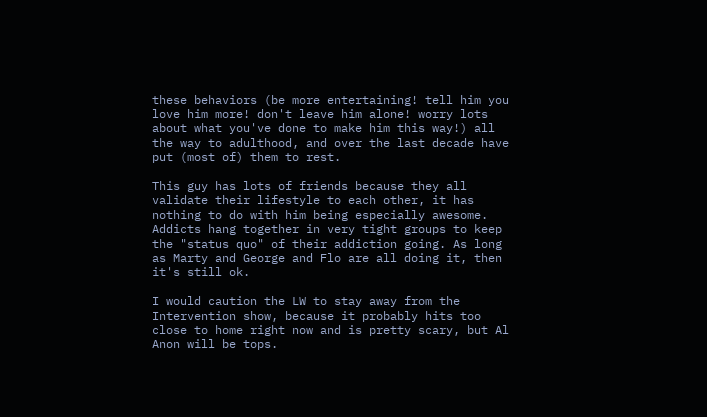these behaviors (be more entertaining! tell him you love him more! don't leave him alone! worry lots about what you've done to make him this way!) all the way to adulthood, and over the last decade have put (most of) them to rest.

This guy has lots of friends because they all validate their lifestyle to each other, it has nothing to do with him being especially awesome. Addicts hang together in very tight groups to keep the "status quo" of their addiction going. As long as Marty and George and Flo are all doing it, then it's still ok.

I would caution the LW to stay away from the Intervention show, because it probably hits too close to home right now and is pretty scary, but Al Anon will be tops.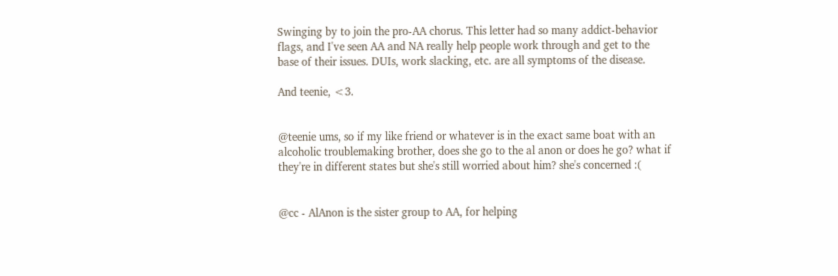Swinging by to join the pro-AA chorus. This letter had so many addict-behavior flags, and I've seen AA and NA really help people work through and get to the base of their issues. DUIs, work slacking, etc. are all symptoms of the disease.

And teenie, <3.


@teenie ums, so if my like friend or whatever is in the exact same boat with an alcoholic troublemaking brother, does she go to the al anon or does he go? what if they're in different states but she's still worried about him? she's concerned :(


@cc - AlAnon is the sister group to AA, for helping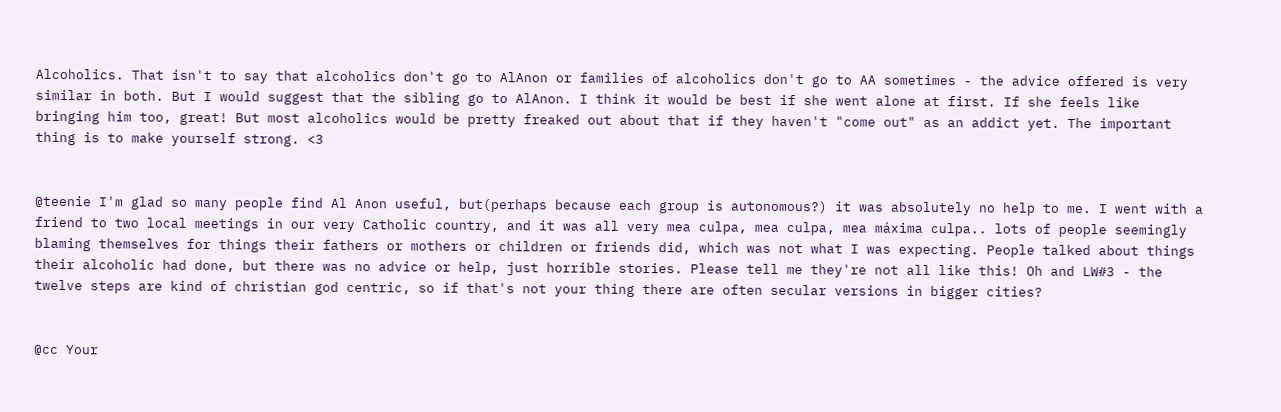Alcoholics. That isn't to say that alcoholics don't go to AlAnon or families of alcoholics don't go to AA sometimes - the advice offered is very similar in both. But I would suggest that the sibling go to AlAnon. I think it would be best if she went alone at first. If she feels like bringing him too, great! But most alcoholics would be pretty freaked out about that if they haven't "come out" as an addict yet. The important thing is to make yourself strong. <3


@teenie I'm glad so many people find Al Anon useful, but(perhaps because each group is autonomous?) it was absolutely no help to me. I went with a friend to two local meetings in our very Catholic country, and it was all very mea culpa, mea culpa, mea máxima culpa.. lots of people seemingly blaming themselves for things their fathers or mothers or children or friends did, which was not what I was expecting. People talked about things their alcoholic had done, but there was no advice or help, just horrible stories. Please tell me they're not all like this! Oh and LW#3 - the twelve steps are kind of christian god centric, so if that's not your thing there are often secular versions in bigger cities?


@cc Your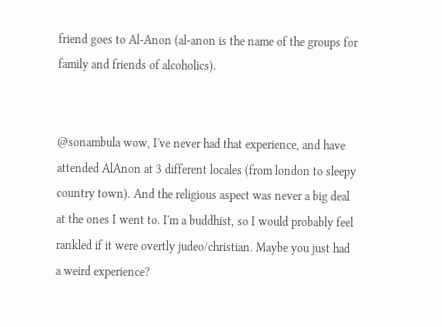friend goes to Al-Anon (al-anon is the name of the groups for family and friends of alcoholics).


@sonambula wow, I've never had that experience, and have attended AlAnon at 3 different locales (from london to sleepy country town). And the religious aspect was never a big deal at the ones I went to. I'm a buddhist, so I would probably feel rankled if it were overtly judeo/christian. Maybe you just had a weird experience?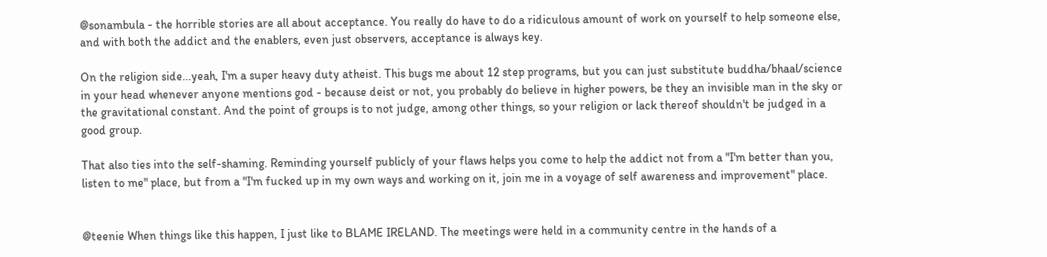@sonambula - the horrible stories are all about acceptance. You really do have to do a ridiculous amount of work on yourself to help someone else, and with both the addict and the enablers, even just observers, acceptance is always key.

On the religion side...yeah, I'm a super heavy duty atheist. This bugs me about 12 step programs, but you can just substitute buddha/bhaal/science in your head whenever anyone mentions god - because deist or not, you probably do believe in higher powers, be they an invisible man in the sky or the gravitational constant. And the point of groups is to not judge, among other things, so your religion or lack thereof shouldn't be judged in a good group.

That also ties into the self-shaming. Reminding yourself publicly of your flaws helps you come to help the addict not from a "I'm better than you, listen to me" place, but from a "I'm fucked up in my own ways and working on it, join me in a voyage of self awareness and improvement" place.


@teenie When things like this happen, I just like to BLAME IRELAND. The meetings were held in a community centre in the hands of a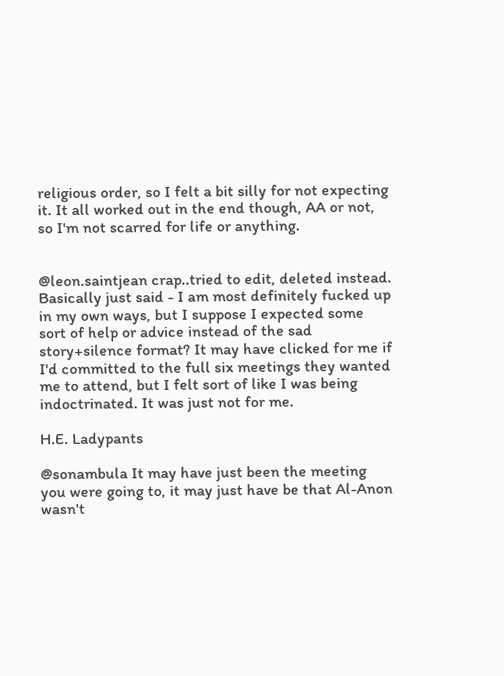religious order, so I felt a bit silly for not expecting it. It all worked out in the end though, AA or not, so I'm not scarred for life or anything.


@leon.saintjean crap..tried to edit, deleted instead. Basically just said - I am most definitely fucked up in my own ways, but I suppose I expected some sort of help or advice instead of the sad story+silence format? It may have clicked for me if I'd committed to the full six meetings they wanted me to attend, but I felt sort of like I was being indoctrinated. It was just not for me.

H.E. Ladypants

@sonambula It may have just been the meeting you were going to, it may just have be that Al-Anon wasn't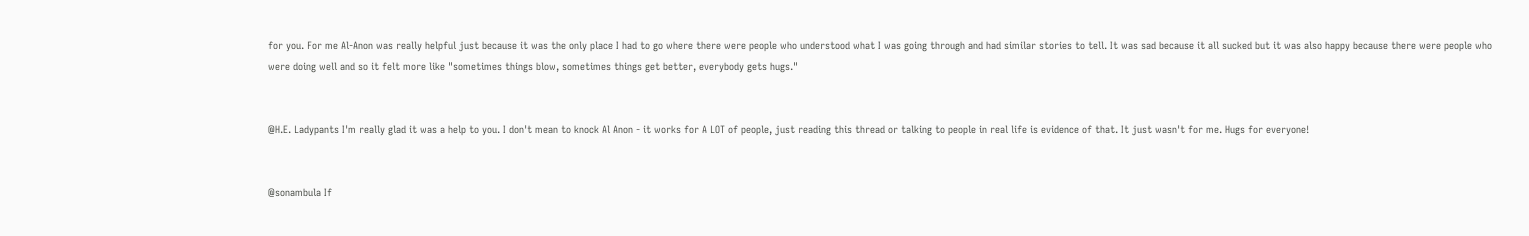for you. For me Al-Anon was really helpful just because it was the only place I had to go where there were people who understood what I was going through and had similar stories to tell. It was sad because it all sucked but it was also happy because there were people who were doing well and so it felt more like "sometimes things blow, sometimes things get better, everybody gets hugs."


@H.E. Ladypants I'm really glad it was a help to you. I don't mean to knock Al Anon - it works for A LOT of people, just reading this thread or talking to people in real life is evidence of that. It just wasn't for me. Hugs for everyone!


@sonambula If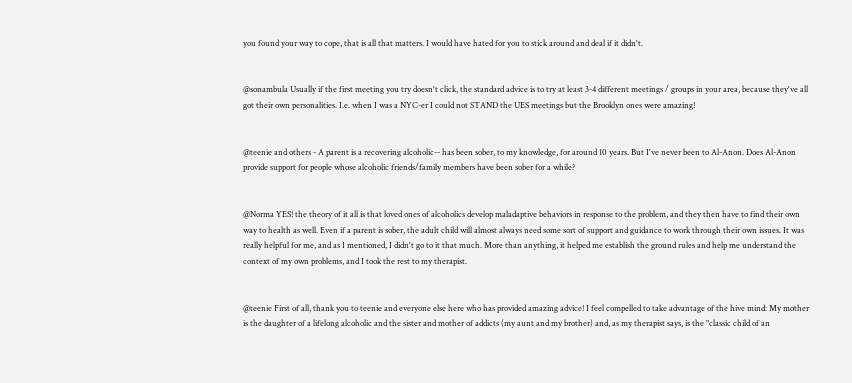you found your way to cope, that is all that matters. I would have hated for you to stick around and deal if it didn't.


@sonambula Usually if the first meeting you try doesn't click, the standard advice is to try at least 3-4 different meetings / groups in your area, because they've all got their own personalities. I.e. when I was a NYC-er I could not STAND the UES meetings but the Brooklyn ones were amazing!


@teenie and others - A parent is a recovering alcoholic-- has been sober, to my knowledge, for around 10 years. But I've never been to Al-Anon. Does Al-Anon provide support for people whose alcoholic friends/family members have been sober for a while?


@Norma YES! the theory of it all is that loved ones of alcoholics develop maladaptive behaviors in response to the problem, and they then have to find their own way to health as well. Even if a parent is sober, the adult child will almost always need some sort of support and guidance to work through their own issues. It was really helpful for me, and as I mentioned, I didn't go to it that much. More than anything, it helped me establish the ground rules and help me understand the context of my own problems, and I took the rest to my therapist.


@teenie First of all, thank you to teenie and everyone else here who has provided amazing advice! I feel compelled to take advantage of the hive mind: My mother is the daughter of a lifelong alcoholic and the sister and mother of addicts (my aunt and my brother) and, as my therapist says, is the "classic child of an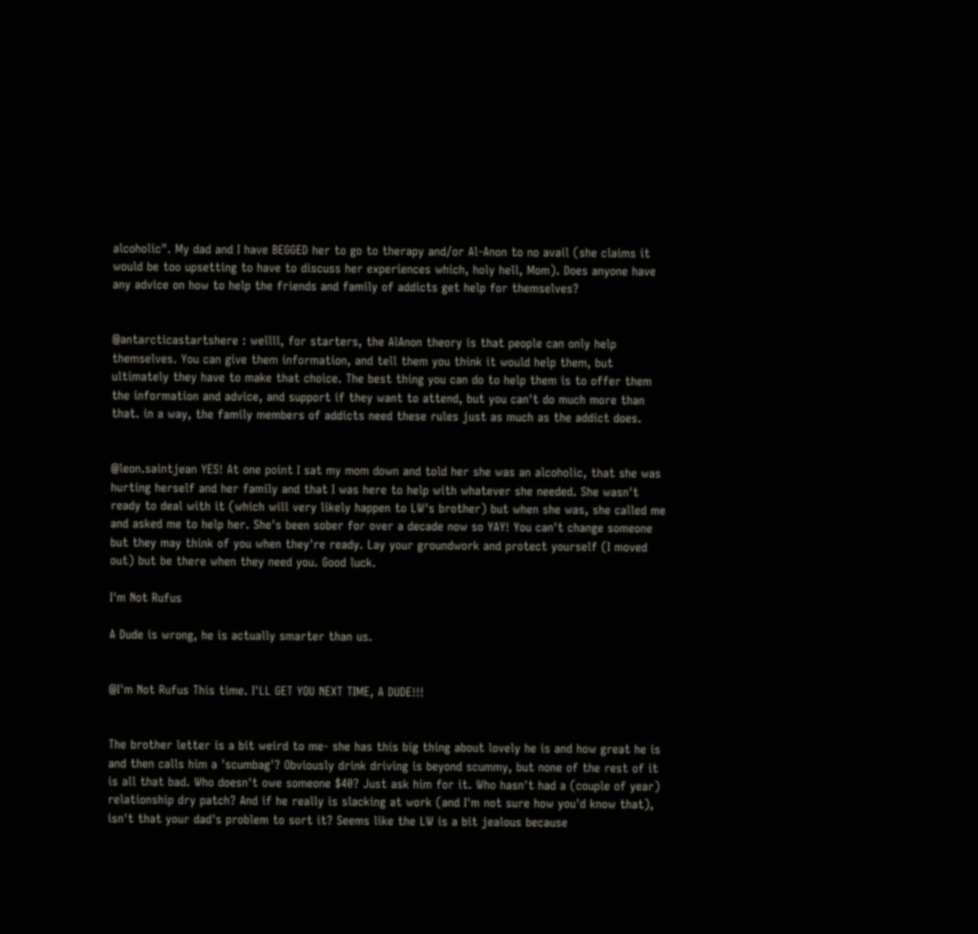alcoholic". My dad and I have BEGGED her to go to therapy and/or Al-Anon to no avail (she claims it would be too upsetting to have to discuss her experiences which, holy hell, Mom). Does anyone have any advice on how to help the friends and family of addicts get help for themselves?


@antarcticastartshere : wellll, for starters, the AlAnon theory is that people can only help themselves. You can give them information, and tell them you think it would help them, but ultimately they have to make that choice. The best thing you can do to help them is to offer them the information and advice, and support if they want to attend, but you can't do much more than that. in a way, the family members of addicts need these rules just as much as the addict does.


@leon.saintjean YES! At one point I sat my mom down and told her she was an alcoholic, that she was hurting herself and her family and that I was here to help with whatever she needed. She wasn't ready to deal with it (which will very likely happen to LW's brother) but when she was, she called me and asked me to help her. She's been sober for over a decade now so YAY! You can't change someone but they may think of you when they're ready. Lay your groundwork and protect yourself (I moved out) but be there when they need you. Good luck.

I'm Not Rufus

A Dude is wrong, he is actually smarter than us.


@I'm Not Rufus This time. I'LL GET YOU NEXT TIME, A DUDE!!!


The brother letter is a bit weird to me- she has this big thing about lovely he is and how great he is and then calls him a 'scumbag'? Obviously drink driving is beyond scummy, but none of the rest of it is all that bad. Who doesn't owe someone $40? Just ask him for it. Who hasn't had a (couple of year) relationship dry patch? And if he really is slacking at work (and I'm not sure how you'd know that), isn't that your dad's problem to sort it? Seems like the LW is a bit jealous because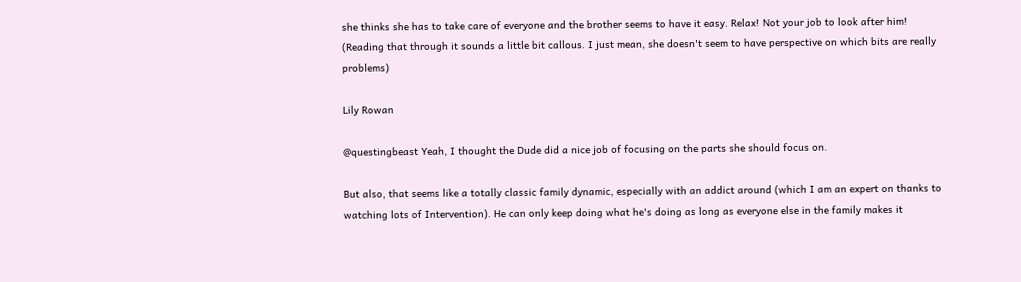she thinks she has to take care of everyone and the brother seems to have it easy. Relax! Not your job to look after him!
(Reading that through it sounds a little bit callous. I just mean, she doesn't seem to have perspective on which bits are really problems)

Lily Rowan

@questingbeast Yeah, I thought the Dude did a nice job of focusing on the parts she should focus on.

But also, that seems like a totally classic family dynamic, especially with an addict around (which I am an expert on thanks to watching lots of Intervention). He can only keep doing what he's doing as long as everyone else in the family makes it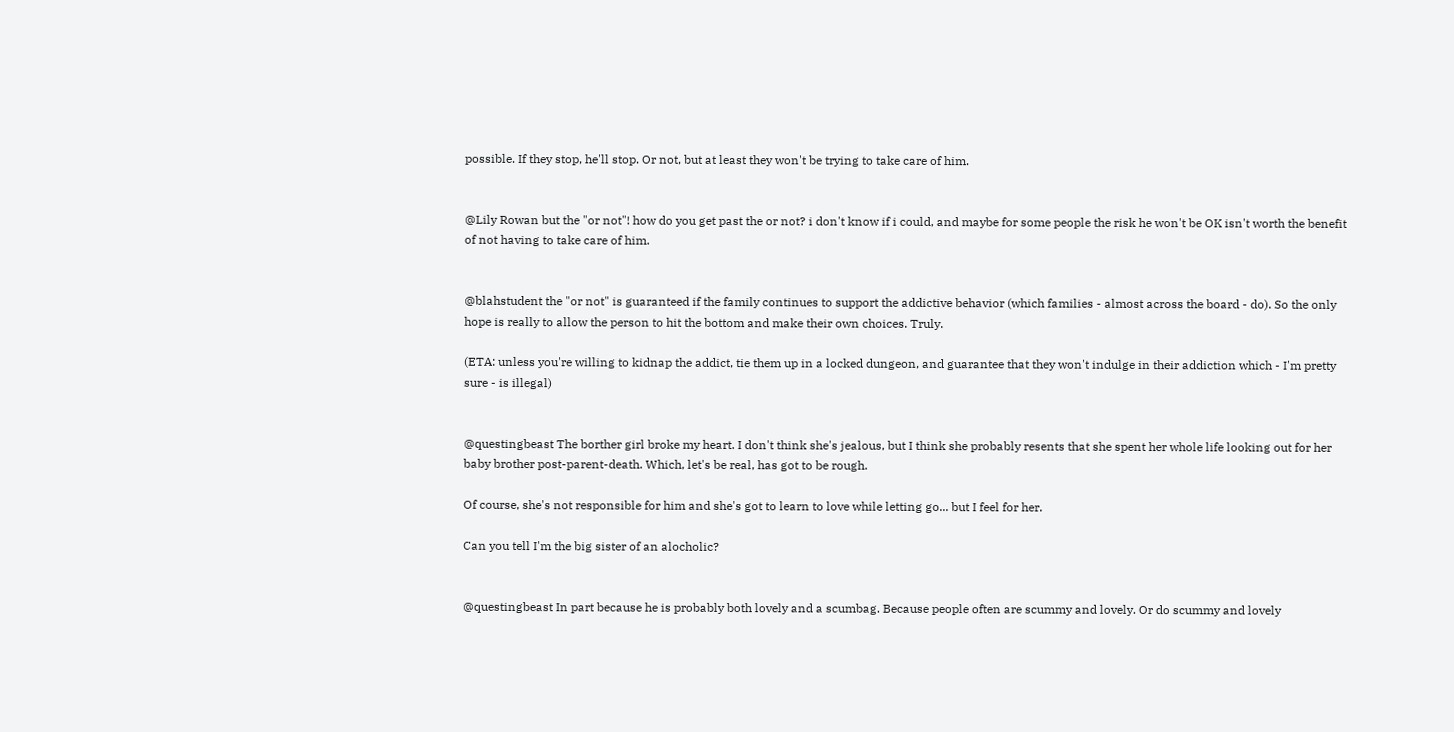possible. If they stop, he'll stop. Or not, but at least they won't be trying to take care of him.


@Lily Rowan but the "or not"! how do you get past the or not? i don't know if i could, and maybe for some people the risk he won't be OK isn't worth the benefit of not having to take care of him.


@blahstudent the "or not" is guaranteed if the family continues to support the addictive behavior (which families - almost across the board - do). So the only hope is really to allow the person to hit the bottom and make their own choices. Truly.

(ETA: unless you're willing to kidnap the addict, tie them up in a locked dungeon, and guarantee that they won't indulge in their addiction which - I'm pretty sure - is illegal)


@questingbeast The borther girl broke my heart. I don't think she's jealous, but I think she probably resents that she spent her whole life looking out for her baby brother post-parent-death. Which, let's be real, has got to be rough.

Of course, she's not responsible for him and she's got to learn to love while letting go... but I feel for her.

Can you tell I'm the big sister of an alocholic?


@questingbeast In part because he is probably both lovely and a scumbag. Because people often are scummy and lovely. Or do scummy and lovely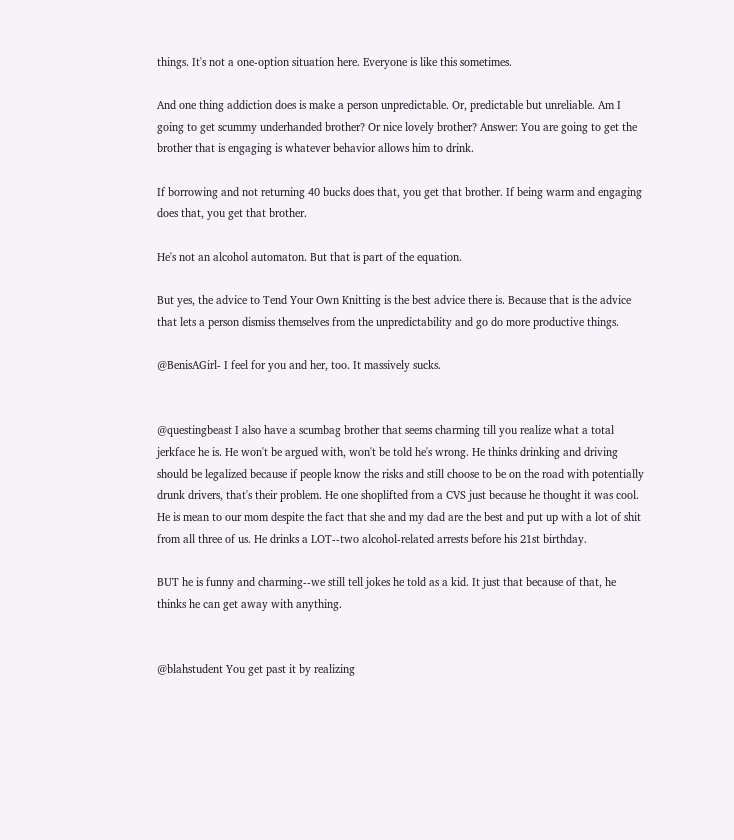things. It's not a one-option situation here. Everyone is like this sometimes.

And one thing addiction does is make a person unpredictable. Or, predictable but unreliable. Am I going to get scummy underhanded brother? Or nice lovely brother? Answer: You are going to get the brother that is engaging is whatever behavior allows him to drink.

If borrowing and not returning 40 bucks does that, you get that brother. If being warm and engaging does that, you get that brother.

He's not an alcohol automaton. But that is part of the equation.

But yes, the advice to Tend Your Own Knitting is the best advice there is. Because that is the advice that lets a person dismiss themselves from the unpredictability and go do more productive things.

@BenisAGirl- I feel for you and her, too. It massively sucks.


@questingbeast I also have a scumbag brother that seems charming till you realize what a total jerkface he is. He won't be argued with, won't be told he's wrong. He thinks drinking and driving should be legalized because if people know the risks and still choose to be on the road with potentially drunk drivers, that's their problem. He one shoplifted from a CVS just because he thought it was cool. He is mean to our mom despite the fact that she and my dad are the best and put up with a lot of shit from all three of us. He drinks a LOT--two alcohol-related arrests before his 21st birthday.

BUT he is funny and charming--we still tell jokes he told as a kid. It just that because of that, he thinks he can get away with anything.


@blahstudent You get past it by realizing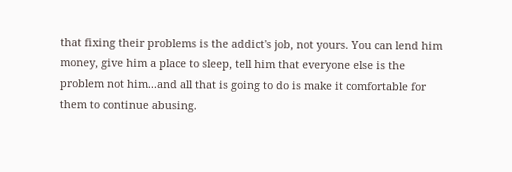that fixing their problems is the addict's job, not yours. You can lend him money, give him a place to sleep, tell him that everyone else is the problem not him...and all that is going to do is make it comfortable for them to continue abusing.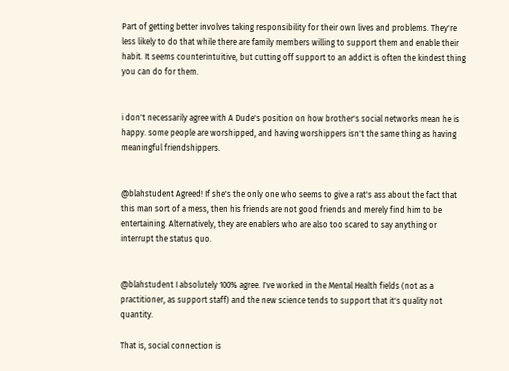Part of getting better involves taking responsibility for their own lives and problems. They're less likely to do that while there are family members willing to support them and enable their habit. It seems counterintuitive, but cutting off support to an addict is often the kindest thing you can do for them.


i don't necessarily agree with A Dude's position on how brother's social networks mean he is happy. some people are worshipped, and having worshippers isn't the same thing as having meaningful friendshippers.


@blahstudent Agreed! If she's the only one who seems to give a rat's ass about the fact that this man sort of a mess, then his friends are not good friends and merely find him to be entertaining. Alternatively, they are enablers who are also too scared to say anything or interrupt the status quo.


@blahstudent I absolutely 100% agree. I've worked in the Mental Health fields (not as a practitioner, as support staff) and the new science tends to support that it's quality not quantity.

That is, social connection is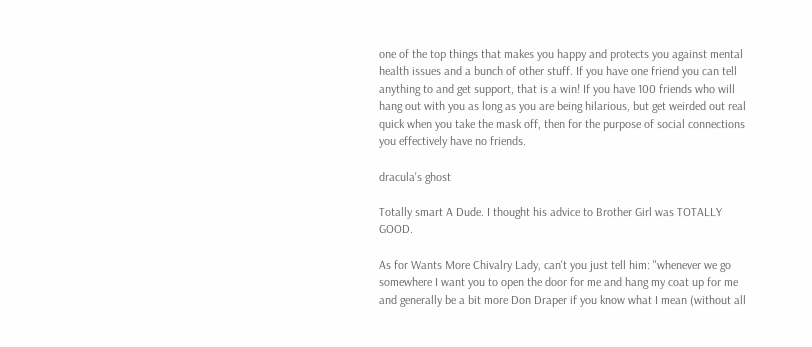one of the top things that makes you happy and protects you against mental health issues and a bunch of other stuff. If you have one friend you can tell anything to and get support, that is a win! If you have 100 friends who will hang out with you as long as you are being hilarious, but get weirded out real quick when you take the mask off, then for the purpose of social connections you effectively have no friends.

dracula's ghost

Totally smart A Dude. I thought his advice to Brother Girl was TOTALLY GOOD.

As for Wants More Chivalry Lady, can't you just tell him: "whenever we go somewhere I want you to open the door for me and hang my coat up for me and generally be a bit more Don Draper if you know what I mean (without all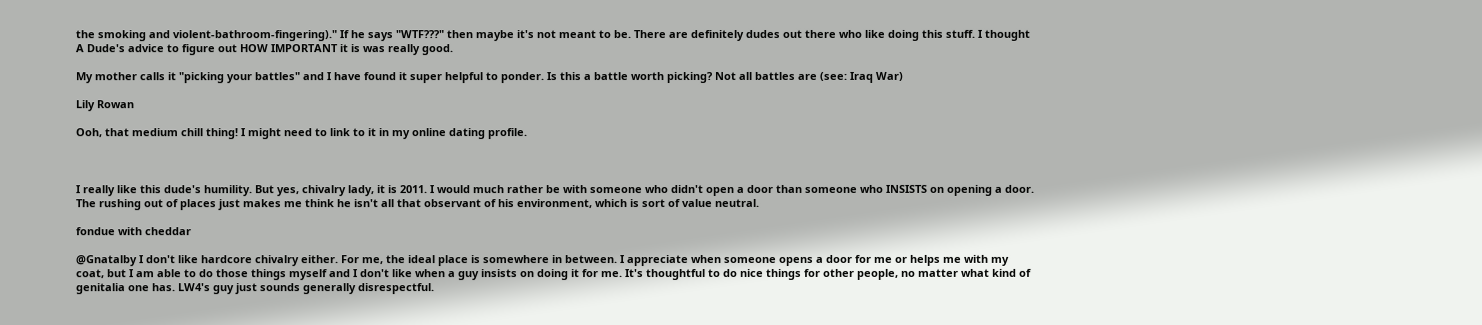the smoking and violent-bathroom-fingering)." If he says "WTF???" then maybe it's not meant to be. There are definitely dudes out there who like doing this stuff. I thought A Dude's advice to figure out HOW IMPORTANT it is was really good.

My mother calls it "picking your battles" and I have found it super helpful to ponder. Is this a battle worth picking? Not all battles are (see: Iraq War)

Lily Rowan

Ooh, that medium chill thing! I might need to link to it in my online dating profile.



I really like this dude's humility. But yes, chivalry lady, it is 2011. I would much rather be with someone who didn't open a door than someone who INSISTS on opening a door. The rushing out of places just makes me think he isn't all that observant of his environment, which is sort of value neutral.

fondue with cheddar

@Gnatalby I don't like hardcore chivalry either. For me, the ideal place is somewhere in between. I appreciate when someone opens a door for me or helps me with my coat, but I am able to do those things myself and I don't like when a guy insists on doing it for me. It's thoughtful to do nice things for other people, no matter what kind of genitalia one has. LW4's guy just sounds generally disrespectful.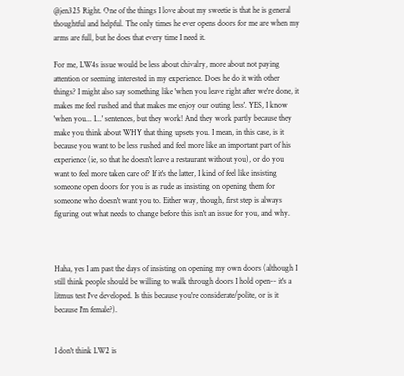@jen325 Right. One of the things I love about my sweetie is that he is general thoughtful and helpful. The only times he ever opens doors for me are when my arms are full, but he does that every time I need it.

For me, LW4s issue would be less about chivalry, more about not paying attention or seeming interested in my experience. Does he do it with other things? I might also say something like 'when you leave right after we're done, it makes me feel rushed and that makes me enjoy our outing less'. YES, I know 'when you... I...' sentences, but they work! And they work partly because they make you think about WHY that thing upsets you. I mean, in this case, is it because you want to be less rushed and feel more like an important part of his experience (ie, so that he doesn't leave a restaurant without you), or do you want to feel more taken care of? If it's the latter, I kind of feel like insisting someone open doors for you is as rude as insisting on opening them for someone who doesn't want you to. Either way, though, first step is always figuring out what needs to change before this isn't an issue for you, and why.



Haha, yes I am past the days of insisting on opening my own doors (although I still think people should be willing to walk through doors I hold open-- it's a litmus test I've developed. Is this because you're considerate/polite, or is it because I'm female?).


I don't think LW2 is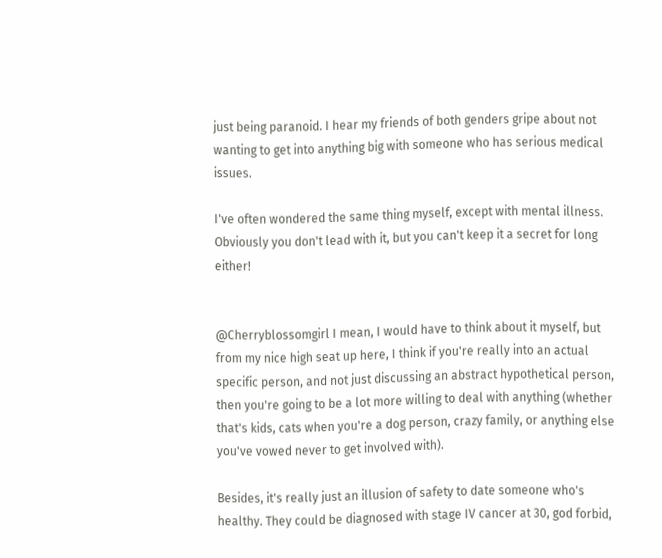just being paranoid. I hear my friends of both genders gripe about not wanting to get into anything big with someone who has serious medical issues.

I've often wondered the same thing myself, except with mental illness. Obviously you don't lead with it, but you can't keep it a secret for long either!


@Cherryblossomgirl I mean, I would have to think about it myself, but from my nice high seat up here, I think if you're really into an actual specific person, and not just discussing an abstract hypothetical person, then you're going to be a lot more willing to deal with anything (whether that's kids, cats when you're a dog person, crazy family, or anything else you've vowed never to get involved with).

Besides, it's really just an illusion of safety to date someone who's healthy. They could be diagnosed with stage IV cancer at 30, god forbid,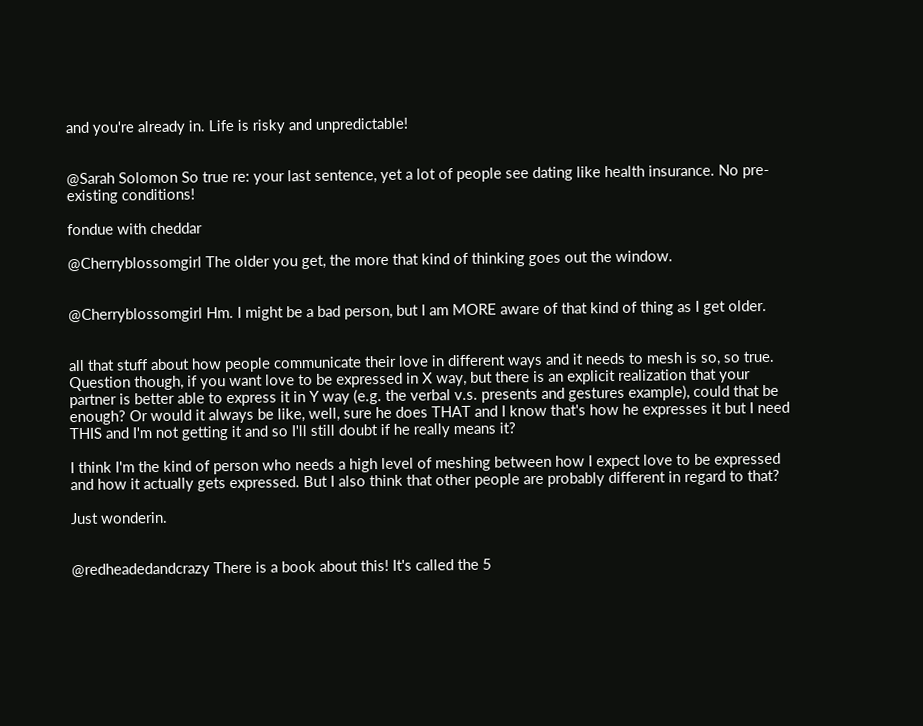and you're already in. Life is risky and unpredictable!


@Sarah Solomon So true re: your last sentence, yet a lot of people see dating like health insurance. No pre-existing conditions!

fondue with cheddar

@Cherryblossomgirl The older you get, the more that kind of thinking goes out the window.


@Cherryblossomgirl Hm. I might be a bad person, but I am MORE aware of that kind of thing as I get older.


all that stuff about how people communicate their love in different ways and it needs to mesh is so, so true. Question though, if you want love to be expressed in X way, but there is an explicit realization that your partner is better able to express it in Y way (e.g. the verbal v.s. presents and gestures example), could that be enough? Or would it always be like, well, sure he does THAT and I know that's how he expresses it but I need THIS and I'm not getting it and so I'll still doubt if he really means it?

I think I'm the kind of person who needs a high level of meshing between how I expect love to be expressed and how it actually gets expressed. But I also think that other people are probably different in regard to that?

Just wonderin.


@redheadedandcrazy There is a book about this! It's called the 5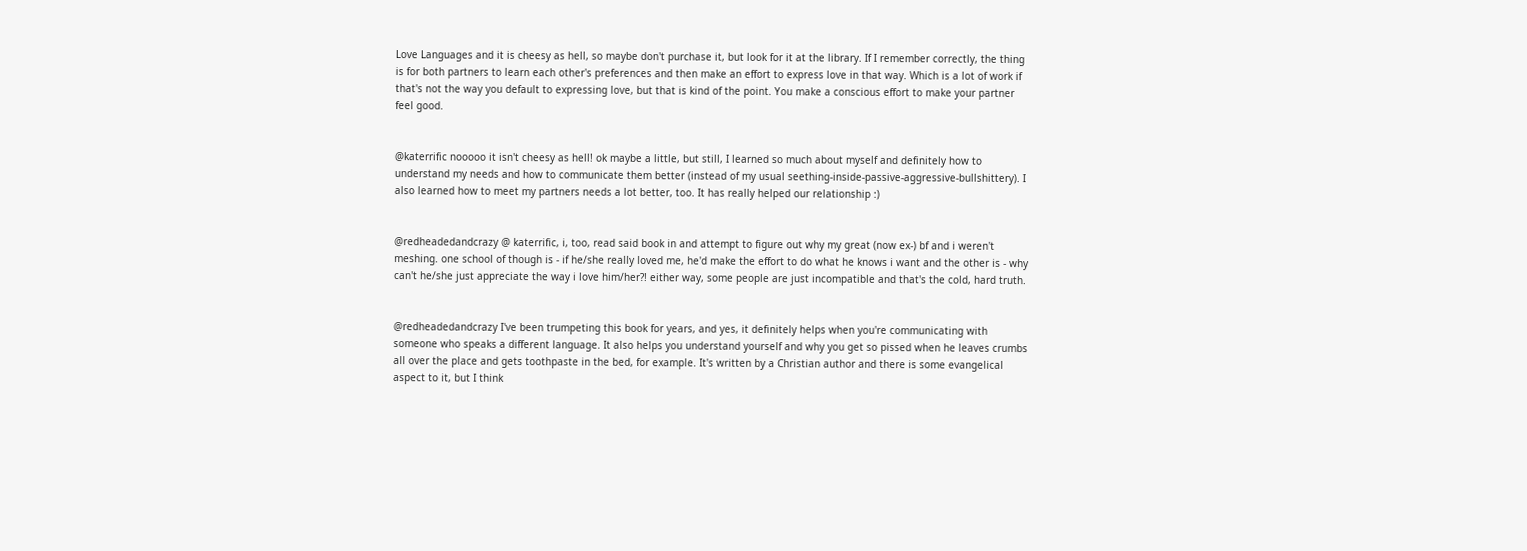Love Languages and it is cheesy as hell, so maybe don't purchase it, but look for it at the library. If I remember correctly, the thing is for both partners to learn each other's preferences and then make an effort to express love in that way. Which is a lot of work if that's not the way you default to expressing love, but that is kind of the point. You make a conscious effort to make your partner feel good.


@katerrific nooooo it isn't cheesy as hell! ok maybe a little, but still, I learned so much about myself and definitely how to understand my needs and how to communicate them better (instead of my usual seething-inside-passive-aggressive-bullshittery). I also learned how to meet my partners needs a lot better, too. It has really helped our relationship :)


@redheadedandcrazy @ katerrific, i, too, read said book in and attempt to figure out why my great (now ex-) bf and i weren't meshing. one school of though is - if he/she really loved me, he'd make the effort to do what he knows i want and the other is - why can't he/she just appreciate the way i love him/her?! either way, some people are just incompatible and that's the cold, hard truth.


@redheadedandcrazy I've been trumpeting this book for years, and yes, it definitely helps when you're communicating with someone who speaks a different language. It also helps you understand yourself and why you get so pissed when he leaves crumbs all over the place and gets toothpaste in the bed, for example. It's written by a Christian author and there is some evangelical aspect to it, but I think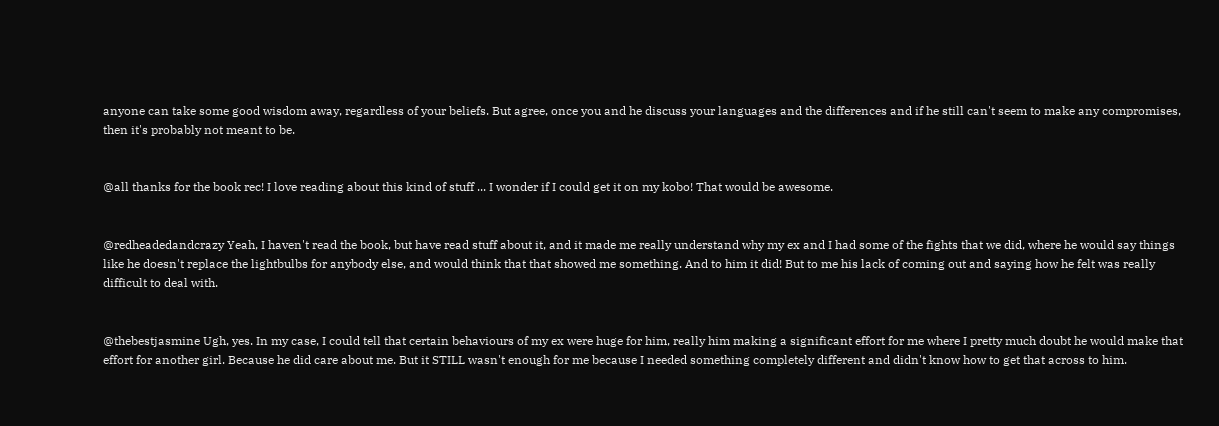anyone can take some good wisdom away, regardless of your beliefs. But agree, once you and he discuss your languages and the differences and if he still can't seem to make any compromises, then it's probably not meant to be.


@all thanks for the book rec! I love reading about this kind of stuff ... I wonder if I could get it on my kobo! That would be awesome.


@redheadedandcrazy Yeah, I haven't read the book, but have read stuff about it, and it made me really understand why my ex and I had some of the fights that we did, where he would say things like he doesn't replace the lightbulbs for anybody else, and would think that that showed me something. And to him it did! But to me his lack of coming out and saying how he felt was really difficult to deal with.


@thebestjasmine Ugh, yes. In my case, I could tell that certain behaviours of my ex were huge for him, really him making a significant effort for me where I pretty much doubt he would make that effort for another girl. Because he did care about me. But it STILL wasn't enough for me because I needed something completely different and didn't know how to get that across to him.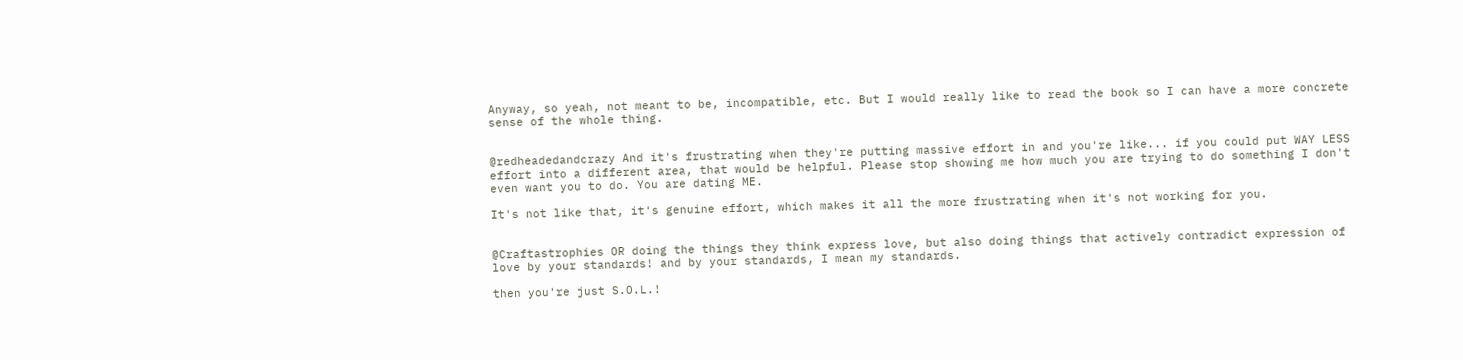Anyway, so yeah, not meant to be, incompatible, etc. But I would really like to read the book so I can have a more concrete sense of the whole thing.


@redheadedandcrazy And it's frustrating when they're putting massive effort in and you're like... if you could put WAY LESS effort into a different area, that would be helpful. Please stop showing me how much you are trying to do something I don't even want you to do. You are dating ME.

It's not like that, it's genuine effort, which makes it all the more frustrating when it's not working for you.


@Craftastrophies OR doing the things they think express love, but also doing things that actively contradict expression of love by your standards! and by your standards, I mean my standards.

then you're just S.O.L.!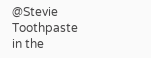@Stevie Toothpaste in the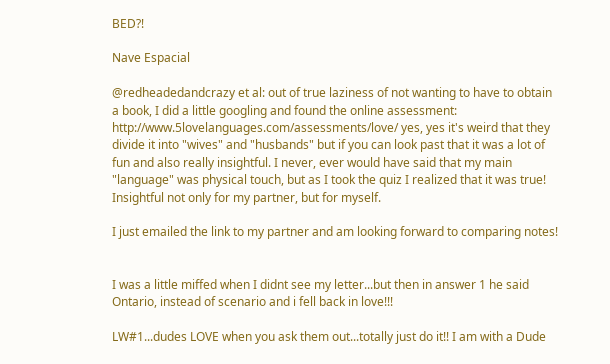BED?!

Nave Espacial

@redheadedandcrazy et al: out of true laziness of not wanting to have to obtain a book, I did a little googling and found the online assessment: http://www.5lovelanguages.com/assessments/love/ yes, yes it's weird that they divide it into "wives" and "husbands" but if you can look past that it was a lot of fun and also really insightful. I never, ever would have said that my main "language" was physical touch, but as I took the quiz I realized that it was true! Insightful not only for my partner, but for myself.

I just emailed the link to my partner and am looking forward to comparing notes!


I was a little miffed when I didnt see my letter...but then in answer 1 he said Ontario, instead of scenario and i fell back in love!!!

LW#1...dudes LOVE when you ask them out...totally just do it!! I am with a Dude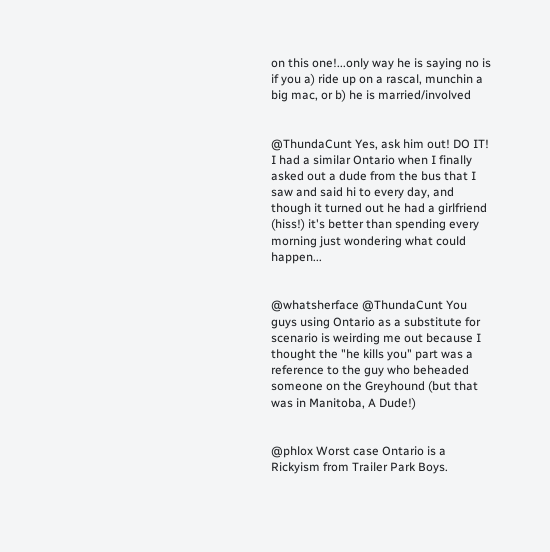on this one!...only way he is saying no is if you a) ride up on a rascal, munchin a big mac, or b) he is married/involved


@ThundaCunt Yes, ask him out! DO IT! I had a similar Ontario when I finally asked out a dude from the bus that I saw and said hi to every day, and though it turned out he had a girlfriend (hiss!) it's better than spending every morning just wondering what could happen...


@whatsherface @ThundaCunt You guys using Ontario as a substitute for scenario is weirding me out because I thought the "he kills you" part was a reference to the guy who beheaded someone on the Greyhound (but that was in Manitoba, A Dude!)


@phlox Worst case Ontario is a Rickyism from Trailer Park Boys.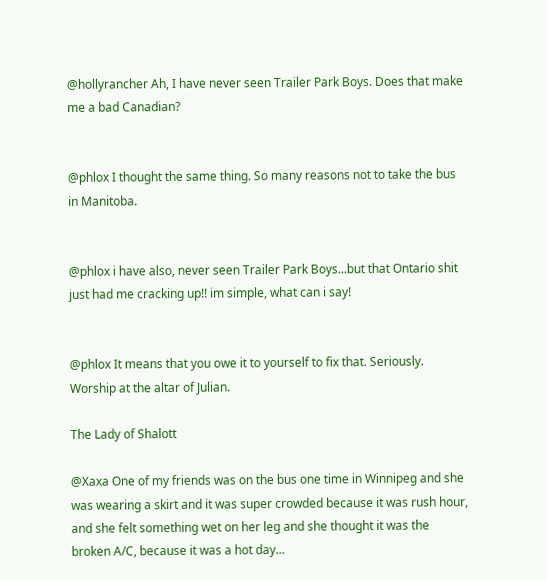@hollyrancher Ah, I have never seen Trailer Park Boys. Does that make me a bad Canadian?


@phlox I thought the same thing. So many reasons not to take the bus in Manitoba.


@phlox i have also, never seen Trailer Park Boys...but that Ontario shit just had me cracking up!! im simple, what can i say!


@phlox It means that you owe it to yourself to fix that. Seriously. Worship at the altar of Julian.

The Lady of Shalott

@Xaxa One of my friends was on the bus one time in Winnipeg and she was wearing a skirt and it was super crowded because it was rush hour, and she felt something wet on her leg and she thought it was the broken A/C, because it was a hot day...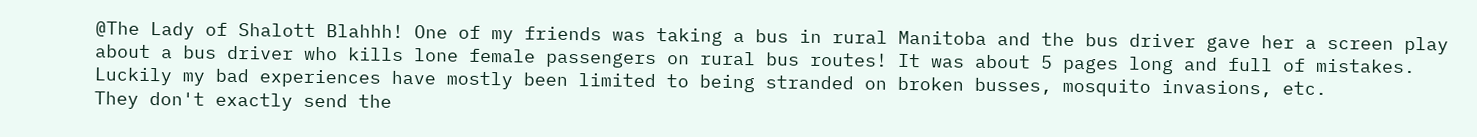@The Lady of Shalott Blahhh! One of my friends was taking a bus in rural Manitoba and the bus driver gave her a screen play about a bus driver who kills lone female passengers on rural bus routes! It was about 5 pages long and full of mistakes.
Luckily my bad experiences have mostly been limited to being stranded on broken busses, mosquito invasions, etc.
They don't exactly send the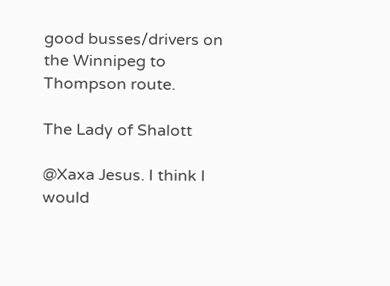good busses/drivers on the Winnipeg to Thompson route.

The Lady of Shalott

@Xaxa Jesus. I think I would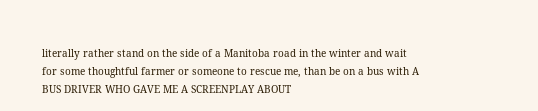literally rather stand on the side of a Manitoba road in the winter and wait for some thoughtful farmer or someone to rescue me, than be on a bus with A BUS DRIVER WHO GAVE ME A SCREENPLAY ABOUT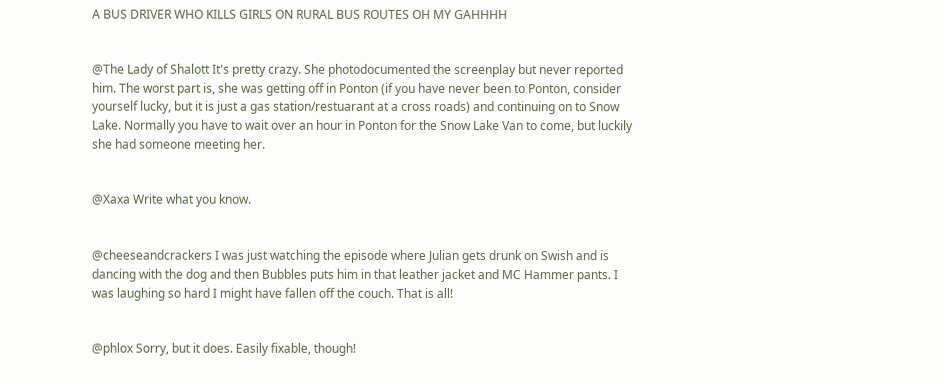A BUS DRIVER WHO KILLS GIRLS ON RURAL BUS ROUTES OH MY GAHHHH


@The Lady of Shalott It's pretty crazy. She photodocumented the screenplay but never reported him. The worst part is, she was getting off in Ponton (if you have never been to Ponton, consider yourself lucky, but it is just a gas station/restuarant at a cross roads) and continuing on to Snow Lake. Normally you have to wait over an hour in Ponton for the Snow Lake Van to come, but luckily she had someone meeting her.


@Xaxa Write what you know.


@cheeseandcrackers I was just watching the episode where Julian gets drunk on Swish and is dancing with the dog and then Bubbles puts him in that leather jacket and MC Hammer pants. I was laughing so hard I might have fallen off the couch. That is all!


@phlox Sorry, but it does. Easily fixable, though!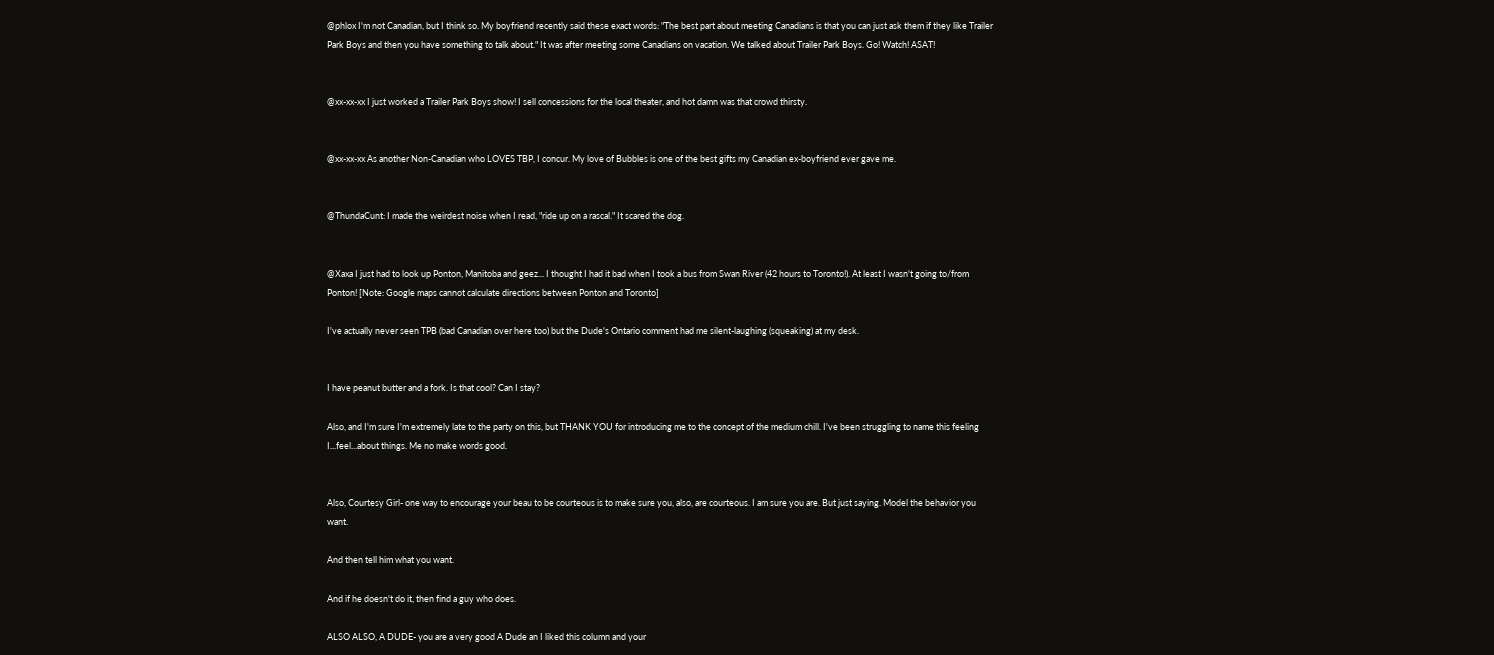@phlox I'm not Canadian, but I think so. My boyfriend recently said these exact words: "The best part about meeting Canadians is that you can just ask them if they like Trailer Park Boys and then you have something to talk about." It was after meeting some Canadians on vacation. We talked about Trailer Park Boys. Go! Watch! ASAT!


@xx-xx-xx I just worked a Trailer Park Boys show! I sell concessions for the local theater, and hot damn was that crowd thirsty.


@xx-xx-xx As another Non-Canadian who LOVES TBP, I concur. My love of Bubbles is one of the best gifts my Canadian ex-boyfriend ever gave me.


@ThundaCunt: I made the weirdest noise when I read, "ride up on a rascal." It scared the dog.


@Xaxa I just had to look up Ponton, Manitoba and geez... I thought I had it bad when I took a bus from Swan River (42 hours to Toronto!). At least I wasn't going to/from Ponton! [Note: Google maps cannot calculate directions between Ponton and Toronto]

I've actually never seen TPB (bad Canadian over here too) but the Dude's Ontario comment had me silent-laughing (squeaking) at my desk.


I have peanut butter and a fork. Is that cool? Can I stay?

Also, and I'm sure I'm extremely late to the party on this, but THANK YOU for introducing me to the concept of the medium chill. I've been struggling to name this feeling I...feel...about things. Me no make words good.


Also, Courtesy Girl- one way to encourage your beau to be courteous is to make sure you, also, are courteous. I am sure you are. But just saying. Model the behavior you want.

And then tell him what you want.

And if he doesn't do it, then find a guy who does.

ALSO ALSO, A DUDE- you are a very good A Dude an I liked this column and your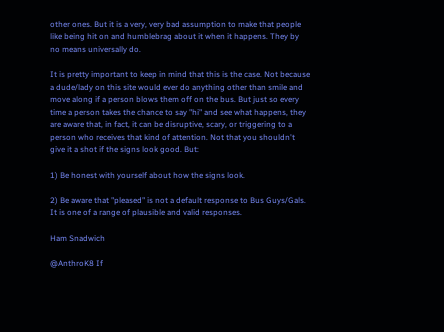other ones. But it is a very, very bad assumption to make that people like being hit on and humblebrag about it when it happens. They by no means universally do.

It is pretty important to keep in mind that this is the case. Not because a dude/lady on this site would ever do anything other than smile and move along if a person blows them off on the bus. But just so every time a person takes the chance to say "hi" and see what happens, they are aware that, in fact, it can be disruptive, scary, or triggering to a person who receives that kind of attention. Not that you shouldn't give it a shot if the signs look good. But:

1) Be honest with yourself about how the signs look.

2) Be aware that "pleased" is not a default response to Bus Guys/Gals. It is one of a range of plausible and valid responses.

Ham Snadwich

@AnthroK8 If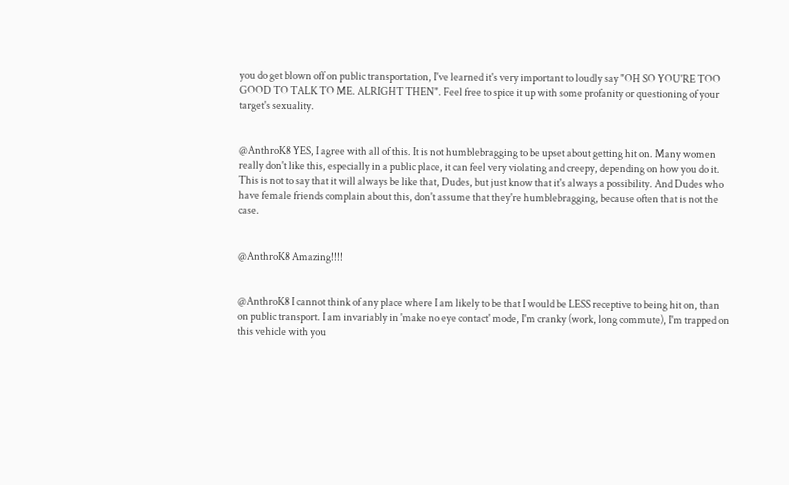you do get blown off on public transportation, I've learned it's very important to loudly say "OH SO YOU'RE TOO GOOD TO TALK TO ME. ALRIGHT THEN". Feel free to spice it up with some profanity or questioning of your target's sexuality.


@AnthroK8 YES, I agree with all of this. It is not humblebragging to be upset about getting hit on. Many women really don't like this, especially in a public place, it can feel very violating and creepy, depending on how you do it. This is not to say that it will always be like that, Dudes, but just know that it's always a possibility. And Dudes who have female friends complain about this, don't assume that they're humblebragging, because often that is not the case.


@AnthroK8 Amazing!!!!


@AnthroK8 I cannot think of any place where I am likely to be that I would be LESS receptive to being hit on, than on public transport. I am invariably in 'make no eye contact' mode, I'm cranky (work, long commute), I'm trapped on this vehicle with you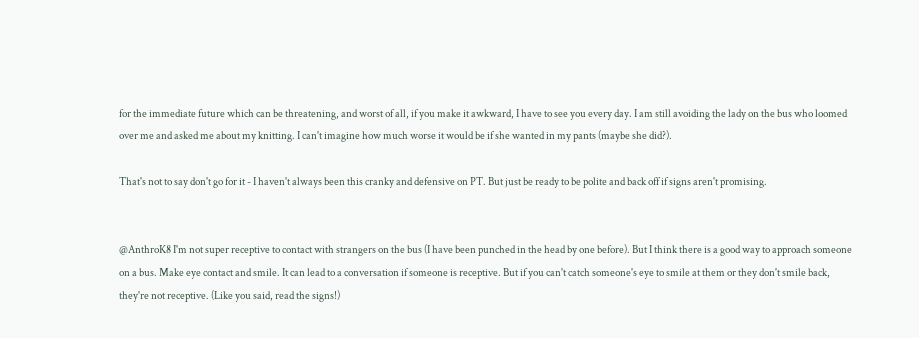for the immediate future which can be threatening, and worst of all, if you make it awkward, I have to see you every day. I am still avoiding the lady on the bus who loomed over me and asked me about my knitting. I can't imagine how much worse it would be if she wanted in my pants (maybe she did?).

That's not to say don't go for it - I haven't always been this cranky and defensive on PT. But just be ready to be polite and back off if signs aren't promising.


@AnthroK8 I'm not super receptive to contact with strangers on the bus (I have been punched in the head by one before). But I think there is a good way to approach someone on a bus. Make eye contact and smile. It can lead to a conversation if someone is receptive. But if you can't catch someone's eye to smile at them or they don't smile back, they're not receptive. (Like you said, read the signs!)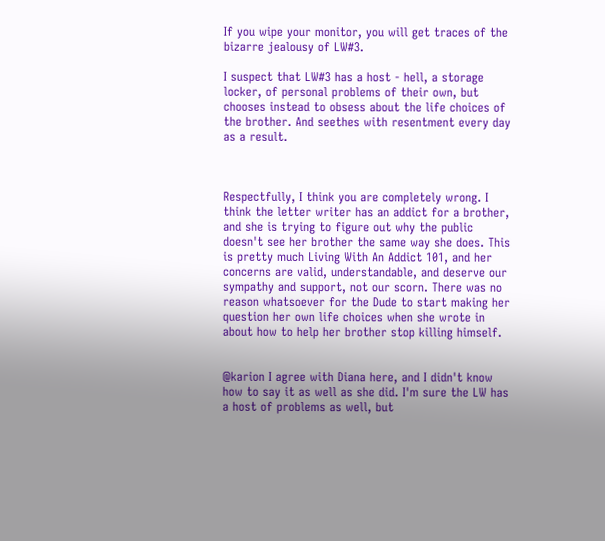If you wipe your monitor, you will get traces of the bizarre jealousy of LW#3.

I suspect that LW#3 has a host - hell, a storage locker, of personal problems of their own, but chooses instead to obsess about the life choices of the brother. And seethes with resentment every day as a result.



Respectfully, I think you are completely wrong. I think the letter writer has an addict for a brother, and she is trying to figure out why the public doesn't see her brother the same way she does. This is pretty much Living With An Addict 101, and her concerns are valid, understandable, and deserve our sympathy and support, not our scorn. There was no reason whatsoever for the Dude to start making her question her own life choices when she wrote in about how to help her brother stop killing himself.


@karion I agree with Diana here, and I didn't know how to say it as well as she did. I'm sure the LW has a host of problems as well, but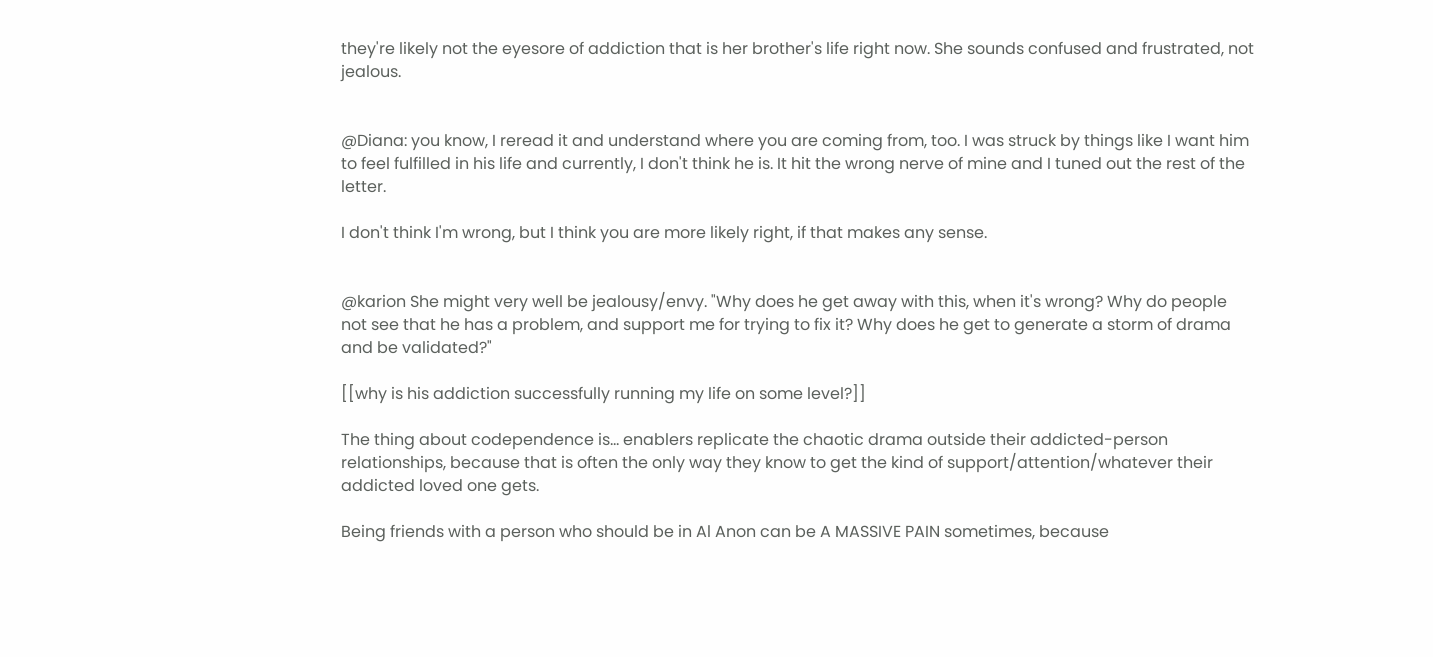they're likely not the eyesore of addiction that is her brother's life right now. She sounds confused and frustrated, not jealous.


@Diana: you know, I reread it and understand where you are coming from, too. I was struck by things like I want him to feel fulfilled in his life and currently, I don't think he is. It hit the wrong nerve of mine and I tuned out the rest of the letter.

I don't think I'm wrong, but I think you are more likely right, if that makes any sense.


@karion She might very well be jealousy/envy. "Why does he get away with this, when it's wrong? Why do people not see that he has a problem, and support me for trying to fix it? Why does he get to generate a storm of drama and be validated?"

[[why is his addiction successfully running my life on some level?]]

The thing about codependence is... enablers replicate the chaotic drama outside their addicted-person relationships, because that is often the only way they know to get the kind of support/attention/whatever their addicted loved one gets.

Being friends with a person who should be in Al Anon can be A MASSIVE PAIN sometimes, because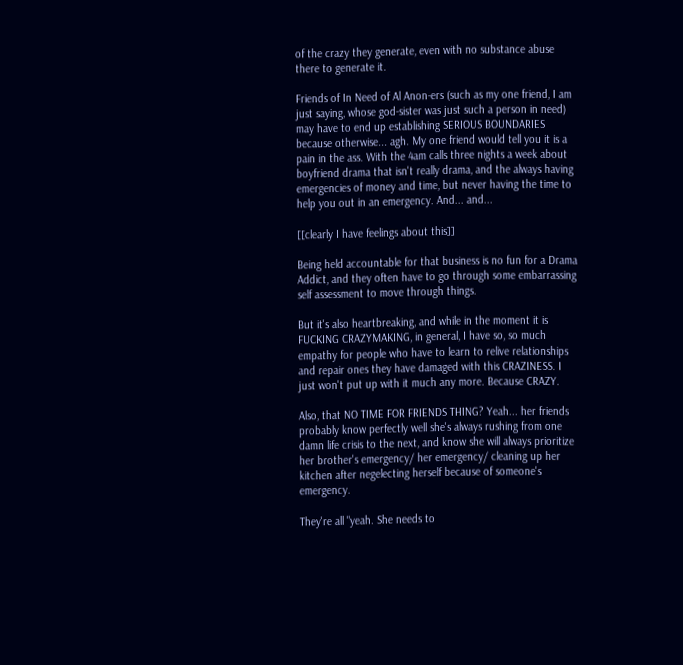of the crazy they generate, even with no substance abuse there to generate it.

Friends of In Need of Al Anon-ers (such as my one friend, I am just saying, whose god-sister was just such a person in need) may have to end up establishing SERIOUS BOUNDARIES because otherwise... agh. My one friend would tell you it is a pain in the ass. With the 4am calls three nights a week about boyfriend drama that isn't really drama, and the always having emergencies of money and time, but never having the time to help you out in an emergency. And... and...

[[clearly I have feelings about this]]

Being held accountable for that business is no fun for a Drama Addict, and they often have to go through some embarrassing self assessment to move through things.

But it's also heartbreaking, and while in the moment it is FUCKING CRAZYMAKING, in general, I have so, so much empathy for people who have to learn to relive relationships and repair ones they have damaged with this CRAZINESS. I just won't put up with it much any more. Because CRAZY.

Also, that NO TIME FOR FRIENDS THING? Yeah... her friends probably know perfectly well she's always rushing from one damn life crisis to the next, and know she will always prioritize her brother's emergency/ her emergency/ cleaning up her kitchen after negelecting herself because of someone's emergency.

They're all "yeah. She needs to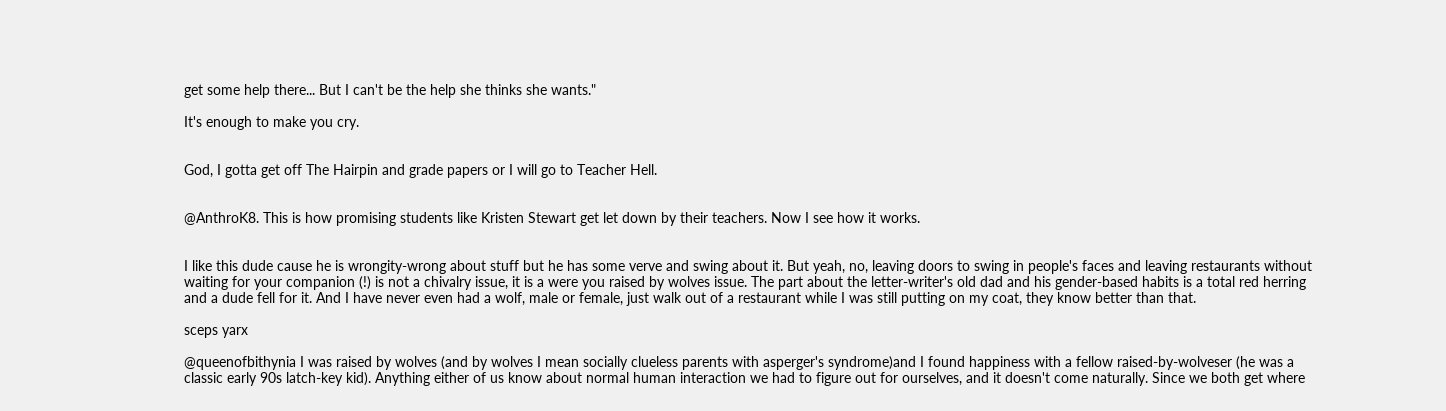get some help there... But I can't be the help she thinks she wants."

It's enough to make you cry.


God, I gotta get off The Hairpin and grade papers or I will go to Teacher Hell.


@AnthroK8. This is how promising students like Kristen Stewart get let down by their teachers. Now I see how it works.


I like this dude cause he is wrongity-wrong about stuff but he has some verve and swing about it. But yeah, no, leaving doors to swing in people's faces and leaving restaurants without waiting for your companion (!) is not a chivalry issue, it is a were you raised by wolves issue. The part about the letter-writer's old dad and his gender-based habits is a total red herring and a dude fell for it. And I have never even had a wolf, male or female, just walk out of a restaurant while I was still putting on my coat, they know better than that.

sceps yarx

@queenofbithynia I was raised by wolves (and by wolves I mean socially clueless parents with asperger's syndrome)and I found happiness with a fellow raised-by-wolveser (he was a classic early 90s latch-key kid). Anything either of us know about normal human interaction we had to figure out for ourselves, and it doesn't come naturally. Since we both get where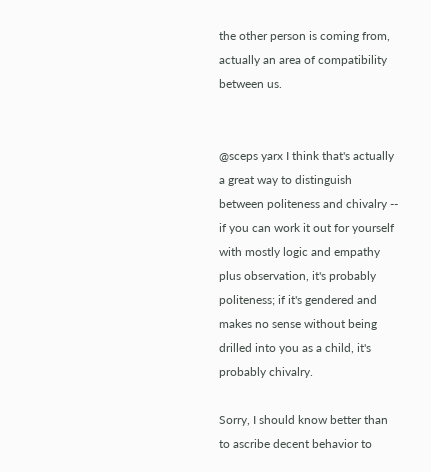the other person is coming from, actually an area of compatibility between us.


@sceps yarx I think that's actually a great way to distinguish between politeness and chivalry -- if you can work it out for yourself with mostly logic and empathy plus observation, it's probably politeness; if it's gendered and makes no sense without being drilled into you as a child, it's probably chivalry.

Sorry, I should know better than to ascribe decent behavior to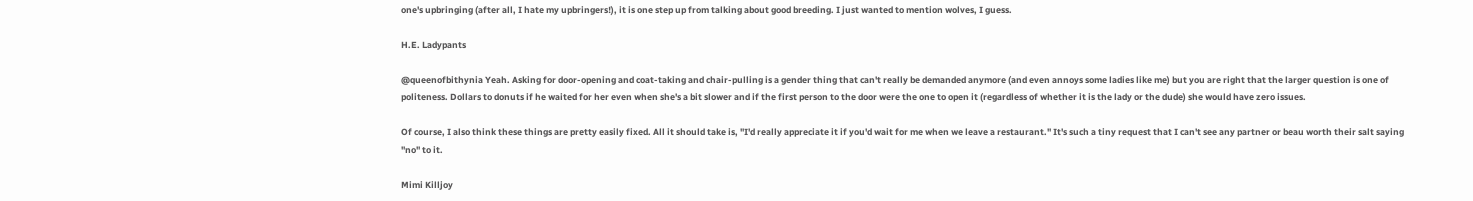one's upbringing (after all, I hate my upbringers!), it is one step up from talking about good breeding. I just wanted to mention wolves, I guess.

H.E. Ladypants

@queenofbithynia Yeah. Asking for door-opening and coat-taking and chair-pulling is a gender thing that can't really be demanded anymore (and even annoys some ladies like me) but you are right that the larger question is one of politeness. Dollars to donuts if he waited for her even when she's a bit slower and if the first person to the door were the one to open it (regardless of whether it is the lady or the dude) she would have zero issues.

Of course, I also think these things are pretty easily fixed. All it should take is, "I'd really appreciate it if you'd wait for me when we leave a restaurant." It's such a tiny request that I can't see any partner or beau worth their salt saying "no" to it.

Mimi Killjoy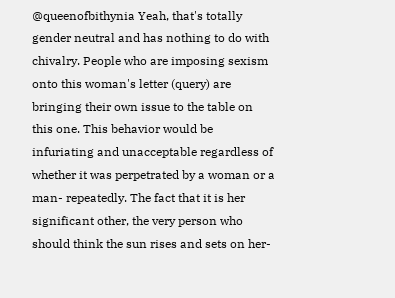@queenofbithynia Yeah, that's totally gender neutral and has nothing to do with chivalry. People who are imposing sexism onto this woman's letter (query) are bringing their own issue to the table on this one. This behavior would be infuriating and unacceptable regardless of whether it was perpetrated by a woman or a man- repeatedly. The fact that it is her significant other, the very person who should think the sun rises and sets on her-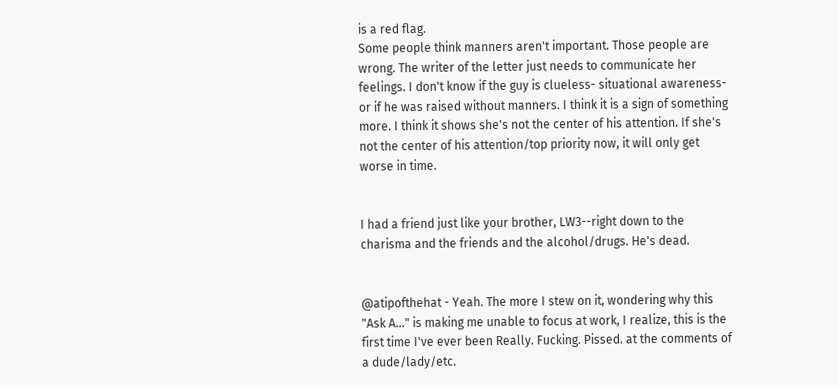is a red flag.
Some people think manners aren't important. Those people are wrong. The writer of the letter just needs to communicate her feelings. I don't know if the guy is clueless- situational awareness- or if he was raised without manners. I think it is a sign of something more. I think it shows she's not the center of his attention. If she's not the center of his attention/top priority now, it will only get worse in time.


I had a friend just like your brother, LW3--right down to the charisma and the friends and the alcohol/drugs. He's dead.


@atipofthehat - Yeah. The more I stew on it, wondering why this "Ask A..." is making me unable to focus at work, I realize, this is the first time I've ever been Really. Fucking. Pissed. at the comments of a dude/lady/etc.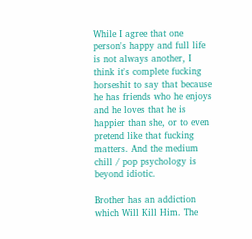While I agree that one person's happy and full life is not always another, I think it's complete fucking horseshit to say that because he has friends who he enjoys and he loves that he is happier than she, or to even pretend like that fucking matters. And the medium chill / pop psychology is beyond idiotic.

Brother has an addiction which Will Kill Him. The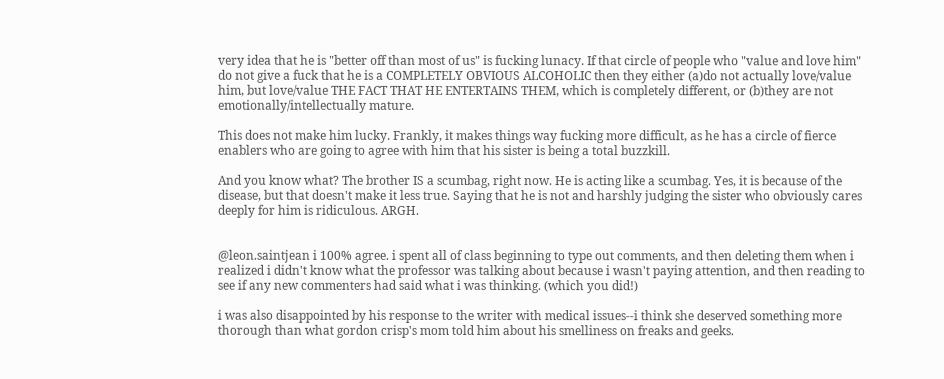very idea that he is "better off than most of us" is fucking lunacy. If that circle of people who "value and love him" do not give a fuck that he is a COMPLETELY OBVIOUS ALCOHOLIC then they either (a)do not actually love/value him, but love/value THE FACT THAT HE ENTERTAINS THEM, which is completely different, or (b)they are not emotionally/intellectually mature.

This does not make him lucky. Frankly, it makes things way fucking more difficult, as he has a circle of fierce enablers who are going to agree with him that his sister is being a total buzzkill.

And you know what? The brother IS a scumbag, right now. He is acting like a scumbag. Yes, it is because of the disease, but that doesn't make it less true. Saying that he is not and harshly judging the sister who obviously cares deeply for him is ridiculous. ARGH.


@leon.saintjean i 100% agree. i spent all of class beginning to type out comments, and then deleting them when i realized i didn't know what the professor was talking about because i wasn't paying attention, and then reading to see if any new commenters had said what i was thinking. (which you did!)

i was also disappointed by his response to the writer with medical issues--i think she deserved something more thorough than what gordon crisp's mom told him about his smelliness on freaks and geeks.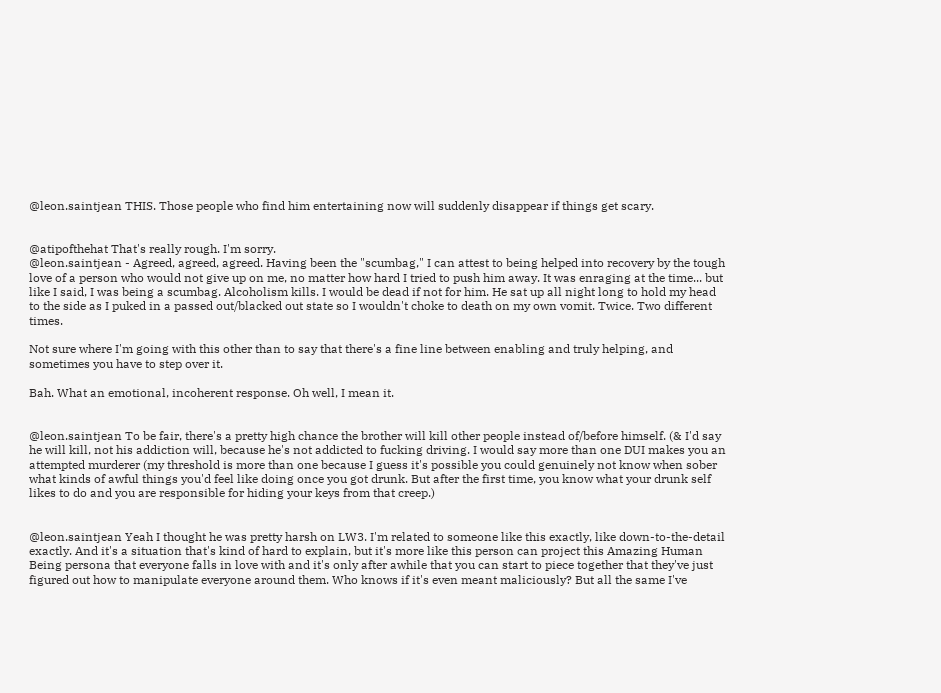@leon.saintjean THIS. Those people who find him entertaining now will suddenly disappear if things get scary.


@atipofthehat That's really rough. I'm sorry.
@leon.saintjean - Agreed, agreed, agreed. Having been the "scumbag," I can attest to being helped into recovery by the tough love of a person who would not give up on me, no matter how hard I tried to push him away. It was enraging at the time... but like I said, I was being a scumbag. Alcoholism kills. I would be dead if not for him. He sat up all night long to hold my head to the side as I puked in a passed out/blacked out state so I wouldn't choke to death on my own vomit. Twice. Two different times.

Not sure where I'm going with this other than to say that there's a fine line between enabling and truly helping, and sometimes you have to step over it.

Bah. What an emotional, incoherent response. Oh well, I mean it.


@leon.saintjean To be fair, there's a pretty high chance the brother will kill other people instead of/before himself. (& I'd say he will kill, not his addiction will, because he's not addicted to fucking driving. I would say more than one DUI makes you an attempted murderer (my threshold is more than one because I guess it's possible you could genuinely not know when sober what kinds of awful things you'd feel like doing once you got drunk. But after the first time, you know what your drunk self likes to do and you are responsible for hiding your keys from that creep.)


@leon.saintjean Yeah I thought he was pretty harsh on LW3. I'm related to someone like this exactly, like down-to-the-detail exactly. And it's a situation that's kind of hard to explain, but it's more like this person can project this Amazing Human Being persona that everyone falls in love with and it's only after awhile that you can start to piece together that they've just figured out how to manipulate everyone around them. Who knows if it's even meant maliciously? But all the same I've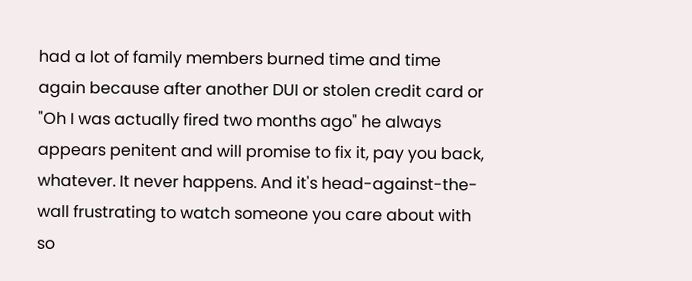had a lot of family members burned time and time again because after another DUI or stolen credit card or "Oh I was actually fired two months ago" he always appears penitent and will promise to fix it, pay you back, whatever. It never happens. And it's head-against-the-wall frustrating to watch someone you care about with so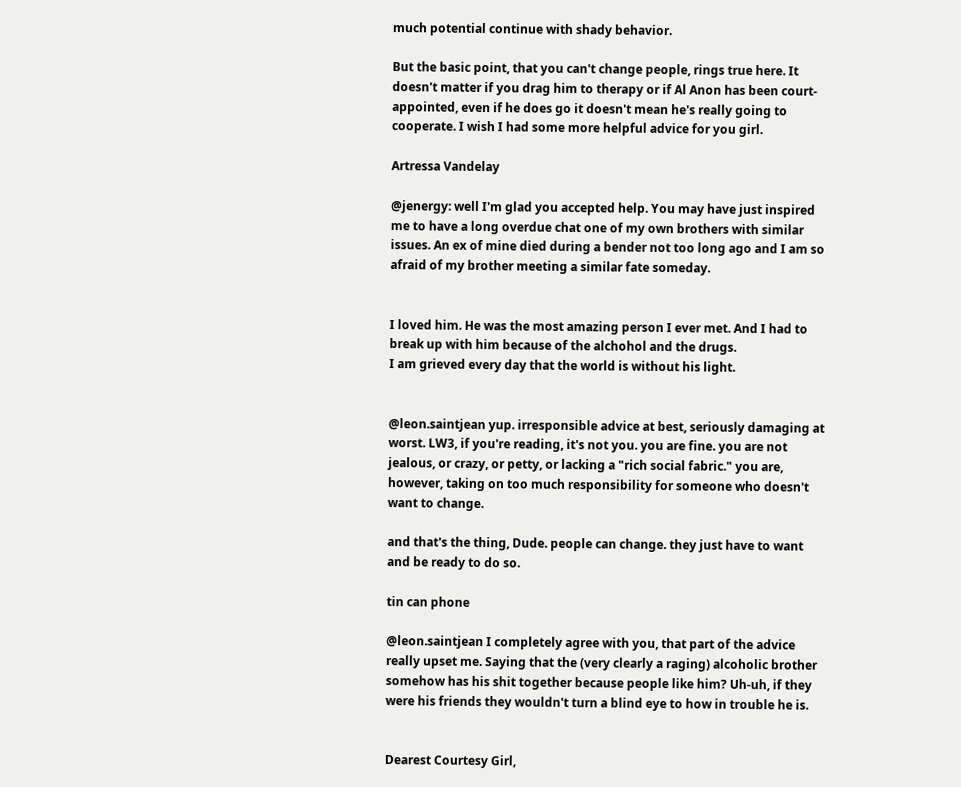much potential continue with shady behavior.

But the basic point, that you can't change people, rings true here. It doesn't matter if you drag him to therapy or if Al Anon has been court-appointed, even if he does go it doesn't mean he's really going to cooperate. I wish I had some more helpful advice for you girl.

Artressa Vandelay

@jenergy: well I'm glad you accepted help. You may have just inspired me to have a long overdue chat one of my own brothers with similar issues. An ex of mine died during a bender not too long ago and I am so afraid of my brother meeting a similar fate someday.


I loved him. He was the most amazing person I ever met. And I had to break up with him because of the alchohol and the drugs.
I am grieved every day that the world is without his light.


@leon.saintjean yup. irresponsible advice at best, seriously damaging at worst. LW3, if you're reading, it's not you. you are fine. you are not jealous, or crazy, or petty, or lacking a "rich social fabric." you are, however, taking on too much responsibility for someone who doesn't want to change.

and that's the thing, Dude. people can change. they just have to want and be ready to do so.

tin can phone

@leon.saintjean I completely agree with you, that part of the advice really upset me. Saying that the (very clearly a raging) alcoholic brother somehow has his shit together because people like him? Uh-uh, if they were his friends they wouldn't turn a blind eye to how in trouble he is.


Dearest Courtesy Girl,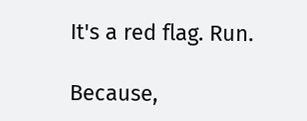It's a red flag. Run.

Because,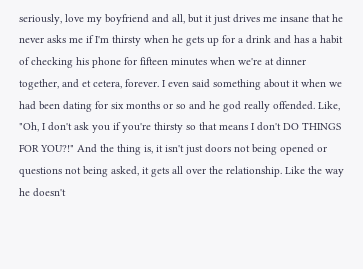seriously, love my boyfriend and all, but it just drives me insane that he never asks me if I'm thirsty when he gets up for a drink and has a habit of checking his phone for fifteen minutes when we're at dinner together, and et cetera, forever. I even said something about it when we had been dating for six months or so and he god really offended. Like, "Oh, I don't ask you if you're thirsty so that means I don't DO THINGS FOR YOU?!" And the thing is, it isn't just doors not being opened or questions not being asked, it gets all over the relationship. Like the way he doesn't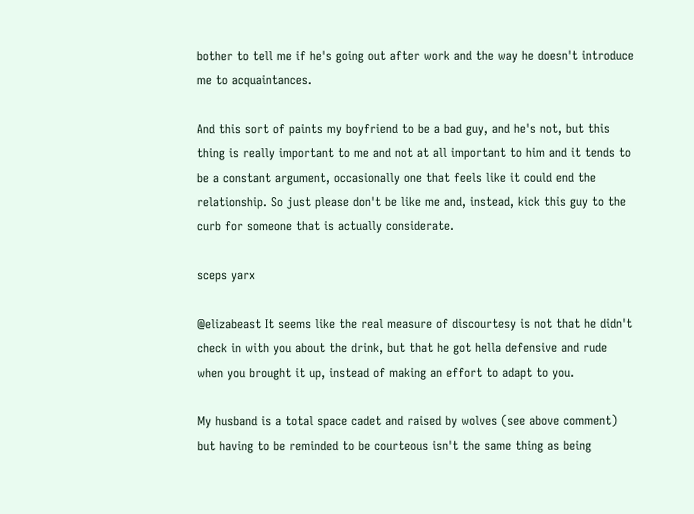bother to tell me if he's going out after work and the way he doesn't introduce me to acquaintances.

And this sort of paints my boyfriend to be a bad guy, and he's not, but this thing is really important to me and not at all important to him and it tends to be a constant argument, occasionally one that feels like it could end the relationship. So just please don't be like me and, instead, kick this guy to the curb for someone that is actually considerate.

sceps yarx

@elizabeast It seems like the real measure of discourtesy is not that he didn't check in with you about the drink, but that he got hella defensive and rude when you brought it up, instead of making an effort to adapt to you.

My husband is a total space cadet and raised by wolves (see above comment) but having to be reminded to be courteous isn't the same thing as being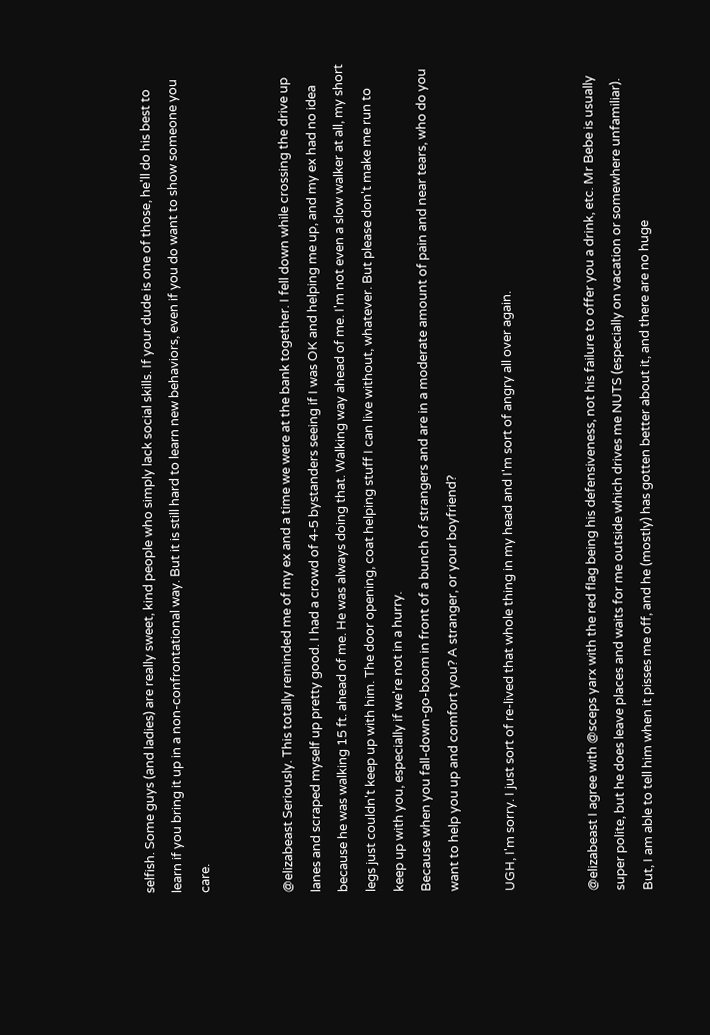selfish. Some guys (and ladies) are really sweet, kind people who simply lack social skills. If your dude is one of those, he'll do his best to learn if you bring it up in a non-confrontational way. But it is still hard to learn new behaviors, even if you do want to show someone you care.


@elizabeast Seriously. This totally reminded me of my ex and a time we were at the bank together. I fell down while crossing the drive up lanes and scraped myself up pretty good. I had a crowd of 4-5 bystanders seeing if I was OK and helping me up, and my ex had no idea because he was walking 15 ft. ahead of me. He was always doing that. Walking way ahead of me. I'm not even a slow walker at all, my short legs just couldn't keep up with him. The door opening, coat helping stuff I can live without, whatever. But please don't make me run to keep up with you, especially if we're not in a hurry.
Because when you fall-down-go-boom in front of a bunch of strangers and are in a moderate amount of pain and near tears, who do you want to help you up and comfort you? A stranger, or your boyfriend?

UGH, I'm sorry. I just sort of re-lived that whole thing in my head and I'm sort of angry all over again.


@elizabeast I agree with @sceps yarx with the red flag being his defensiveness, not his failure to offer you a drink, etc. Mr Bebe is usually super polite, but he does leave places and waits for me outside which drives me NUTS (especially on vacation or somewhere unfamiliar). But, I am able to tell him when it pisses me off, and he (mostly) has gotten better about it, and there are no huge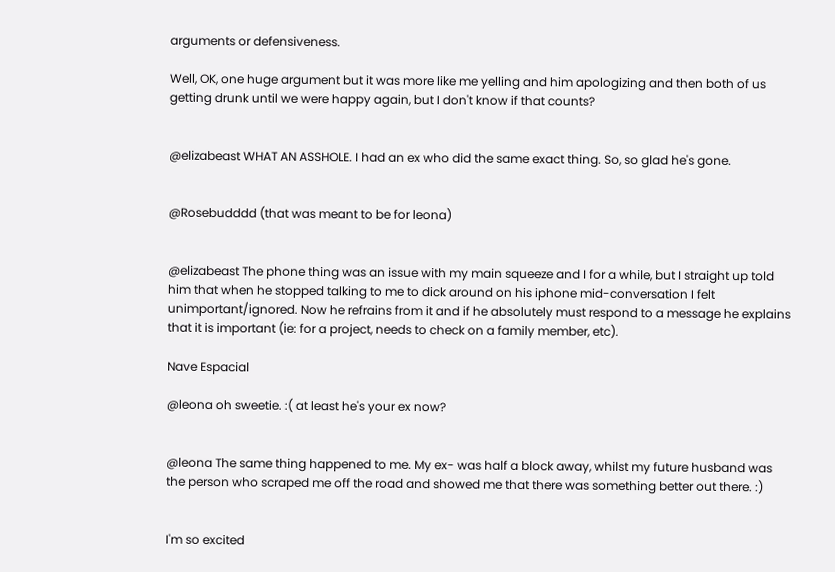arguments or defensiveness.

Well, OK, one huge argument but it was more like me yelling and him apologizing and then both of us getting drunk until we were happy again, but I don't know if that counts?


@elizabeast WHAT AN ASSHOLE. I had an ex who did the same exact thing. So, so glad he's gone.


@Rosebudddd (that was meant to be for leona)


@elizabeast The phone thing was an issue with my main squeeze and I for a while, but I straight up told him that when he stopped talking to me to dick around on his iphone mid-conversation I felt unimportant/ignored. Now he refrains from it and if he absolutely must respond to a message he explains that it is important (ie: for a project, needs to check on a family member, etc).

Nave Espacial

@leona oh sweetie. :( at least he's your ex now?


@leona The same thing happened to me. My ex- was half a block away, whilst my future husband was the person who scraped me off the road and showed me that there was something better out there. :)


I'm so excited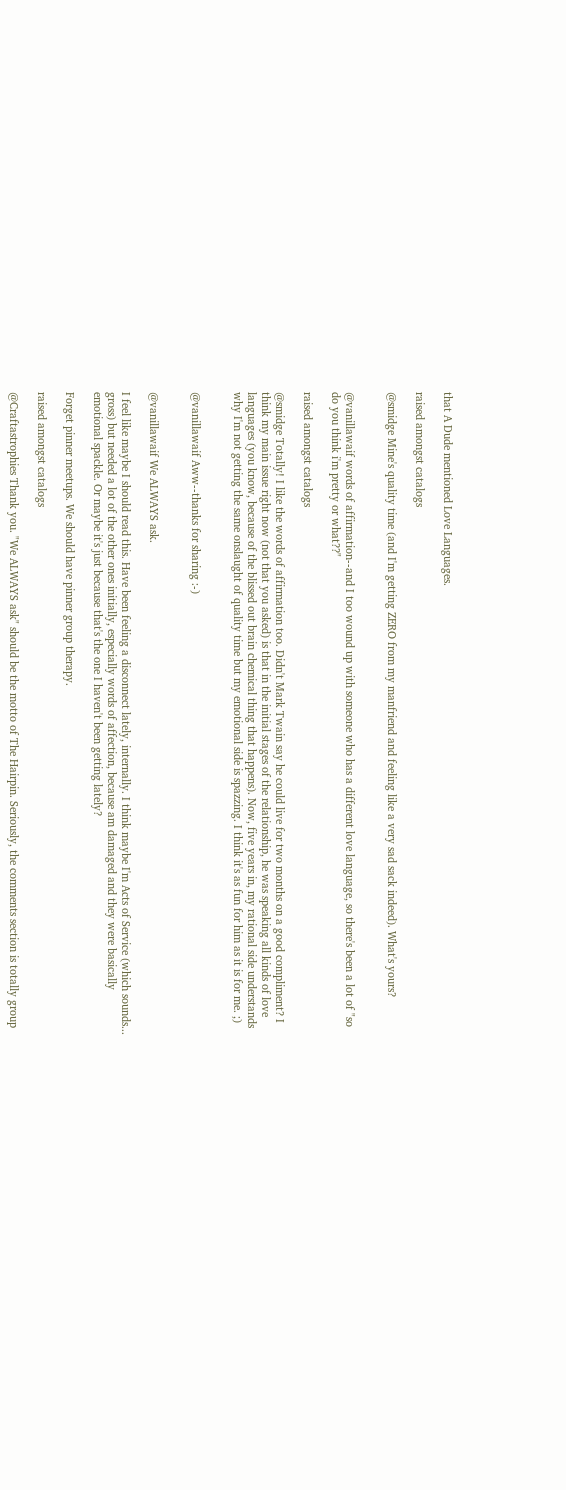that A Dude mentioned Love Languages.

raised amongst catalogs

@smidge Mine's quality time (and I'm getting ZERO from my manfriend and feeling like a very sad sack indeed). What's yours?


@vanillawaif words of affirmation--and I too wound up with someone who has a different love language, so there's been a lot of "so do you think i'm pretty or what??"

raised amongst catalogs

@smidge Totally! I like the words of affirmation too. Didn't Mark Twain say he could live for two months on a good compliment? I think my main issue right now (not that you asked) is that in the initial stages of the relationship, he was speaking all kinds of love languages (you know, because of the blissed out brain chemical thing that happens). Now, five years in, my rational side understands why I'm not getting the same onslaught of quality time but my emotional side is spazzing. I think it's as fun for him as it is for me. ;)


@vanillawaif Aww--thanks for sharing :-)


@vanillawaif We ALWAYS ask.

I feel like maybe I should read this. Have been feeling a disconnect lately, internally. I think maybe I'm Acts of Service (which sounds... gross) but needed a lot of the other ones initially, especially words of affection, because am damaged and they were basically emotional spackle. Or maybe it's just because that's the one I haven't been getting lately?

Forget pinner meetups. We should have pinner group therapy.

raised amongst catalogs

@Craftastrophies Thank you. "We ALWAYS ask" should be the motto of The Hairpin. Seriously, the comments section is totally group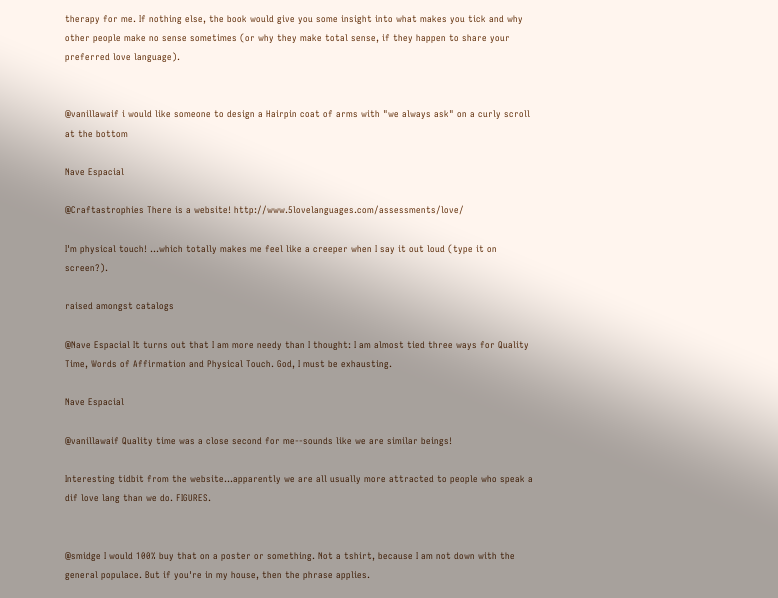therapy for me. If nothing else, the book would give you some insight into what makes you tick and why other people make no sense sometimes (or why they make total sense, if they happen to share your preferred love language).


@vanillawaif i would like someone to design a Hairpin coat of arms with "we always ask" on a curly scroll at the bottom

Nave Espacial

@Craftastrophies There is a website! http://www.5lovelanguages.com/assessments/love/

I'm physical touch! ...which totally makes me feel like a creeper when I say it out loud (type it on screen?).

raised amongst catalogs

@Nave Espacial It turns out that I am more needy than I thought: I am almost tied three ways for Quality Time, Words of Affirmation and Physical Touch. God, I must be exhausting.

Nave Espacial

@vanillawaif Quality time was a close second for me--sounds like we are similar beings!

Interesting tidbit from the website...apparently we are all usually more attracted to people who speak a dif love lang than we do. FIGURES.


@smidge I would 100% buy that on a poster or something. Not a tshirt, because I am not down with the general populace. But if you're in my house, then the phrase applies.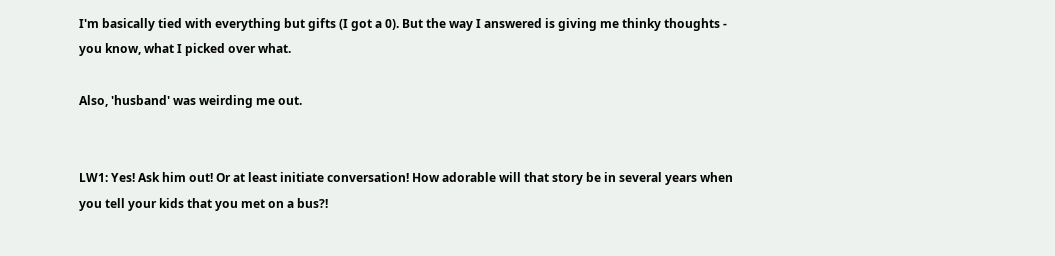I'm basically tied with everything but gifts (I got a 0). But the way I answered is giving me thinky thoughts - you know, what I picked over what.

Also, 'husband' was weirding me out.


LW1: Yes! Ask him out! Or at least initiate conversation! How adorable will that story be in several years when you tell your kids that you met on a bus?!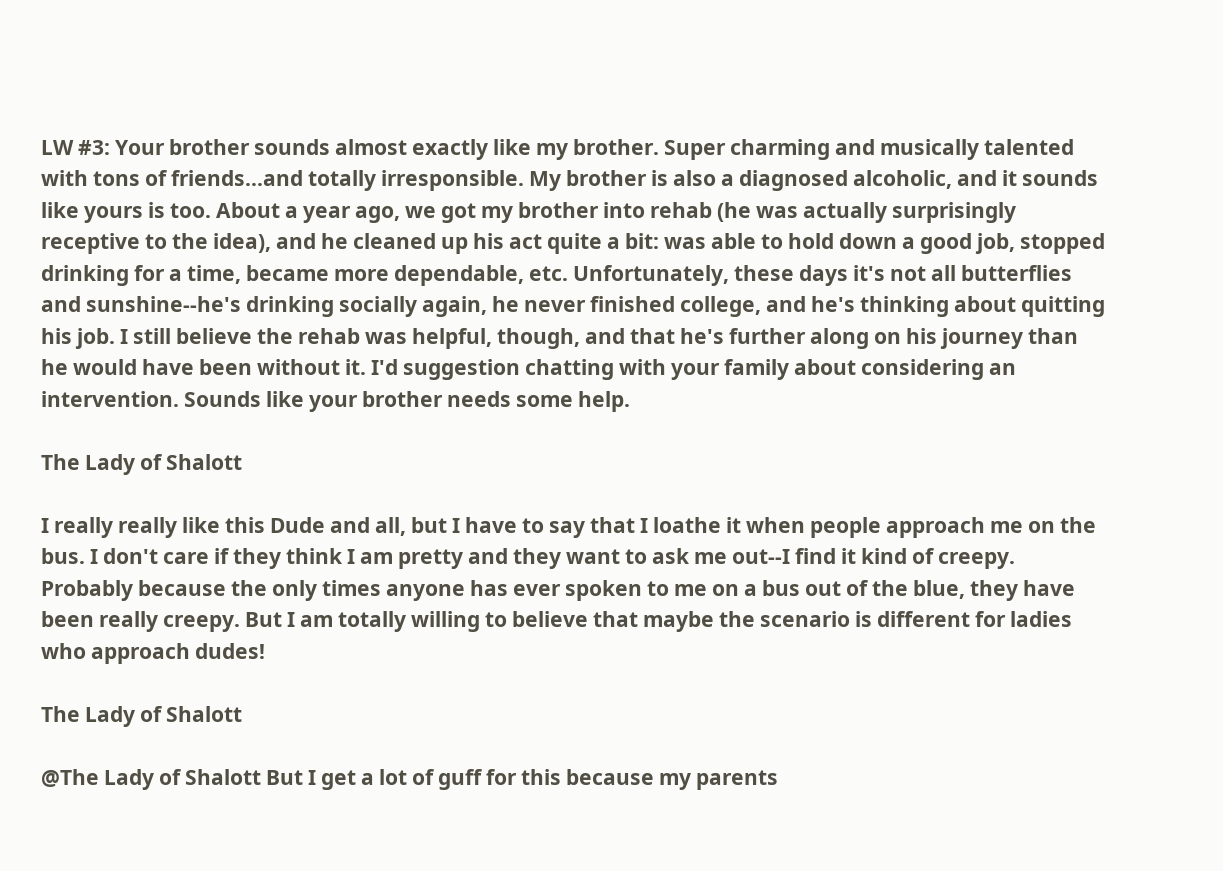LW #3: Your brother sounds almost exactly like my brother. Super charming and musically talented with tons of friends...and totally irresponsible. My brother is also a diagnosed alcoholic, and it sounds like yours is too. About a year ago, we got my brother into rehab (he was actually surprisingly receptive to the idea), and he cleaned up his act quite a bit: was able to hold down a good job, stopped drinking for a time, became more dependable, etc. Unfortunately, these days it's not all butterflies and sunshine--he's drinking socially again, he never finished college, and he's thinking about quitting his job. I still believe the rehab was helpful, though, and that he's further along on his journey than he would have been without it. I'd suggestion chatting with your family about considering an intervention. Sounds like your brother needs some help.

The Lady of Shalott

I really really like this Dude and all, but I have to say that I loathe it when people approach me on the bus. I don't care if they think I am pretty and they want to ask me out--I find it kind of creepy. Probably because the only times anyone has ever spoken to me on a bus out of the blue, they have been really creepy. But I am totally willing to believe that maybe the scenario is different for ladies who approach dudes!

The Lady of Shalott

@The Lady of Shalott But I get a lot of guff for this because my parents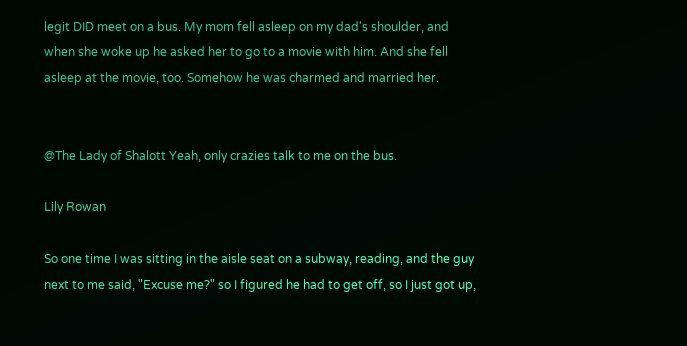legit DID meet on a bus. My mom fell asleep on my dad's shoulder, and when she woke up he asked her to go to a movie with him. And she fell asleep at the movie, too. Somehow he was charmed and married her.


@The Lady of Shalott Yeah, only crazies talk to me on the bus.

Lily Rowan

So one time I was sitting in the aisle seat on a subway, reading, and the guy next to me said, "Excuse me?" so I figured he had to get off, so I just got up,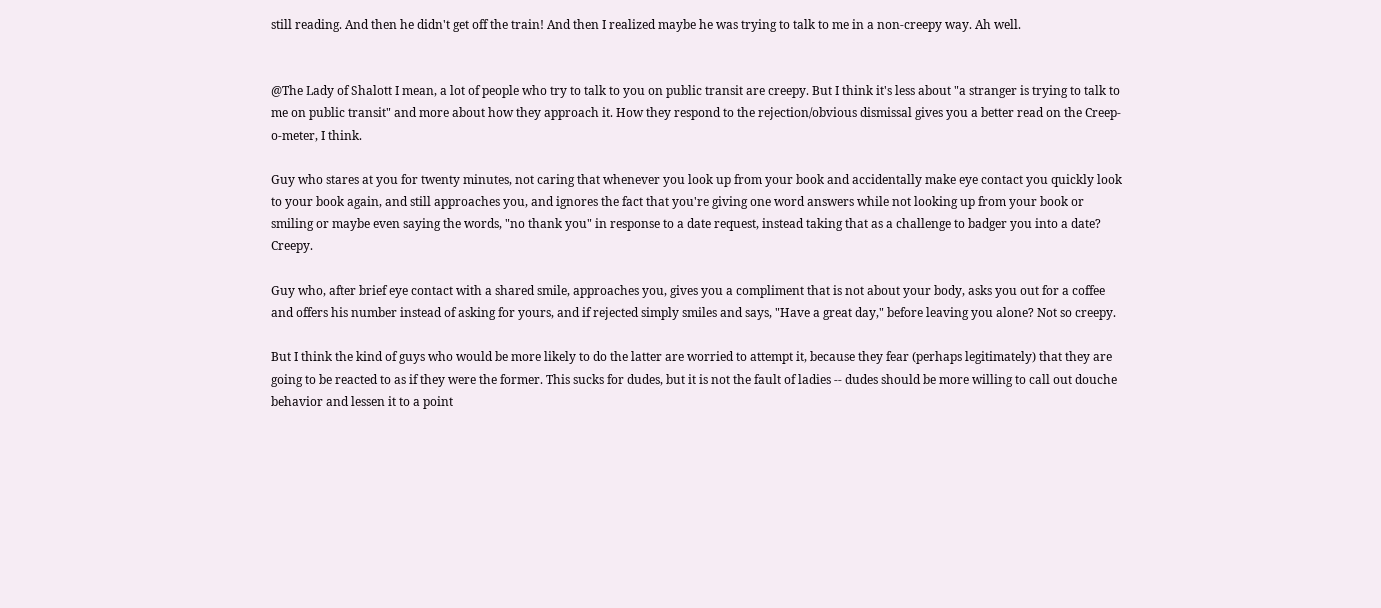still reading. And then he didn't get off the train! And then I realized maybe he was trying to talk to me in a non-creepy way. Ah well.


@The Lady of Shalott I mean, a lot of people who try to talk to you on public transit are creepy. But I think it's less about "a stranger is trying to talk to me on public transit" and more about how they approach it. How they respond to the rejection/obvious dismissal gives you a better read on the Creep-o-meter, I think.

Guy who stares at you for twenty minutes, not caring that whenever you look up from your book and accidentally make eye contact you quickly look to your book again, and still approaches you, and ignores the fact that you're giving one word answers while not looking up from your book or smiling or maybe even saying the words, "no thank you" in response to a date request, instead taking that as a challenge to badger you into a date? Creepy.

Guy who, after brief eye contact with a shared smile, approaches you, gives you a compliment that is not about your body, asks you out for a coffee and offers his number instead of asking for yours, and if rejected simply smiles and says, "Have a great day," before leaving you alone? Not so creepy.

But I think the kind of guys who would be more likely to do the latter are worried to attempt it, because they fear (perhaps legitimately) that they are going to be reacted to as if they were the former. This sucks for dudes, but it is not the fault of ladies -- dudes should be more willing to call out douche behavior and lessen it to a point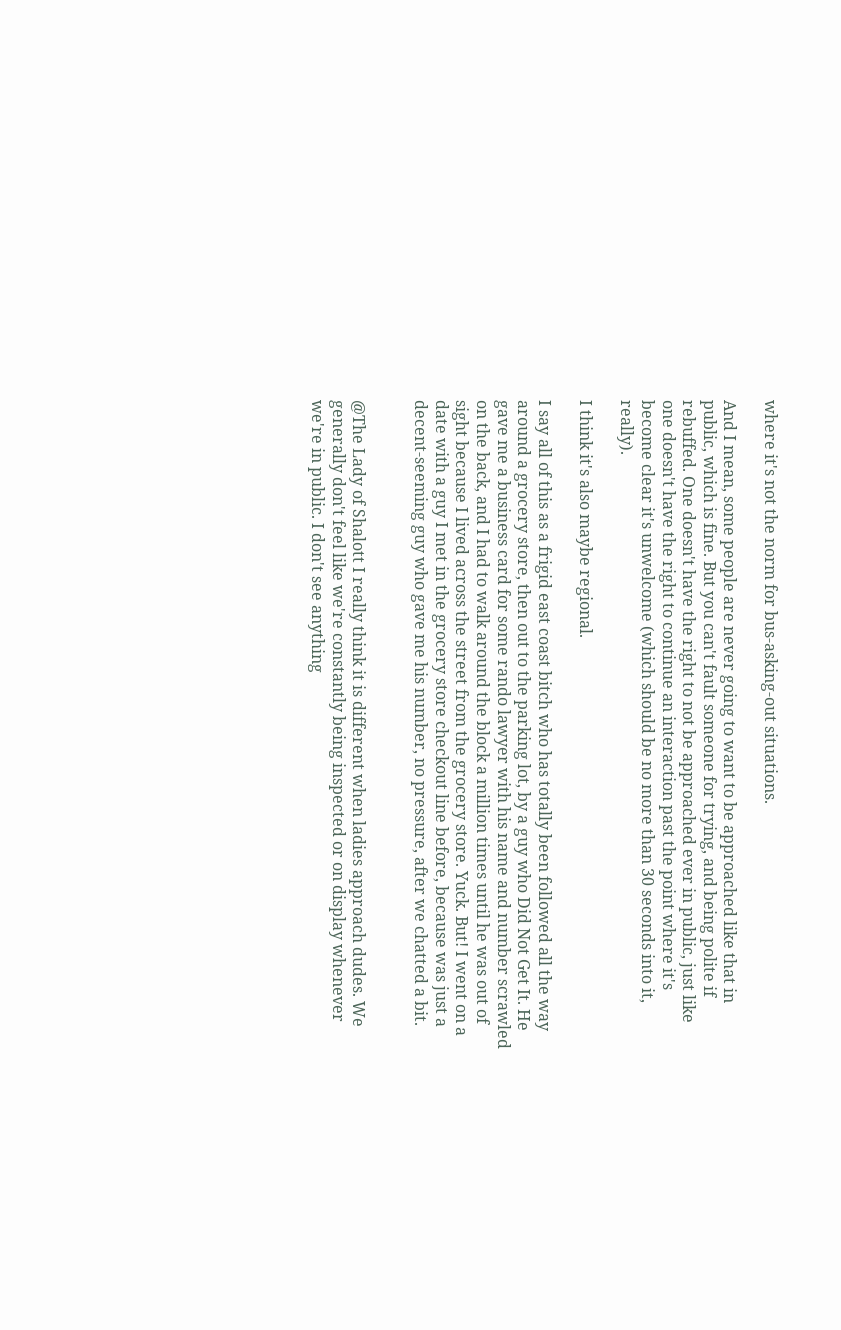where it's not the norm for bus-asking-out situations.

And I mean, some people are never going to want to be approached like that in public, which is fine. But you can't fault someone for trying, and being polite if rebuffed. One doesn't have the right to not be approached ever in public, just like one doesn't have the right to continue an interaction past the point where it's become clear it's unwelcome (which should be no more than 30 seconds into it, really).

I think it's also maybe regional.

I say all of this as a frigid east coast bitch who has totally been followed all the way around a grocery store, then out to the parking lot, by a guy who Did Not Get It. He gave me a business card for some rando lawyer with his name and number scrawled on the back, and I had to walk around the block a million times until he was out of sight because I lived across the street from the grocery store. Yuck. But! I went on a date with a guy I met in the grocery store checkout line before, because was just a decent-seeming guy who gave me his number, no pressure, after we chatted a bit.


@The Lady of Shalott I really think it is different when ladies approach dudes. We generally don't feel like we're constantly being inspected or on display whenever we're in public. I don't see anything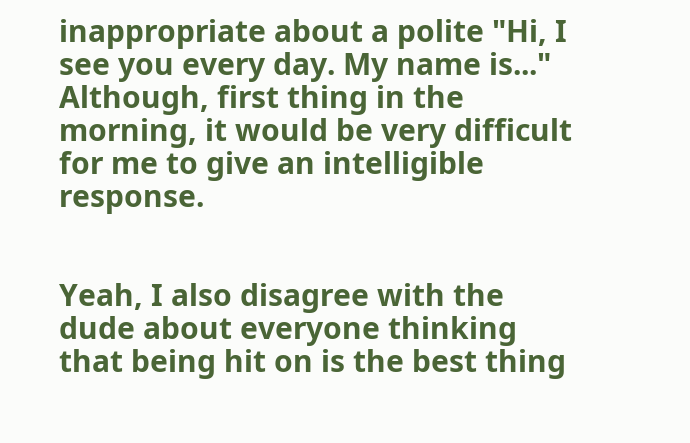inappropriate about a polite "Hi, I see you every day. My name is..." Although, first thing in the morning, it would be very difficult for me to give an intelligible response.


Yeah, I also disagree with the dude about everyone thinking that being hit on is the best thing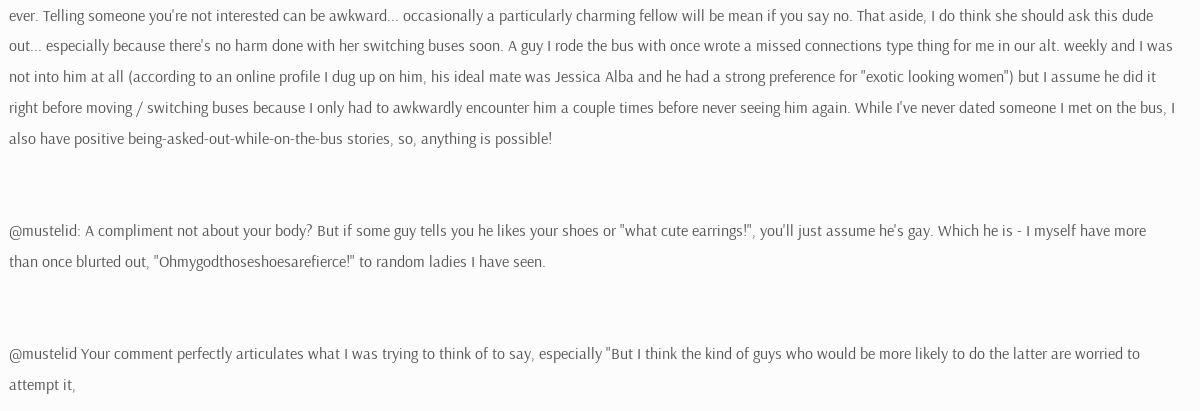ever. Telling someone you're not interested can be awkward... occasionally a particularly charming fellow will be mean if you say no. That aside, I do think she should ask this dude out... especially because there's no harm done with her switching buses soon. A guy I rode the bus with once wrote a missed connections type thing for me in our alt. weekly and I was not into him at all (according to an online profile I dug up on him, his ideal mate was Jessica Alba and he had a strong preference for "exotic looking women") but I assume he did it right before moving / switching buses because I only had to awkwardly encounter him a couple times before never seeing him again. While I've never dated someone I met on the bus, I also have positive being-asked-out-while-on-the-bus stories, so, anything is possible!


@mustelid: A compliment not about your body? But if some guy tells you he likes your shoes or "what cute earrings!", you'll just assume he's gay. Which he is - I myself have more than once blurted out, "Ohmygodthoseshoesarefierce!" to random ladies I have seen.


@mustelid Your comment perfectly articulates what I was trying to think of to say, especially "But I think the kind of guys who would be more likely to do the latter are worried to attempt it,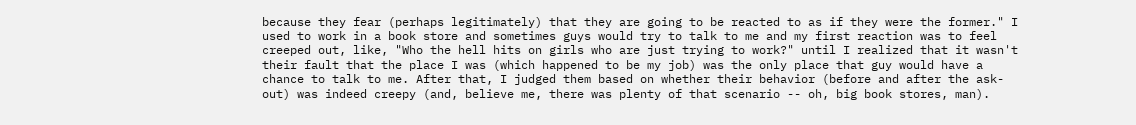because they fear (perhaps legitimately) that they are going to be reacted to as if they were the former." I used to work in a book store and sometimes guys would try to talk to me and my first reaction was to feel creeped out, like, "Who the hell hits on girls who are just trying to work?" until I realized that it wasn't their fault that the place I was (which happened to be my job) was the only place that guy would have a chance to talk to me. After that, I judged them based on whether their behavior (before and after the ask-out) was indeed creepy (and, believe me, there was plenty of that scenario -- oh, big book stores, man).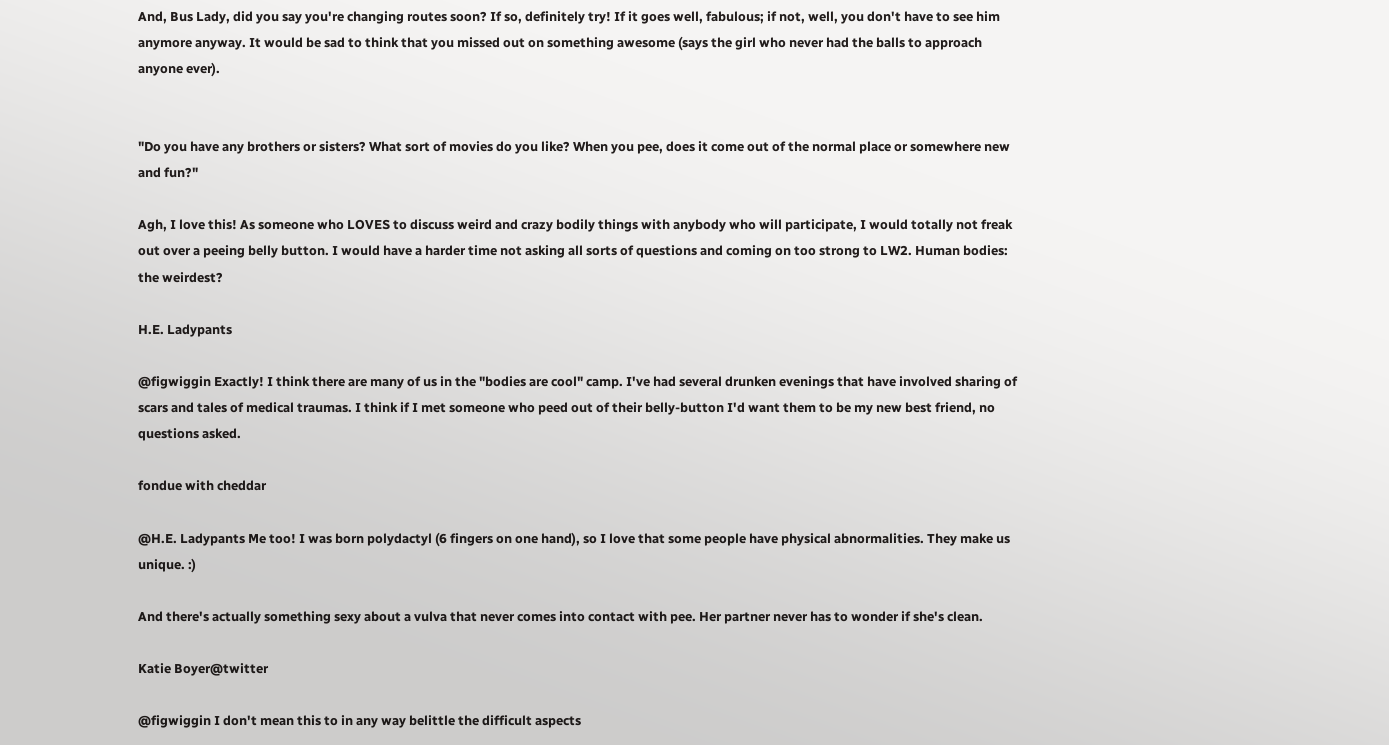And, Bus Lady, did you say you're changing routes soon? If so, definitely try! If it goes well, fabulous; if not, well, you don't have to see him anymore anyway. It would be sad to think that you missed out on something awesome (says the girl who never had the balls to approach anyone ever).


"Do you have any brothers or sisters? What sort of movies do you like? When you pee, does it come out of the normal place or somewhere new and fun?"

Agh, I love this! As someone who LOVES to discuss weird and crazy bodily things with anybody who will participate, I would totally not freak out over a peeing belly button. I would have a harder time not asking all sorts of questions and coming on too strong to LW2. Human bodies: the weirdest?

H.E. Ladypants

@figwiggin Exactly! I think there are many of us in the "bodies are cool" camp. I've had several drunken evenings that have involved sharing of scars and tales of medical traumas. I think if I met someone who peed out of their belly-button I'd want them to be my new best friend, no questions asked.

fondue with cheddar

@H.E. Ladypants Me too! I was born polydactyl (6 fingers on one hand), so I love that some people have physical abnormalities. They make us unique. :)

And there's actually something sexy about a vulva that never comes into contact with pee. Her partner never has to wonder if she's clean.

Katie Boyer@twitter

@figwiggin I don't mean this to in any way belittle the difficult aspects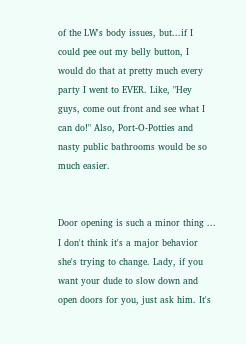of the LW's body issues, but...if I could pee out my belly button, I would do that at pretty much every party I went to EVER. Like, "Hey guys, come out front and see what I can do!" Also, Port-O-Potties and nasty public bathrooms would be so much easier.


Door opening is such a minor thing ... I don't think it's a major behavior she's trying to change. Lady, if you want your dude to slow down and open doors for you, just ask him. It's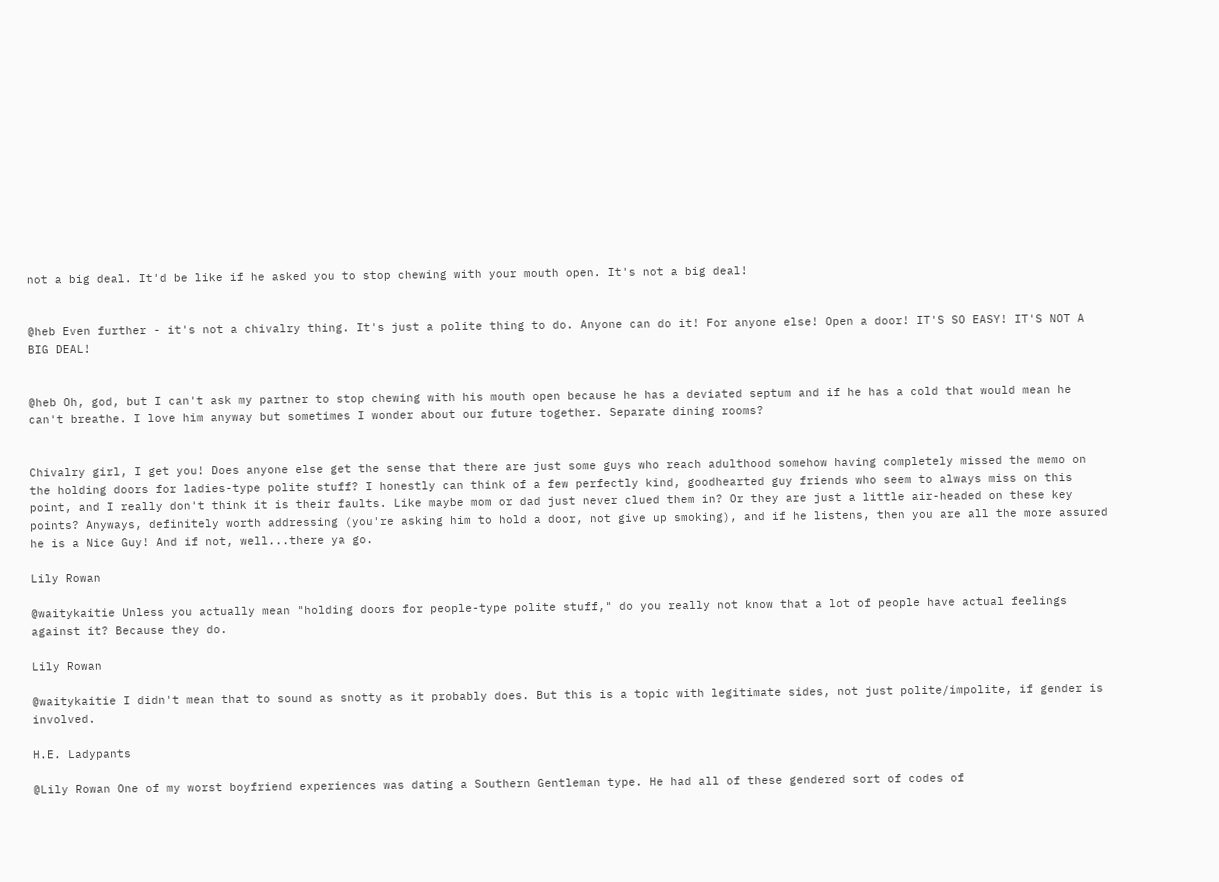not a big deal. It'd be like if he asked you to stop chewing with your mouth open. It's not a big deal!


@heb Even further - it's not a chivalry thing. It's just a polite thing to do. Anyone can do it! For anyone else! Open a door! IT'S SO EASY! IT'S NOT A BIG DEAL!


@heb Oh, god, but I can't ask my partner to stop chewing with his mouth open because he has a deviated septum and if he has a cold that would mean he can't breathe. I love him anyway but sometimes I wonder about our future together. Separate dining rooms?


Chivalry girl, I get you! Does anyone else get the sense that there are just some guys who reach adulthood somehow having completely missed the memo on the holding doors for ladies-type polite stuff? I honestly can think of a few perfectly kind, goodhearted guy friends who seem to always miss on this point, and I really don't think it is their faults. Like maybe mom or dad just never clued them in? Or they are just a little air-headed on these key points? Anyways, definitely worth addressing (you're asking him to hold a door, not give up smoking), and if he listens, then you are all the more assured he is a Nice Guy! And if not, well...there ya go.

Lily Rowan

@waitykaitie Unless you actually mean "holding doors for people-type polite stuff," do you really not know that a lot of people have actual feelings against it? Because they do.

Lily Rowan

@waitykaitie I didn't mean that to sound as snotty as it probably does. But this is a topic with legitimate sides, not just polite/impolite, if gender is involved.

H.E. Ladypants

@Lily Rowan One of my worst boyfriend experiences was dating a Southern Gentleman type. He had all of these gendered sort of codes of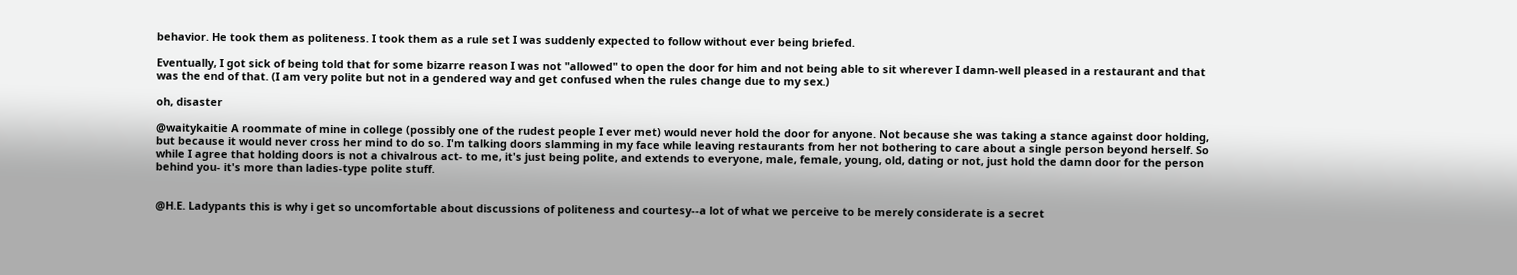behavior. He took them as politeness. I took them as a rule set I was suddenly expected to follow without ever being briefed.

Eventually, I got sick of being told that for some bizarre reason I was not "allowed" to open the door for him and not being able to sit wherever I damn-well pleased in a restaurant and that was the end of that. (I am very polite but not in a gendered way and get confused when the rules change due to my sex.)

oh, disaster

@waitykaitie A roommate of mine in college (possibly one of the rudest people I ever met) would never hold the door for anyone. Not because she was taking a stance against door holding, but because it would never cross her mind to do so. I'm talking doors slamming in my face while leaving restaurants from her not bothering to care about a single person beyond herself. So while I agree that holding doors is not a chivalrous act- to me, it's just being polite, and extends to everyone, male, female, young, old, dating or not, just hold the damn door for the person behind you- it's more than ladies-type polite stuff.


@H.E. Ladypants this is why i get so uncomfortable about discussions of politeness and courtesy--a lot of what we perceive to be merely considerate is a secret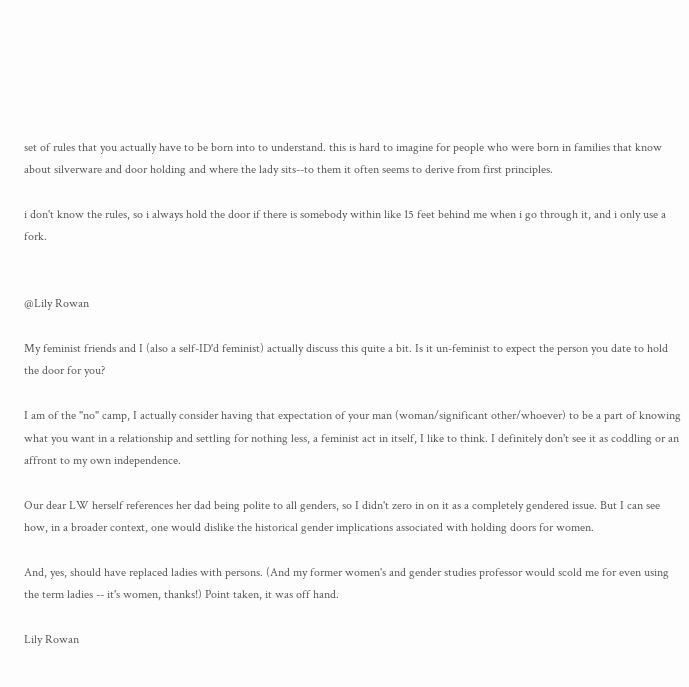set of rules that you actually have to be born into to understand. this is hard to imagine for people who were born in families that know about silverware and door holding and where the lady sits--to them it often seems to derive from first principles.

i don't know the rules, so i always hold the door if there is somebody within like 15 feet behind me when i go through it, and i only use a fork.


@Lily Rowan

My feminist friends and I (also a self-ID'd feminist) actually discuss this quite a bit. Is it un-feminist to expect the person you date to hold the door for you?

I am of the "no" camp, I actually consider having that expectation of your man (woman/significant other/whoever) to be a part of knowing what you want in a relationship and settling for nothing less, a feminist act in itself, I like to think. I definitely don't see it as coddling or an affront to my own independence.

Our dear LW herself references her dad being polite to all genders, so I didn't zero in on it as a completely gendered issue. But I can see how, in a broader context, one would dislike the historical gender implications associated with holding doors for women.

And, yes, should have replaced ladies with persons. (And my former women's and gender studies professor would scold me for even using the term ladies -- it's women, thanks!) Point taken, it was off hand.

Lily Rowan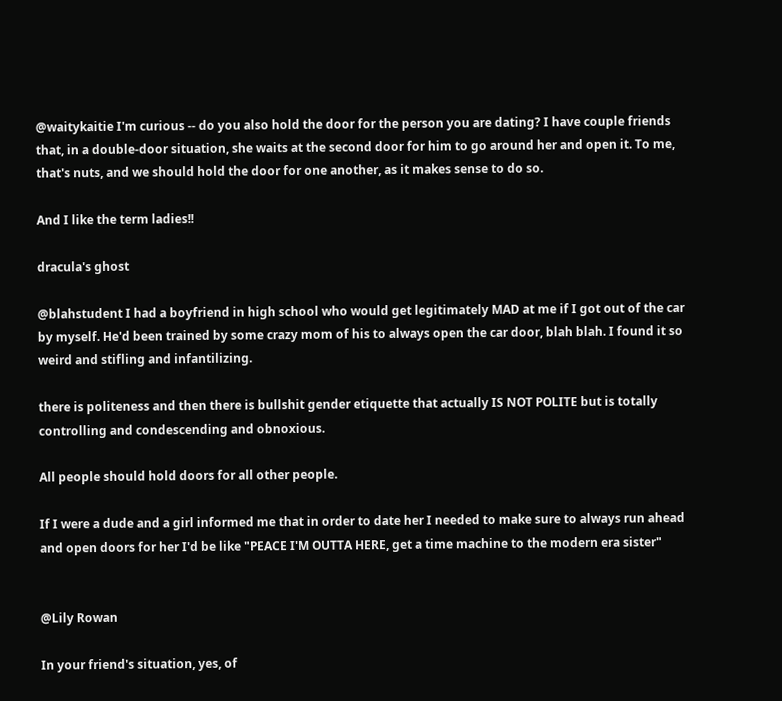@waitykaitie I'm curious -- do you also hold the door for the person you are dating? I have couple friends that, in a double-door situation, she waits at the second door for him to go around her and open it. To me, that's nuts, and we should hold the door for one another, as it makes sense to do so.

And I like the term ladies!!

dracula's ghost

@blahstudent I had a boyfriend in high school who would get legitimately MAD at me if I got out of the car by myself. He'd been trained by some crazy mom of his to always open the car door, blah blah. I found it so weird and stifling and infantilizing.

there is politeness and then there is bullshit gender etiquette that actually IS NOT POLITE but is totally controlling and condescending and obnoxious.

All people should hold doors for all other people.

If I were a dude and a girl informed me that in order to date her I needed to make sure to always run ahead and open doors for her I'd be like "PEACE I'M OUTTA HERE, get a time machine to the modern era sister"


@Lily Rowan

In your friend's situation, yes, of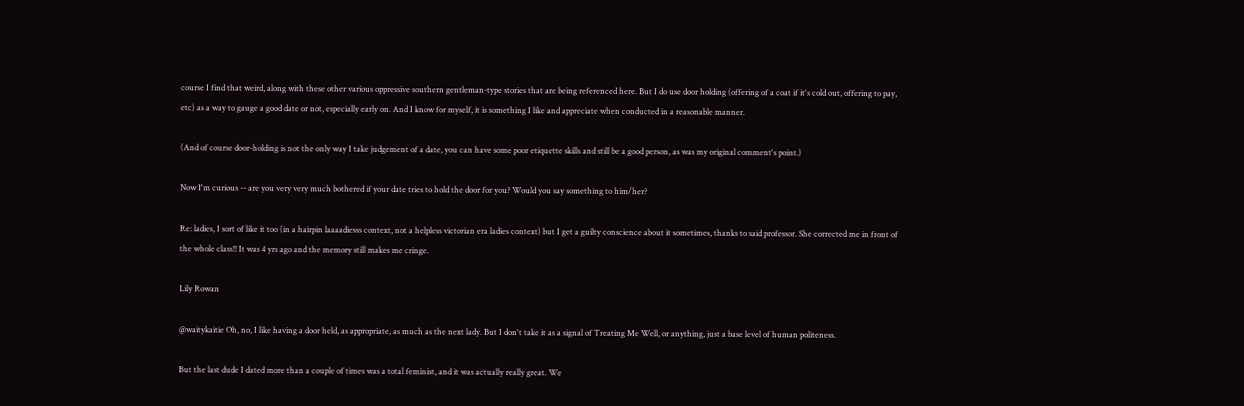course I find that weird, along with these other various oppressive southern gentleman-type stories that are being referenced here. But I do use door holding (offering of a coat if it's cold out, offering to pay, etc) as a way to gauge a good date or not, especially early on. And I know for myself, it is something I like and appreciate when conducted in a reasonable manner.

(And of course door-holding is not the only way I take judgement of a date, you can have some poor etiquette skills and still be a good person, as was my original comment's point.)

Now I'm curious -- are you very very much bothered if your date tries to hold the door for you? Would you say something to him/her?

Re: ladies, I sort of like it too (in a hairpin laaaadiesss context, not a helpless victorian era ladies context) but I get a guilty conscience about it sometimes, thanks to said professor. She corrected me in front of the whole class!! It was 4 yrs ago and the memory still makes me cringe.

Lily Rowan

@waitykaitie Oh, no, I like having a door held, as appropriate, as much as the next lady. But I don't take it as a signal of Treating Me Well, or anything, just a base level of human politeness.

But the last dude I dated more than a couple of times was a total feminist, and it was actually really great. We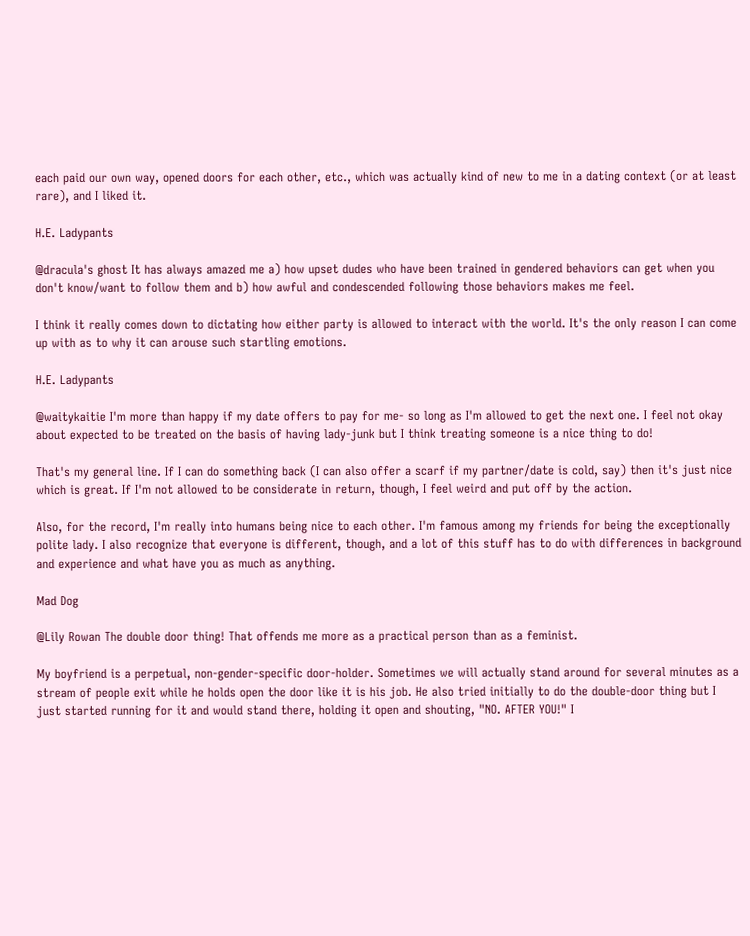each paid our own way, opened doors for each other, etc., which was actually kind of new to me in a dating context (or at least rare), and I liked it.

H.E. Ladypants

@dracula's ghost It has always amazed me a) how upset dudes who have been trained in gendered behaviors can get when you don't know/want to follow them and b) how awful and condescended following those behaviors makes me feel.

I think it really comes down to dictating how either party is allowed to interact with the world. It's the only reason I can come up with as to why it can arouse such startling emotions.

H.E. Ladypants

@waitykaitie I'm more than happy if my date offers to pay for me- so long as I'm allowed to get the next one. I feel not okay about expected to be treated on the basis of having lady-junk but I think treating someone is a nice thing to do!

That's my general line. If I can do something back (I can also offer a scarf if my partner/date is cold, say) then it's just nice which is great. If I'm not allowed to be considerate in return, though, I feel weird and put off by the action.

Also, for the record, I'm really into humans being nice to each other. I'm famous among my friends for being the exceptionally polite lady. I also recognize that everyone is different, though, and a lot of this stuff has to do with differences in background and experience and what have you as much as anything.

Mad Dog

@Lily Rowan The double door thing! That offends me more as a practical person than as a feminist.

My boyfriend is a perpetual, non-gender-specific door-holder. Sometimes we will actually stand around for several minutes as a stream of people exit while he holds open the door like it is his job. He also tried initially to do the double-door thing but I just started running for it and would stand there, holding it open and shouting, "NO. AFTER YOU!" I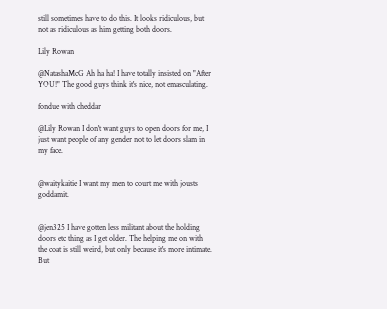still sometimes have to do this. It looks ridiculous, but not as ridiculous as him getting both doors.

Lily Rowan

@NatashaMcG Ah ha ha! I have totally insisted on "After YOU!" The good guys think it's nice, not emasculating.

fondue with cheddar

@Lily Rowan I don't want guys to open doors for me, I just want people of any gender not to let doors slam in my face.


@waitykaitie I want my men to court me with jousts goddamit.


@jen325 I have gotten less militant about the holding doors etc thing as I get older. The helping me on with the coat is still weird, but only because it's more intimate. But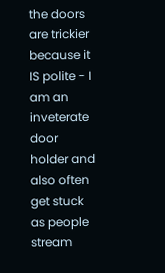the doors are trickier because it IS polite - I am an inveterate door holder and also often get stuck as people stream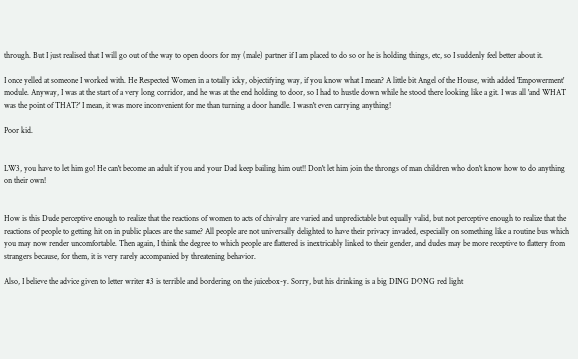through. But I just realised that I will go out of the way to open doors for my (male) partner if I am placed to do so or he is holding things, etc, so I suddenly feel better about it.

I once yelled at someone I worked with. He Respected Women in a totally icky, objectifying way, if you know what I mean? A little bit Angel of the House, with added 'Empowerment' module. Anyway, I was at the start of a very long corridor, and he was at the end holding to door, so I had to hustle down while he stood there looking like a git. I was all 'and WHAT was the point of THAT?' I mean, it was more inconvenient for me than turning a door handle. I wasn't even carrying anything!

Poor kid.


LW3, you have to let him go! He can't become an adult if you and your Dad keep bailing him out!! Don't let him join the throngs of man children who don't know how to do anything on their own!


How is this Dude perceptive enough to realize that the reactions of women to acts of chivalry are varied and unpredictable but equally valid, but not perceptive enough to realize that the reactions of people to getting hit on in public places are the same? All people are not universally delighted to have their privacy invaded, especially on something like a routine bus which you may now render uncomfortable. Then again, I think the degree to which people are flattered is inextricably linked to their gender, and dudes may be more receptive to flattery from strangers because, for them, it is very rarely accompanied by threatening behavior.

Also, I believe the advice given to letter writer #3 is terrible and bordering on the juicebox-y. Sorry, but his drinking is a big DING DONG red light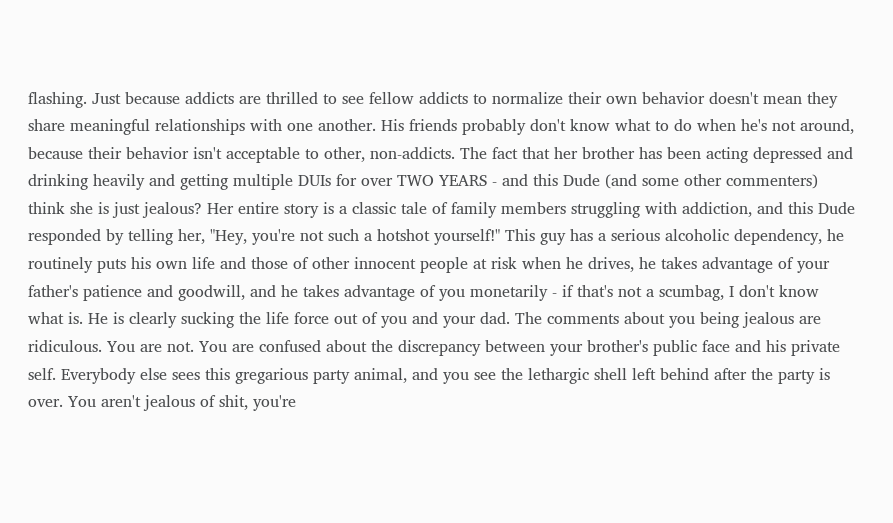flashing. Just because addicts are thrilled to see fellow addicts to normalize their own behavior doesn't mean they share meaningful relationships with one another. His friends probably don't know what to do when he's not around, because their behavior isn't acceptable to other, non-addicts. The fact that her brother has been acting depressed and drinking heavily and getting multiple DUIs for over TWO YEARS - and this Dude (and some other commenters) think she is just jealous? Her entire story is a classic tale of family members struggling with addiction, and this Dude responded by telling her, "Hey, you're not such a hotshot yourself!" This guy has a serious alcoholic dependency, he routinely puts his own life and those of other innocent people at risk when he drives, he takes advantage of your father's patience and goodwill, and he takes advantage of you monetarily - if that's not a scumbag, I don't know what is. He is clearly sucking the life force out of you and your dad. The comments about you being jealous are ridiculous. You are not. You are confused about the discrepancy between your brother's public face and his private self. Everybody else sees this gregarious party animal, and you see the lethargic shell left behind after the party is over. You aren't jealous of shit, you're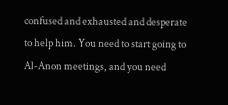confused and exhausted and desperate to help him. You need to start going to Al-Anon meetings, and you need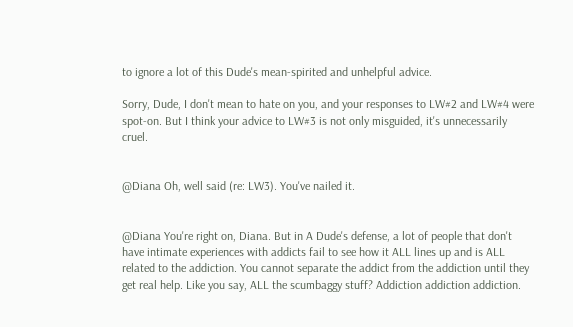to ignore a lot of this Dude's mean-spirited and unhelpful advice.

Sorry, Dude, I don't mean to hate on you, and your responses to LW#2 and LW#4 were spot-on. But I think your advice to LW#3 is not only misguided, it's unnecessarily cruel.


@Diana Oh, well said (re: LW3). You've nailed it.


@Diana You're right on, Diana. But in A Dude's defense, a lot of people that don't have intimate experiences with addicts fail to see how it ALL lines up and is ALL related to the addiction. You cannot separate the addict from the addiction until they get real help. Like you say, ALL the scumbaggy stuff? Addiction addiction addiction.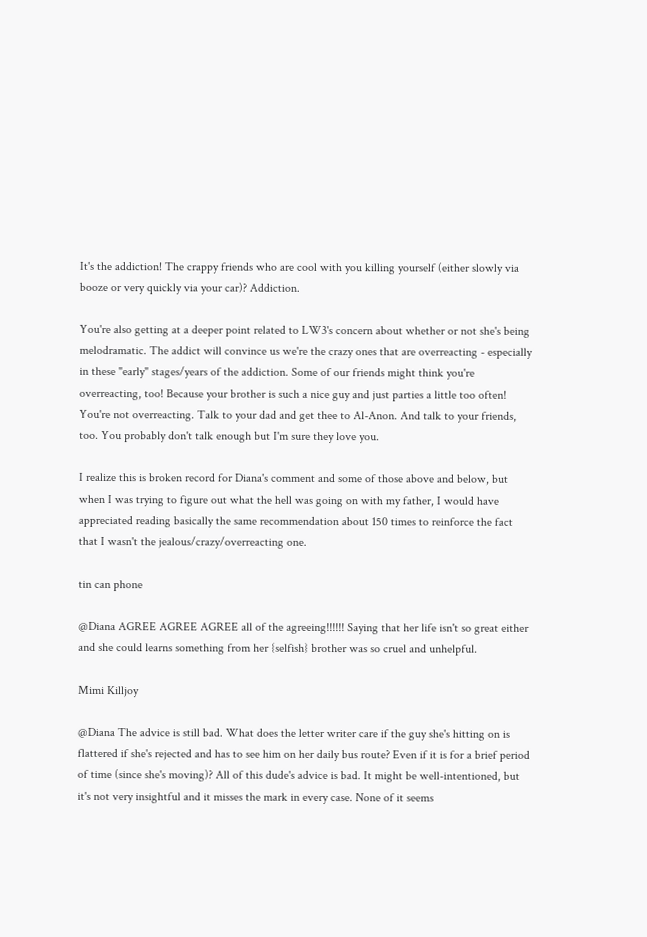It's the addiction! The crappy friends who are cool with you killing yourself (either slowly via booze or very quickly via your car)? Addiction.

You're also getting at a deeper point related to LW3's concern about whether or not she's being melodramatic. The addict will convince us we're the crazy ones that are overreacting - especially in these "early" stages/years of the addiction. Some of our friends might think you're overreacting, too! Because your brother is such a nice guy and just parties a little too often! You're not overreacting. Talk to your dad and get thee to Al-Anon. And talk to your friends, too. You probably don't talk enough but I'm sure they love you.

I realize this is broken record for Diana's comment and some of those above and below, but when I was trying to figure out what the hell was going on with my father, I would have appreciated reading basically the same recommendation about 150 times to reinforce the fact that I wasn't the jealous/crazy/overreacting one.

tin can phone

@Diana AGREE AGREE AGREE all of the agreeing!!!!!! Saying that her life isn't so great either and she could learns something from her {selfish} brother was so cruel and unhelpful.

Mimi Killjoy

@Diana The advice is still bad. What does the letter writer care if the guy she's hitting on is flattered if she's rejected and has to see him on her daily bus route? Even if it is for a brief period of time (since she's moving)? All of this dude's advice is bad. It might be well-intentioned, but it's not very insightful and it misses the mark in every case. None of it seems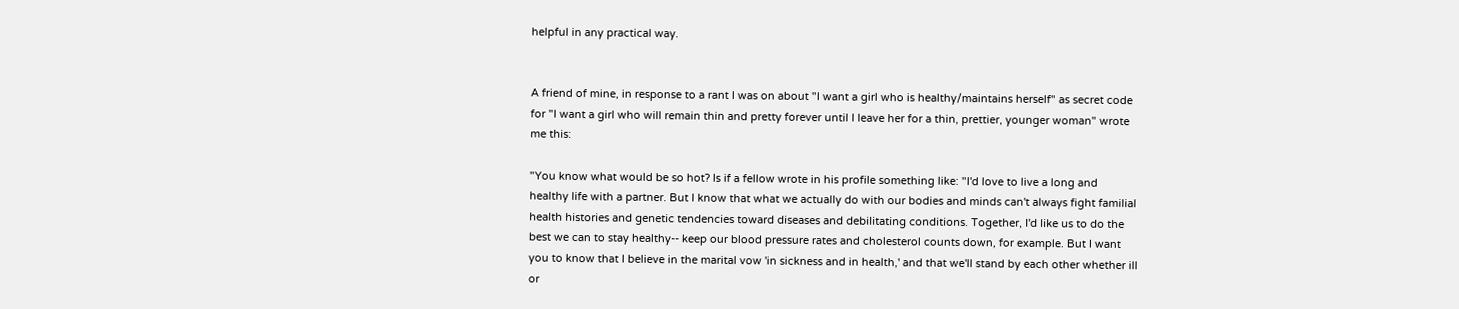helpful in any practical way.


A friend of mine, in response to a rant I was on about "I want a girl who is healthy/maintains herself" as secret code for "I want a girl who will remain thin and pretty forever until I leave her for a thin, prettier, younger woman" wrote me this:

"You know what would be so hot? Is if a fellow wrote in his profile something like: "I'd love to live a long and healthy life with a partner. But I know that what we actually do with our bodies and minds can't always fight familial health histories and genetic tendencies toward diseases and debilitating conditions. Together, I'd like us to do the best we can to stay healthy-- keep our blood pressure rates and cholesterol counts down, for example. But I want you to know that I believe in the marital vow 'in sickness and in health,' and that we'll stand by each other whether ill or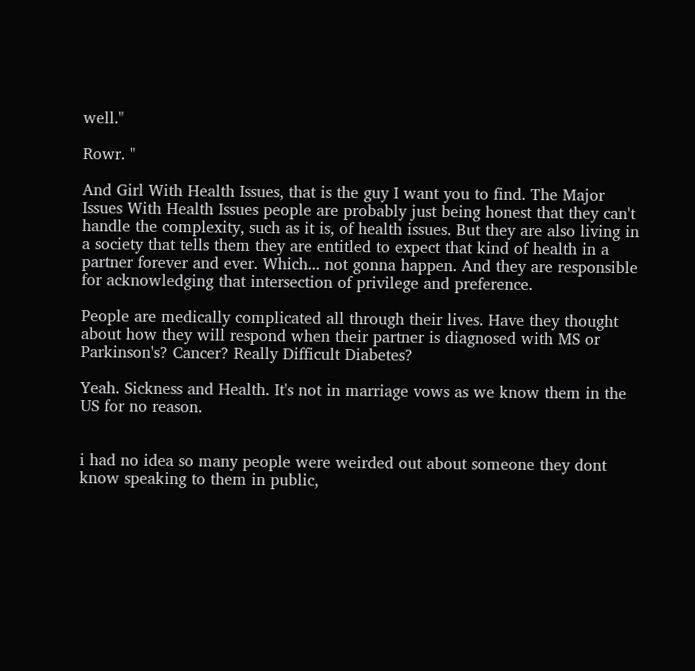well."

Rowr. "

And Girl With Health Issues, that is the guy I want you to find. The Major Issues With Health Issues people are probably just being honest that they can't handle the complexity, such as it is, of health issues. But they are also living in a society that tells them they are entitled to expect that kind of health in a partner forever and ever. Which... not gonna happen. And they are responsible for acknowledging that intersection of privilege and preference.

People are medically complicated all through their lives. Have they thought about how they will respond when their partner is diagnosed with MS or Parkinson's? Cancer? Really Difficult Diabetes?

Yeah. Sickness and Health. It's not in marriage vows as we know them in the US for no reason.


i had no idea so many people were weirded out about someone they dont know speaking to them in public,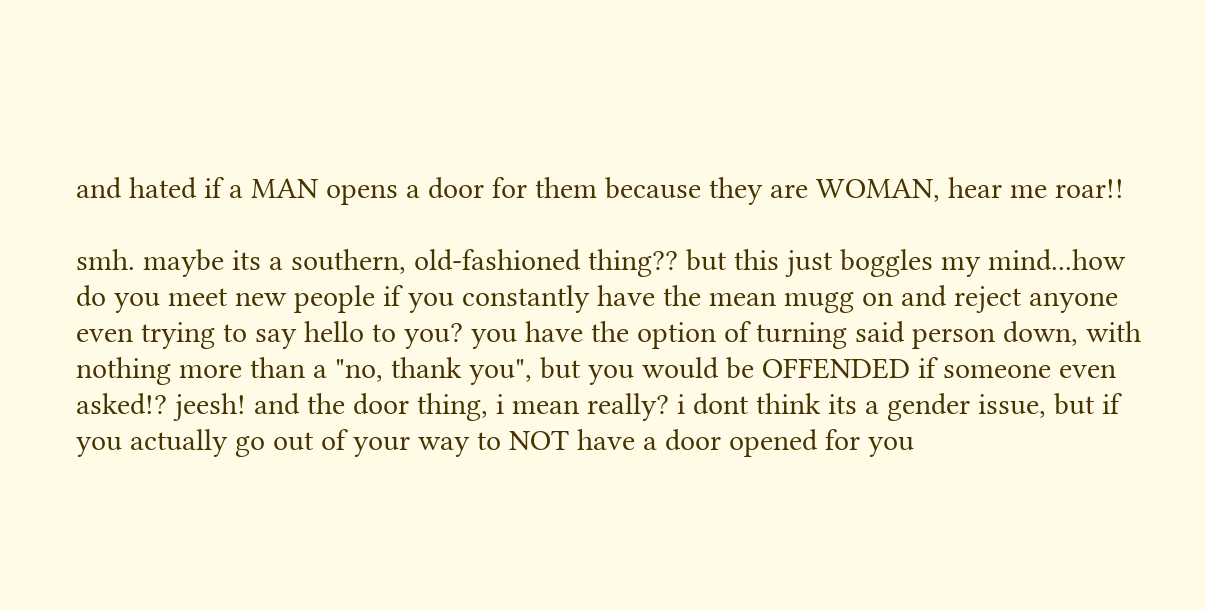and hated if a MAN opens a door for them because they are WOMAN, hear me roar!!

smh. maybe its a southern, old-fashioned thing?? but this just boggles my mind...how do you meet new people if you constantly have the mean mugg on and reject anyone even trying to say hello to you? you have the option of turning said person down, with nothing more than a "no, thank you", but you would be OFFENDED if someone even asked!? jeesh! and the door thing, i mean really? i dont think its a gender issue, but if you actually go out of your way to NOT have a door opened for you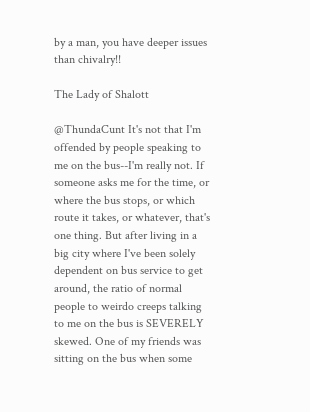by a man, you have deeper issues than chivalry!!

The Lady of Shalott

@ThundaCunt It's not that I'm offended by people speaking to me on the bus--I'm really not. If someone asks me for the time, or where the bus stops, or which route it takes, or whatever, that's one thing. But after living in a big city where I've been solely dependent on bus service to get around, the ratio of normal people to weirdo creeps talking to me on the bus is SEVERELY skewed. One of my friends was sitting on the bus when some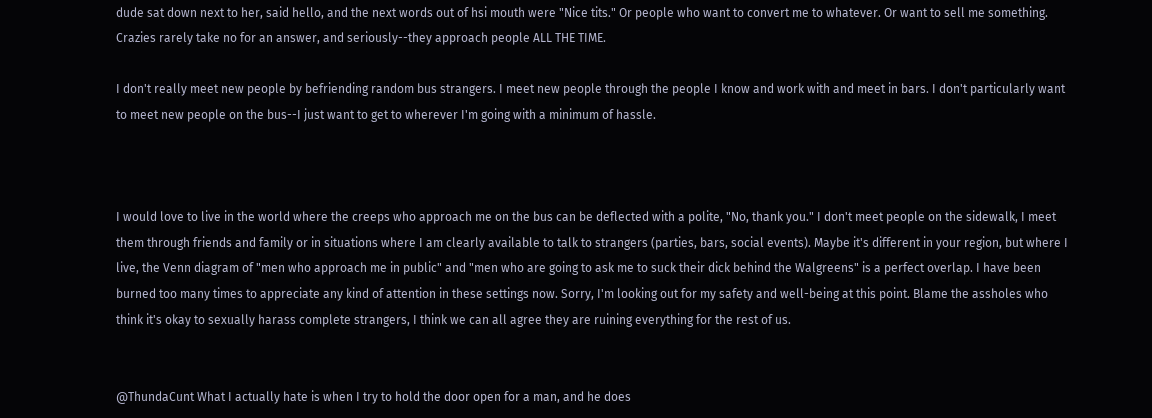dude sat down next to her, said hello, and the next words out of hsi mouth were "Nice tits." Or people who want to convert me to whatever. Or want to sell me something. Crazies rarely take no for an answer, and seriously--they approach people ALL THE TIME.

I don't really meet new people by befriending random bus strangers. I meet new people through the people I know and work with and meet in bars. I don't particularly want to meet new people on the bus--I just want to get to wherever I'm going with a minimum of hassle.



I would love to live in the world where the creeps who approach me on the bus can be deflected with a polite, "No, thank you." I don't meet people on the sidewalk, I meet them through friends and family or in situations where I am clearly available to talk to strangers (parties, bars, social events). Maybe it's different in your region, but where I live, the Venn diagram of "men who approach me in public" and "men who are going to ask me to suck their dick behind the Walgreens" is a perfect overlap. I have been burned too many times to appreciate any kind of attention in these settings now. Sorry, I'm looking out for my safety and well-being at this point. Blame the assholes who think it's okay to sexually harass complete strangers, I think we can all agree they are ruining everything for the rest of us.


@ThundaCunt What I actually hate is when I try to hold the door open for a man, and he does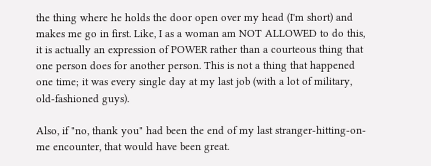the thing where he holds the door open over my head (I'm short) and makes me go in first. Like, I as a woman am NOT ALLOWED to do this, it is actually an expression of POWER rather than a courteous thing that one person does for another person. This is not a thing that happened one time; it was every single day at my last job (with a lot of military, old-fashioned guys).

Also, if "no, thank you" had been the end of my last stranger-hitting-on-me encounter, that would have been great.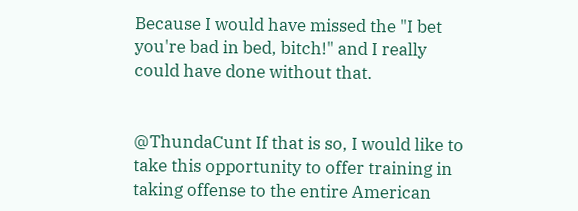Because I would have missed the "I bet you're bad in bed, bitch!" and I really could have done without that.


@ThundaCunt If that is so, I would like to take this opportunity to offer training in taking offense to the entire American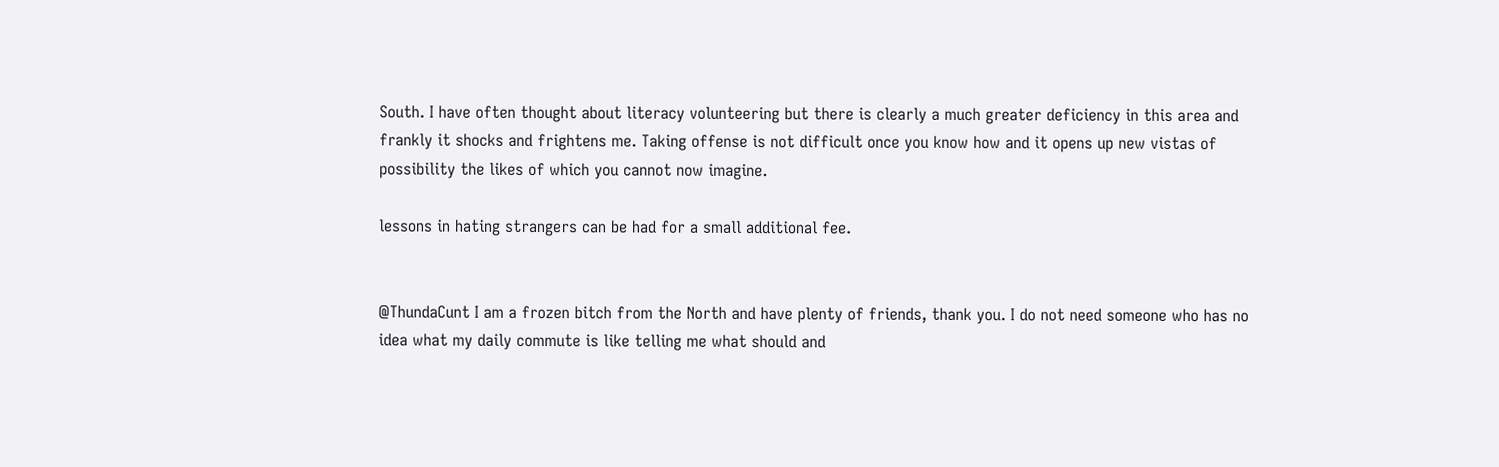South. I have often thought about literacy volunteering but there is clearly a much greater deficiency in this area and frankly it shocks and frightens me. Taking offense is not difficult once you know how and it opens up new vistas of possibility the likes of which you cannot now imagine.

lessons in hating strangers can be had for a small additional fee.


@ThundaCunt I am a frozen bitch from the North and have plenty of friends, thank you. I do not need someone who has no idea what my daily commute is like telling me what should and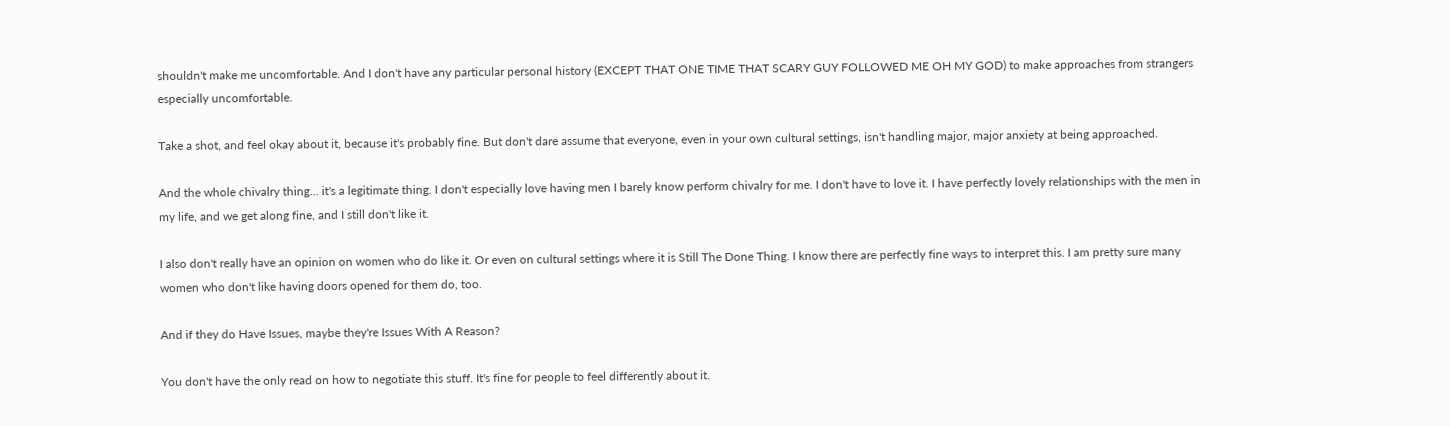shouldn't make me uncomfortable. And I don't have any particular personal history (EXCEPT THAT ONE TIME THAT SCARY GUY FOLLOWED ME OH MY GOD) to make approaches from strangers especially uncomfortable.

Take a shot, and feel okay about it, because it's probably fine. But don't dare assume that everyone, even in your own cultural settings, isn't handling major, major anxiety at being approached.

And the whole chivalry thing... it's a legitimate thing. I don't especially love having men I barely know perform chivalry for me. I don't have to love it. I have perfectly lovely relationships with the men in my life, and we get along fine, and I still don't like it.

I also don't really have an opinion on women who do like it. Or even on cultural settings where it is Still The Done Thing. I know there are perfectly fine ways to interpret this. I am pretty sure many women who don't like having doors opened for them do, too.

And if they do Have Issues, maybe they're Issues With A Reason?

You don't have the only read on how to negotiate this stuff. It's fine for people to feel differently about it.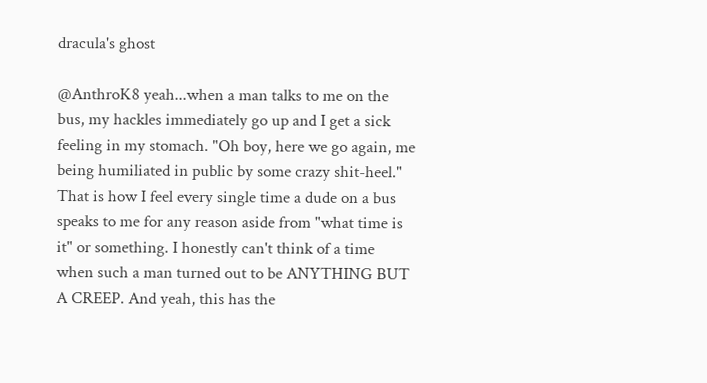dracula's ghost

@AnthroK8 yeah...when a man talks to me on the bus, my hackles immediately go up and I get a sick feeling in my stomach. "Oh boy, here we go again, me being humiliated in public by some crazy shit-heel." That is how I feel every single time a dude on a bus speaks to me for any reason aside from "what time is it" or something. I honestly can't think of a time when such a man turned out to be ANYTHING BUT A CREEP. And yeah, this has the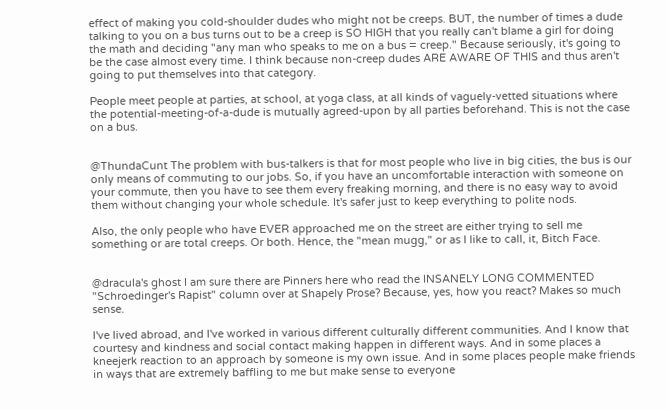effect of making you cold-shoulder dudes who might not be creeps. BUT, the number of times a dude talking to you on a bus turns out to be a creep is SO HIGH that you really can't blame a girl for doing the math and deciding "any man who speaks to me on a bus = creep." Because seriously, it's going to be the case almost every time. I think because non-creep dudes ARE AWARE OF THIS and thus aren't going to put themselves into that category.

People meet people at parties, at school, at yoga class, at all kinds of vaguely-vetted situations where the potential-meeting-of-a-dude is mutually agreed-upon by all parties beforehand. This is not the case on a bus.


@ThundaCunt The problem with bus-talkers is that for most people who live in big cities, the bus is our only means of commuting to our jobs. So, if you have an uncomfortable interaction with someone on your commute, then you have to see them every freaking morning, and there is no easy way to avoid them without changing your whole schedule. It's safer just to keep everything to polite nods.

Also, the only people who have EVER approached me on the street are either trying to sell me something or are total creeps. Or both. Hence, the "mean mugg," or as I like to call, it, Bitch Face.


@dracula's ghost I am sure there are Pinners here who read the INSANELY LONG COMMENTED "Schroedinger's Rapist" column over at Shapely Prose? Because, yes, how you react? Makes so much sense.

I've lived abroad, and I've worked in various different culturally different communities. And I know that courtesy and kindness and social contact making happen in different ways. And in some places a kneejerk reaction to an approach by someone is my own issue. And in some places people make friends in ways that are extremely baffling to me but make sense to everyone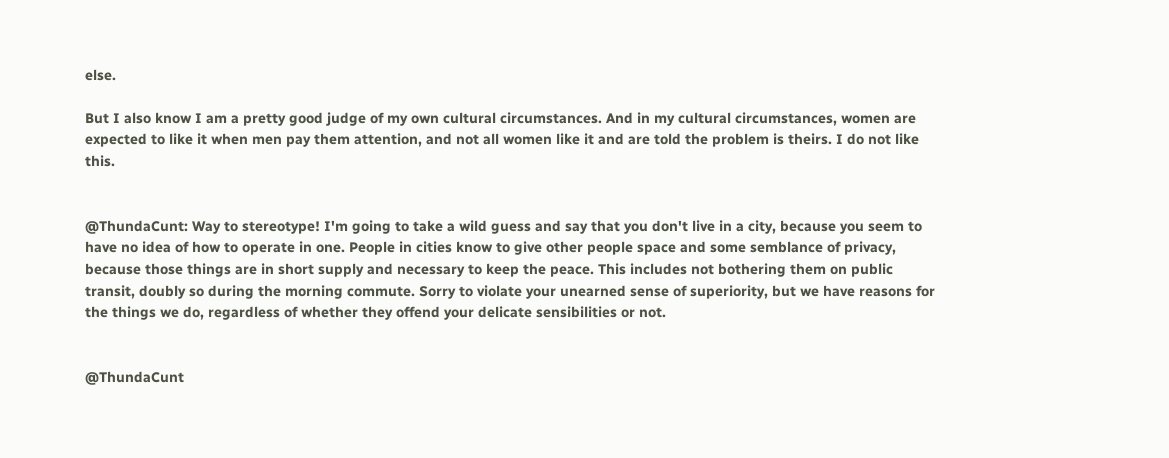else.

But I also know I am a pretty good judge of my own cultural circumstances. And in my cultural circumstances, women are expected to like it when men pay them attention, and not all women like it and are told the problem is theirs. I do not like this.


@ThundaCunt: Way to stereotype! I'm going to take a wild guess and say that you don't live in a city, because you seem to have no idea of how to operate in one. People in cities know to give other people space and some semblance of privacy, because those things are in short supply and necessary to keep the peace. This includes not bothering them on public transit, doubly so during the morning commute. Sorry to violate your unearned sense of superiority, but we have reasons for the things we do, regardless of whether they offend your delicate sensibilities or not.


@ThundaCunt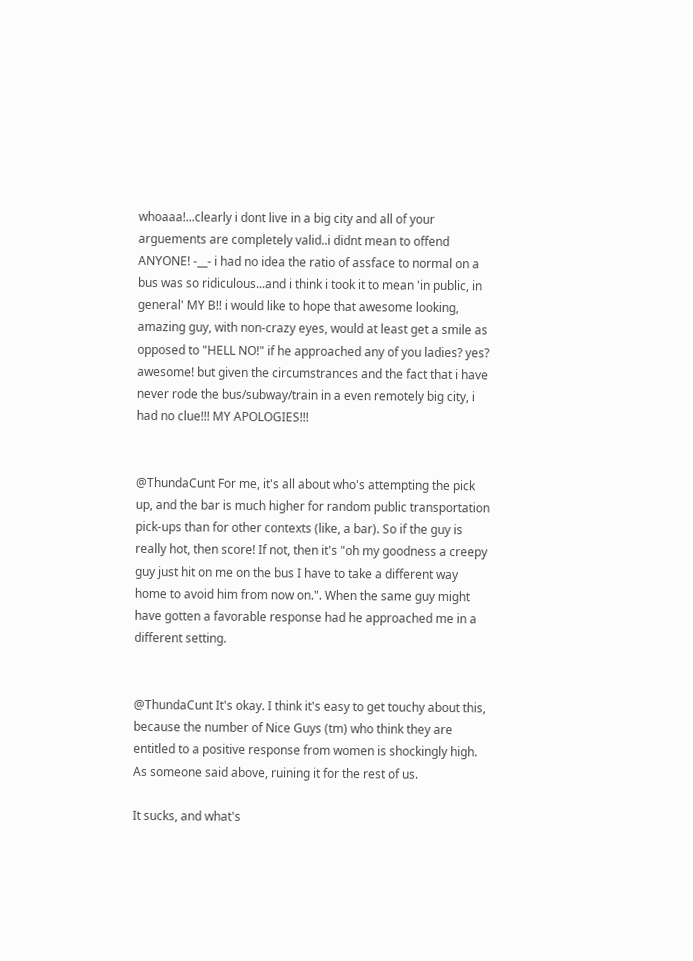whoaaa!...clearly i dont live in a big city and all of your arguements are completely valid..i didnt mean to offend ANYONE! -__- i had no idea the ratio of assface to normal on a bus was so ridiculous...and i think i took it to mean 'in public, in general' MY B!! i would like to hope that awesome looking, amazing guy, with non-crazy eyes, would at least get a smile as opposed to "HELL NO!" if he approached any of you ladies? yes? awesome! but given the circumstrances and the fact that i have never rode the bus/subway/train in a even remotely big city, i had no clue!!! MY APOLOGIES!!!


@ThundaCunt For me, it's all about who's attempting the pick up, and the bar is much higher for random public transportation pick-ups than for other contexts (like, a bar). So if the guy is really hot, then score! If not, then it's "oh my goodness a creepy guy just hit on me on the bus I have to take a different way home to avoid him from now on.". When the same guy might have gotten a favorable response had he approached me in a different setting.


@ThundaCunt It's okay. I think it's easy to get touchy about this, because the number of Nice Guys (tm) who think they are entitled to a positive response from women is shockingly high. As someone said above, ruining it for the rest of us.

It sucks, and what's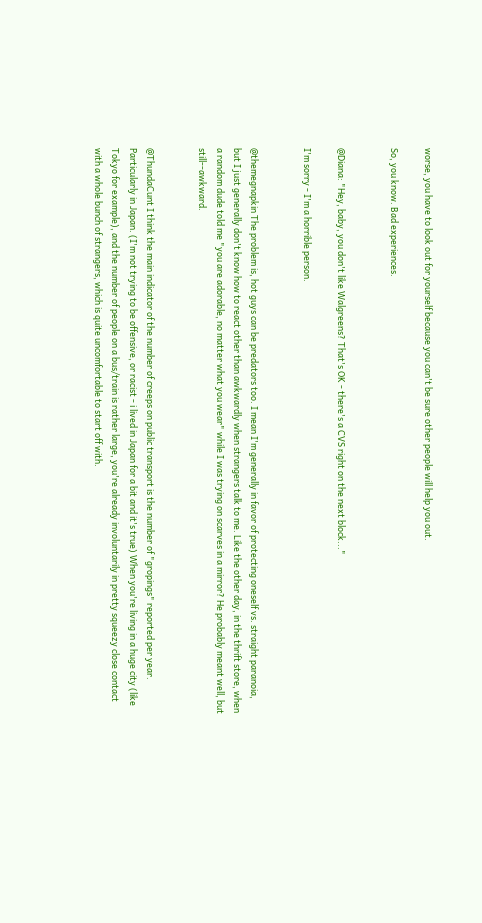worse, you have to look out for yourself because you can't be sure other people will help you out.

So, you know. Bad experiences.


@Diana: "Hey, baby, you don't like Walgreens? That's OK - there's a CVS right on the next block..."

I'm sorry - I'm a horrible person.


@themegnapkin The problem is, hot guys can be predators too. I mean I'm generally in favor of protecting oneself vs. straight paranoia, but I just generally don't know how to react other than awkwardly when strangers talk to me. Like the other day, in the thrift store, when a random dude told me "you are adorable, no matter what you wear" while I was trying on scarves in a mirror? He probably meant well, but still--awkward.


@ThundaCunt I think the main indicator of the number of creeps on public transport is the number of "gropings" reported per year. Particularly in Japan. (I'm not trying to be offensive, or racist - i lived in Japan for a bit and it's true) When you're living in a huge city (like Tokyo for example), and the number of people on a bus/train is rather large, you're already involuntarily in pretty squeezy close contact with a whole bunch of strangers, which is quite uncomfortable to start off with.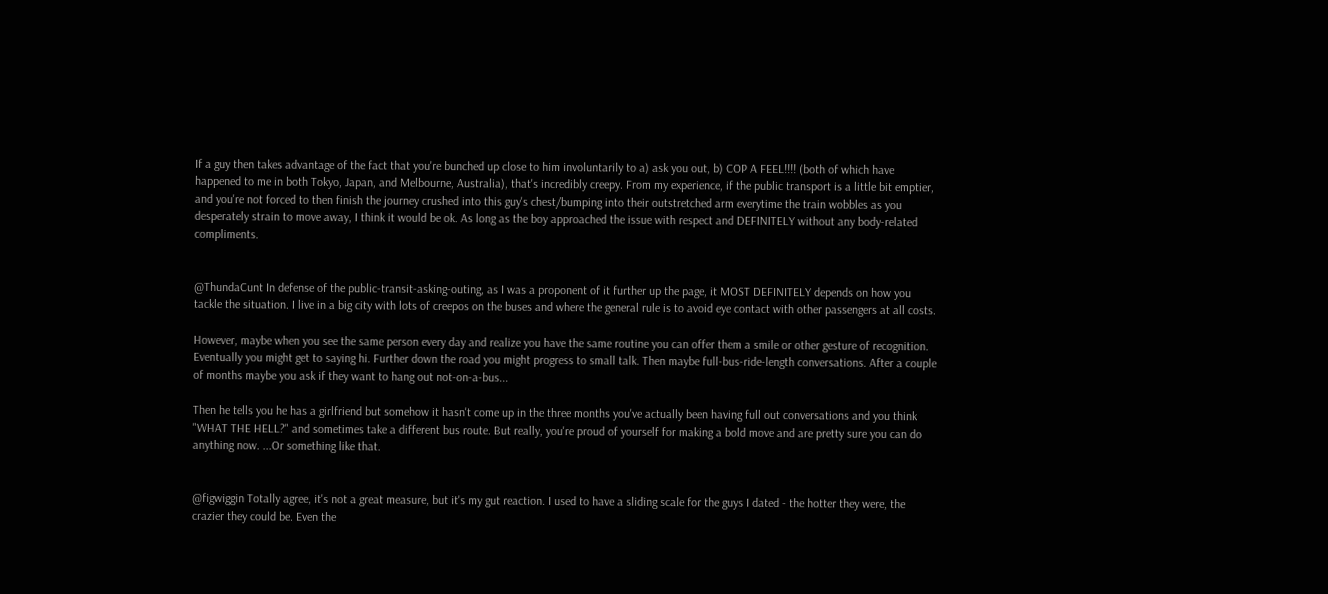If a guy then takes advantage of the fact that you're bunched up close to him involuntarily to a) ask you out, b) COP A FEEL!!!! (both of which have happened to me in both Tokyo, Japan, and Melbourne, Australia), that's incredibly creepy. From my experience, if the public transport is a little bit emptier, and you're not forced to then finish the journey crushed into this guy's chest/bumping into their outstretched arm everytime the train wobbles as you desperately strain to move away, I think it would be ok. As long as the boy approached the issue with respect and DEFINITELY without any body-related compliments.


@ThundaCunt In defense of the public-transit-asking-outing, as I was a proponent of it further up the page, it MOST DEFINITELY depends on how you tackle the situation. I live in a big city with lots of creepos on the buses and where the general rule is to avoid eye contact with other passengers at all costs.

However, maybe when you see the same person every day and realize you have the same routine you can offer them a smile or other gesture of recognition. Eventually you might get to saying hi. Further down the road you might progress to small talk. Then maybe full-bus-ride-length conversations. After a couple of months maybe you ask if they want to hang out not-on-a-bus...

Then he tells you he has a girlfriend but somehow it hasn't come up in the three months you've actually been having full out conversations and you think "WHAT THE HELL?" and sometimes take a different bus route. But really, you're proud of yourself for making a bold move and are pretty sure you can do anything now. ...Or something like that.


@figwiggin Totally agree, it's not a great measure, but it's my gut reaction. I used to have a sliding scale for the guys I dated - the hotter they were, the crazier they could be. Even the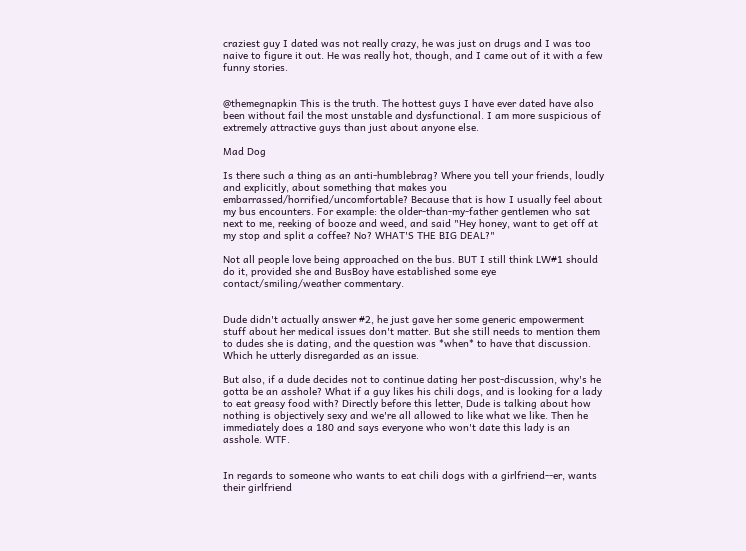craziest guy I dated was not really crazy, he was just on drugs and I was too naive to figure it out. He was really hot, though, and I came out of it with a few funny stories.


@themegnapkin This is the truth. The hottest guys I have ever dated have also been without fail the most unstable and dysfunctional. I am more suspicious of extremely attractive guys than just about anyone else.

Mad Dog

Is there such a thing as an anti-humblebrag? Where you tell your friends, loudly and explicitly, about something that makes you embarrassed/horrified/uncomfortable? Because that is how I usually feel about my bus encounters. For example: the older-than-my-father gentlemen who sat next to me, reeking of booze and weed, and said "Hey honey, want to get off at my stop and split a coffee? No? WHAT'S THE BIG DEAL?"

Not all people love being approached on the bus. BUT I still think LW#1 should do it, provided she and BusBoy have established some eye contact/smiling/weather commentary.


Dude didn't actually answer #2, he just gave her some generic empowerment stuff about her medical issues don't matter. But she still needs to mention them to dudes she is dating, and the question was *when* to have that discussion. Which he utterly disregarded as an issue.

But also, if a dude decides not to continue dating her post-discussion, why's he gotta be an asshole? What if a guy likes his chili dogs, and is looking for a lady to eat greasy food with? Directly before this letter, Dude is talking about how nothing is objectively sexy and we're all allowed to like what we like. Then he immediately does a 180 and says everyone who won't date this lady is an asshole. WTF.


In regards to someone who wants to eat chili dogs with a girlfriend--er, wants their girlfriend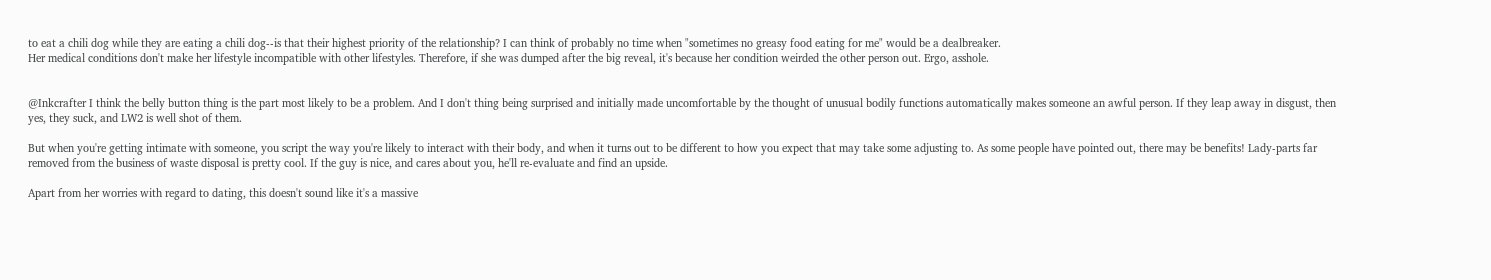to eat a chili dog while they are eating a chili dog--is that their highest priority of the relationship? I can think of probably no time when "sometimes no greasy food eating for me" would be a dealbreaker.
Her medical conditions don't make her lifestyle incompatible with other lifestyles. Therefore, if she was dumped after the big reveal, it's because her condition weirded the other person out. Ergo, asshole.


@Inkcrafter I think the belly button thing is the part most likely to be a problem. And I don't thing being surprised and initially made uncomfortable by the thought of unusual bodily functions automatically makes someone an awful person. If they leap away in disgust, then yes, they suck, and LW2 is well shot of them.

But when you're getting intimate with someone, you script the way you're likely to interact with their body, and when it turns out to be different to how you expect that may take some adjusting to. As some people have pointed out, there may be benefits! Lady-parts far removed from the business of waste disposal is pretty cool. If the guy is nice, and cares about you, he'll re-evaluate and find an upside.

Apart from her worries with regard to dating, this doesn't sound like it's a massive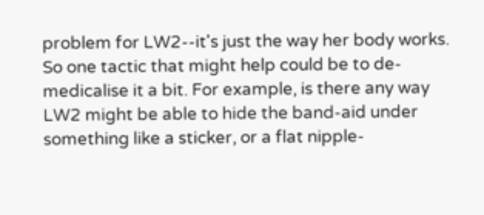problem for LW2--it's just the way her body works. So one tactic that might help could be to de-medicalise it a bit. For example, is there any way LW2 might be able to hide the band-aid under something like a sticker, or a flat nipple-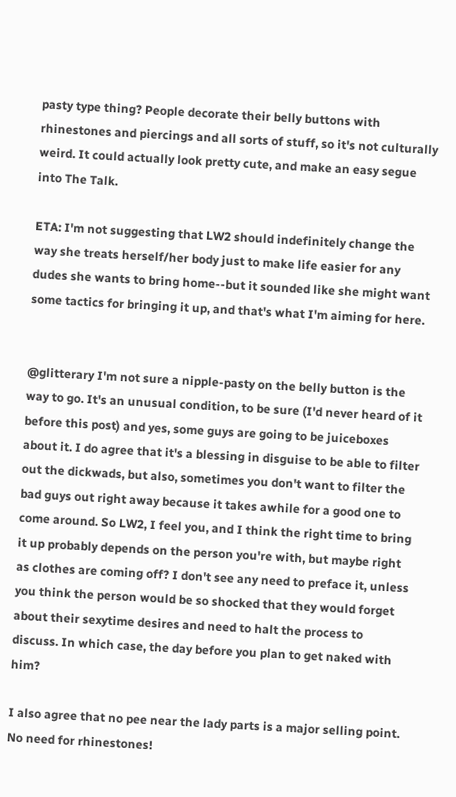pasty type thing? People decorate their belly buttons with rhinestones and piercings and all sorts of stuff, so it's not culturally weird. It could actually look pretty cute, and make an easy segue into The Talk.

ETA: I'm not suggesting that LW2 should indefinitely change the way she treats herself/her body just to make life easier for any dudes she wants to bring home--but it sounded like she might want some tactics for bringing it up, and that's what I'm aiming for here.


@glitterary I'm not sure a nipple-pasty on the belly button is the way to go. It's an unusual condition, to be sure (I'd never heard of it before this post) and yes, some guys are going to be juiceboxes about it. I do agree that it's a blessing in disguise to be able to filter out the dickwads, but also, sometimes you don't want to filter the bad guys out right away because it takes awhile for a good one to come around. So LW2, I feel you, and I think the right time to bring it up probably depends on the person you're with, but maybe right as clothes are coming off? I don't see any need to preface it, unless you think the person would be so shocked that they would forget about their sexytime desires and need to halt the process to discuss. In which case, the day before you plan to get naked with him?

I also agree that no pee near the lady parts is a major selling point. No need for rhinestones!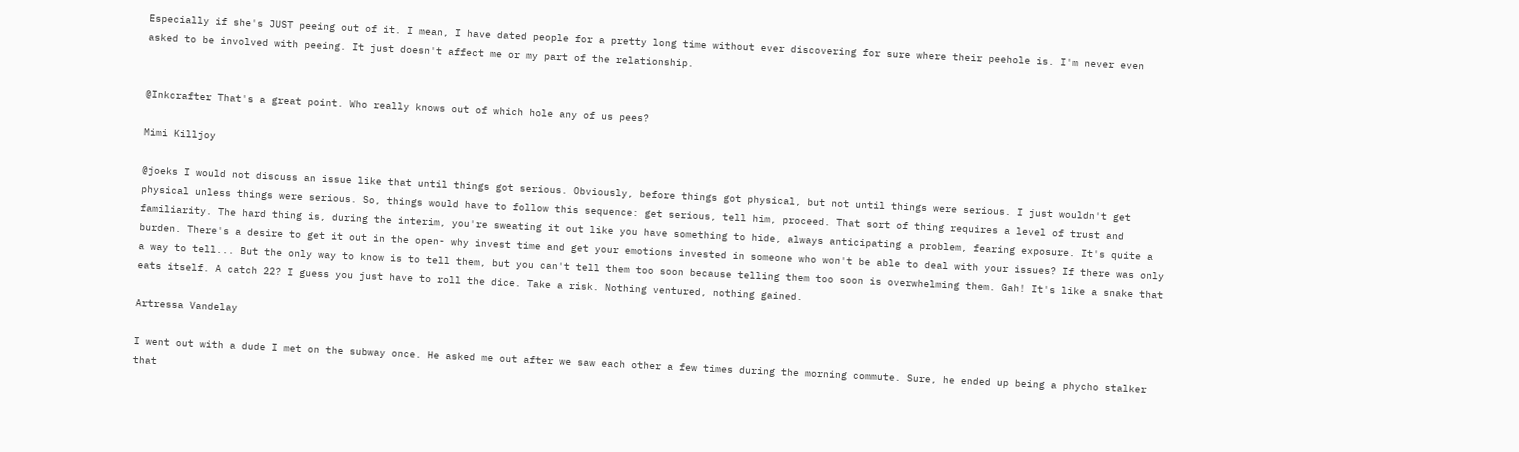Especially if she's JUST peeing out of it. I mean, I have dated people for a pretty long time without ever discovering for sure where their peehole is. I'm never even asked to be involved with peeing. It just doesn't affect me or my part of the relationship.


@Inkcrafter That's a great point. Who really knows out of which hole any of us pees?

Mimi Killjoy

@joeks I would not discuss an issue like that until things got serious. Obviously, before things got physical, but not until things were serious. I just wouldn't get physical unless things were serious. So, things would have to follow this sequence: get serious, tell him, proceed. That sort of thing requires a level of trust and familiarity. The hard thing is, during the interim, you're sweating it out like you have something to hide, always anticipating a problem, fearing exposure. It's quite a burden. There's a desire to get it out in the open- why invest time and get your emotions invested in someone who won't be able to deal with your issues? If there was only a way to tell... But the only way to know is to tell them, but you can't tell them too soon because telling them too soon is overwhelming them. Gah! It's like a snake that eats itself. A catch 22? I guess you just have to roll the dice. Take a risk. Nothing ventured, nothing gained.

Artressa Vandelay

I went out with a dude I met on the subway once. He asked me out after we saw each other a few times during the morning commute. Sure, he ended up being a phycho stalker that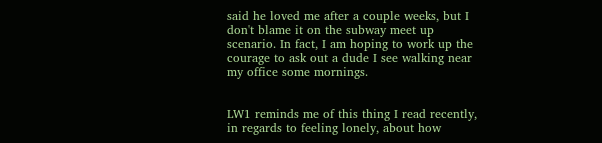said he loved me after a couple weeks, but I don't blame it on the subway meet up scenario. In fact, I am hoping to work up the courage to ask out a dude I see walking near my office some mornings.


LW1 reminds me of this thing I read recently, in regards to feeling lonely, about how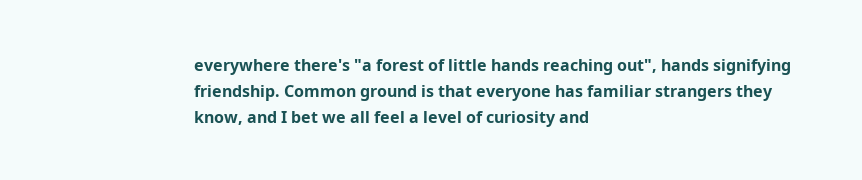everywhere there's "a forest of little hands reaching out", hands signifying friendship. Common ground is that everyone has familiar strangers they know, and I bet we all feel a level of curiosity and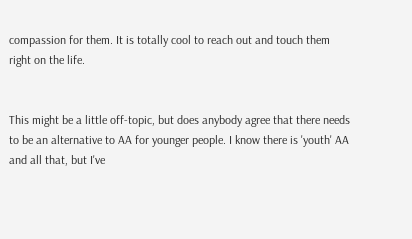compassion for them. It is totally cool to reach out and touch them right on the life.


This might be a little off-topic, but does anybody agree that there needs to be an alternative to AA for younger people. I know there is 'youth' AA and all that, but I've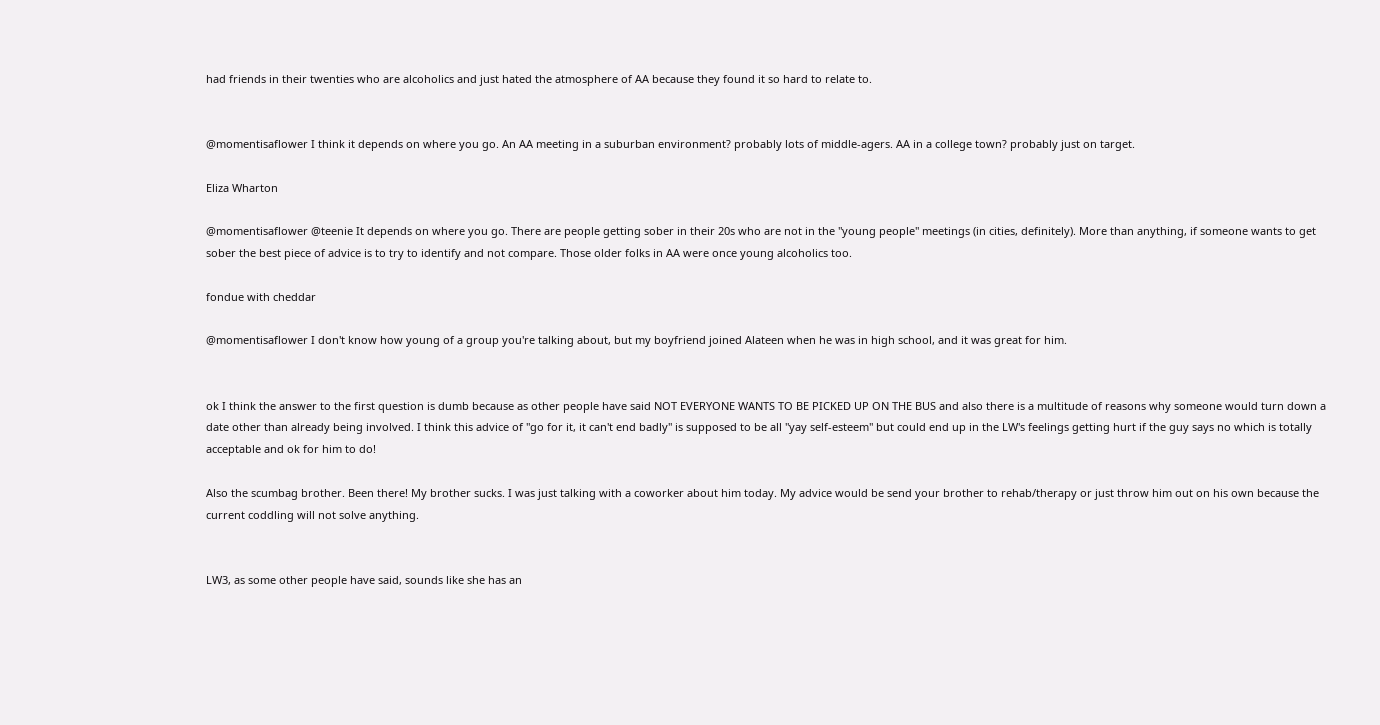had friends in their twenties who are alcoholics and just hated the atmosphere of AA because they found it so hard to relate to.


@momentisaflower I think it depends on where you go. An AA meeting in a suburban environment? probably lots of middle-agers. AA in a college town? probably just on target.

Eliza Wharton

@momentisaflower @teenie It depends on where you go. There are people getting sober in their 20s who are not in the "young people" meetings (in cities, definitely). More than anything, if someone wants to get sober the best piece of advice is to try to identify and not compare. Those older folks in AA were once young alcoholics too.

fondue with cheddar

@momentisaflower I don't know how young of a group you're talking about, but my boyfriend joined Alateen when he was in high school, and it was great for him.


ok I think the answer to the first question is dumb because as other people have said NOT EVERYONE WANTS TO BE PICKED UP ON THE BUS and also there is a multitude of reasons why someone would turn down a date other than already being involved. I think this advice of "go for it, it can't end badly" is supposed to be all "yay self-esteem" but could end up in the LW's feelings getting hurt if the guy says no which is totally acceptable and ok for him to do!

Also the scumbag brother. Been there! My brother sucks. I was just talking with a coworker about him today. My advice would be send your brother to rehab/therapy or just throw him out on his own because the current coddling will not solve anything.


LW3, as some other people have said, sounds like she has an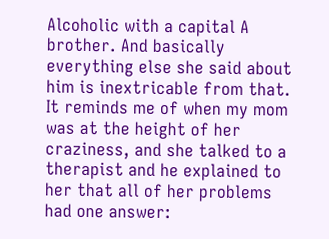Alcoholic with a capital A brother. And basically everything else she said about him is inextricable from that. It reminds me of when my mom was at the height of her craziness, and she talked to a therapist and he explained to her that all of her problems had one answer: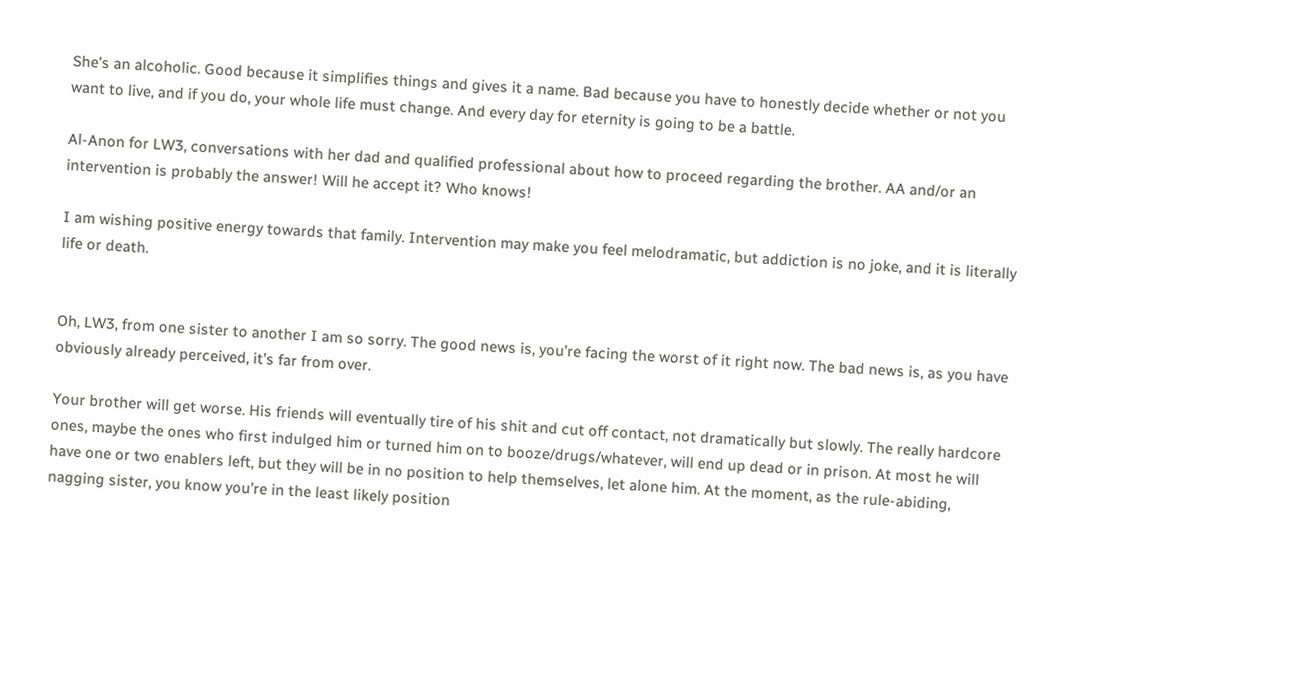She's an alcoholic. Good because it simplifies things and gives it a name. Bad because you have to honestly decide whether or not you want to live, and if you do, your whole life must change. And every day for eternity is going to be a battle.

Al-Anon for LW3, conversations with her dad and qualified professional about how to proceed regarding the brother. AA and/or an intervention is probably the answer! Will he accept it? Who knows!

I am wishing positive energy towards that family. Intervention may make you feel melodramatic, but addiction is no joke, and it is literally life or death.


Oh, LW3, from one sister to another I am so sorry. The good news is, you’re facing the worst of it right now. The bad news is, as you have obviously already perceived, it’s far from over.

Your brother will get worse. His friends will eventually tire of his shit and cut off contact, not dramatically but slowly. The really hardcore ones, maybe the ones who first indulged him or turned him on to booze/drugs/whatever, will end up dead or in prison. At most he will have one or two enablers left, but they will be in no position to help themselves, let alone him. At the moment, as the rule-abiding, nagging sister, you know you’re in the least likely position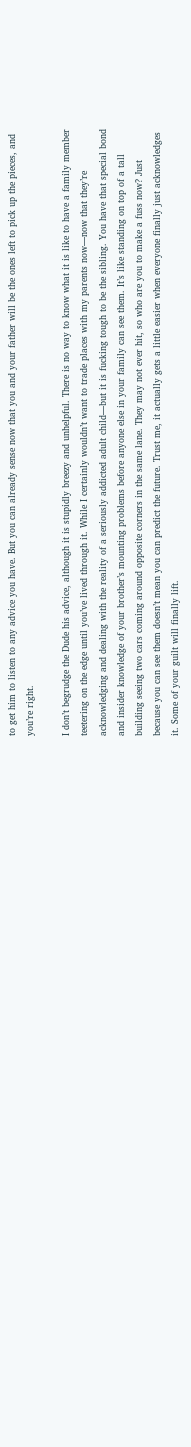to get him to listen to any advice you have. But you can already sense now that you and your father will be the ones left to pick up the pieces, and you’re right.

I don’t begrudge the Dude his advice, although it is stupidly breezy and unhelpful. There is no way to know what it is like to have a family member teetering on the edge until you’ve lived through it. While I certainly wouldn’t want to trade places with my parents now—now that they’re acknowledging and dealing with the reality of a seriously addicted adult child—but it is fucking tough to be the sibling. You have that special bond and insider knowledge of your brother’s mounting problems before anyone else in your family can see them. It’s like standing on top of a tall building seeing two cars coming around opposite corners in the same lane. They may not ever hit, so who are you to make a fuss now? Just because you can see them doesn’t mean you can predict the future. Trust me, it actually gets a little easier when everyone finally just acknowledges it. Some of your guilt will finally lift.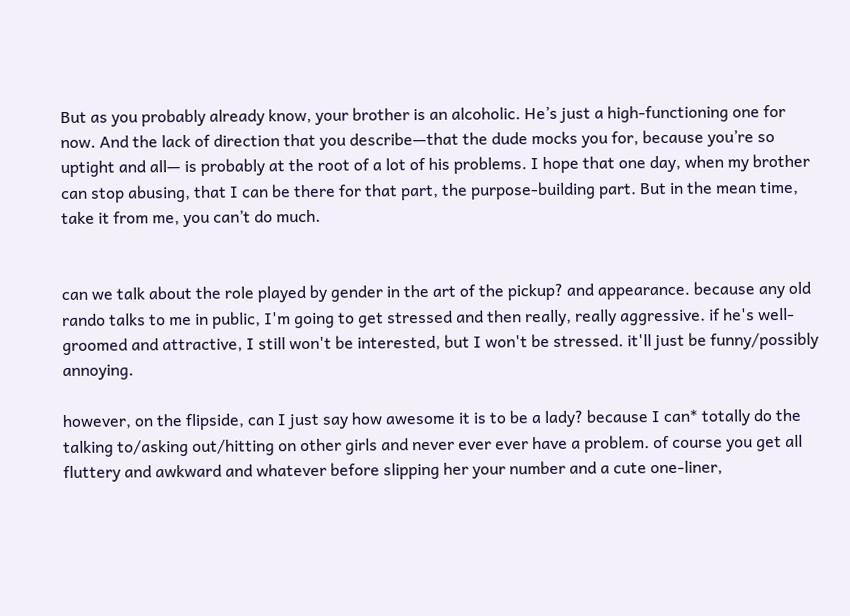But as you probably already know, your brother is an alcoholic. He’s just a high-functioning one for now. And the lack of direction that you describe—that the dude mocks you for, because you’re so uptight and all— is probably at the root of a lot of his problems. I hope that one day, when my brother can stop abusing, that I can be there for that part, the purpose-building part. But in the mean time, take it from me, you can’t do much.


can we talk about the role played by gender in the art of the pickup? and appearance. because any old rando talks to me in public, I'm going to get stressed and then really, really aggressive. if he's well-groomed and attractive, I still won't be interested, but I won't be stressed. it'll just be funny/possibly annoying.

however, on the flipside, can I just say how awesome it is to be a lady? because I can* totally do the talking to/asking out/hitting on other girls and never ever ever have a problem. of course you get all fluttery and awkward and whatever before slipping her your number and a cute one-liner,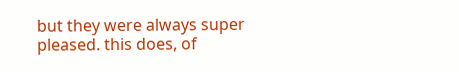but they were always super pleased. this does, of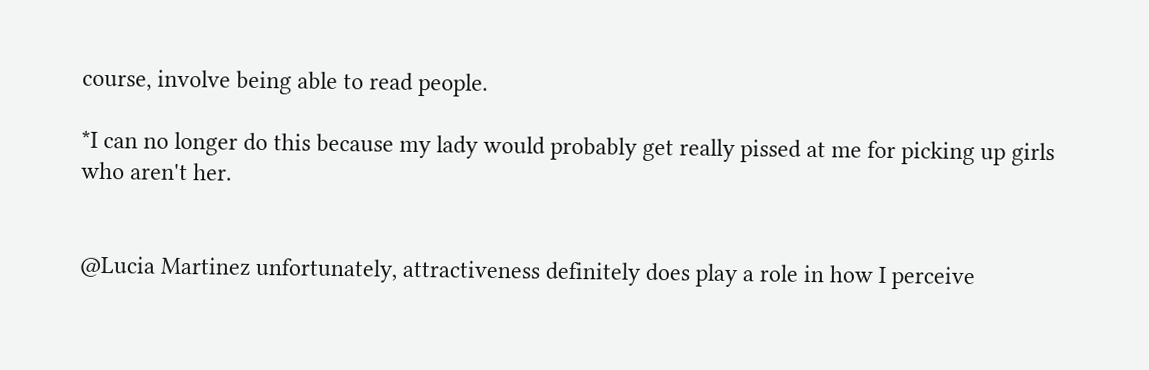course, involve being able to read people.

*I can no longer do this because my lady would probably get really pissed at me for picking up girls who aren't her.


@Lucia Martinez unfortunately, attractiveness definitely does play a role in how I perceive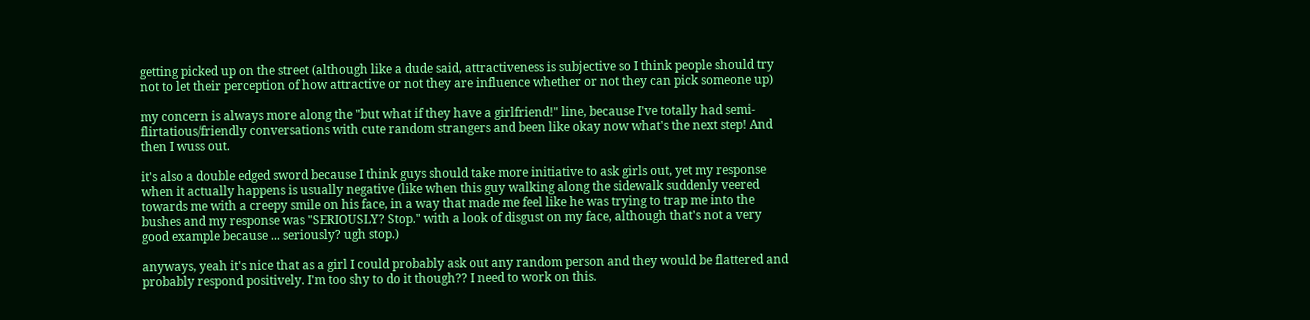getting picked up on the street (although like a dude said, attractiveness is subjective so I think people should try not to let their perception of how attractive or not they are influence whether or not they can pick someone up)

my concern is always more along the "but what if they have a girlfriend!" line, because I've totally had semi-flirtatious/friendly conversations with cute random strangers and been like okay now what's the next step! And then I wuss out.

it's also a double edged sword because I think guys should take more initiative to ask girls out, yet my response when it actually happens is usually negative (like when this guy walking along the sidewalk suddenly veered towards me with a creepy smile on his face, in a way that made me feel like he was trying to trap me into the bushes and my response was "SERIOUSLY? Stop." with a look of disgust on my face, although that's not a very good example because ... seriously? ugh stop.)

anyways, yeah it's nice that as a girl I could probably ask out any random person and they would be flattered and probably respond positively. I'm too shy to do it though?? I need to work on this.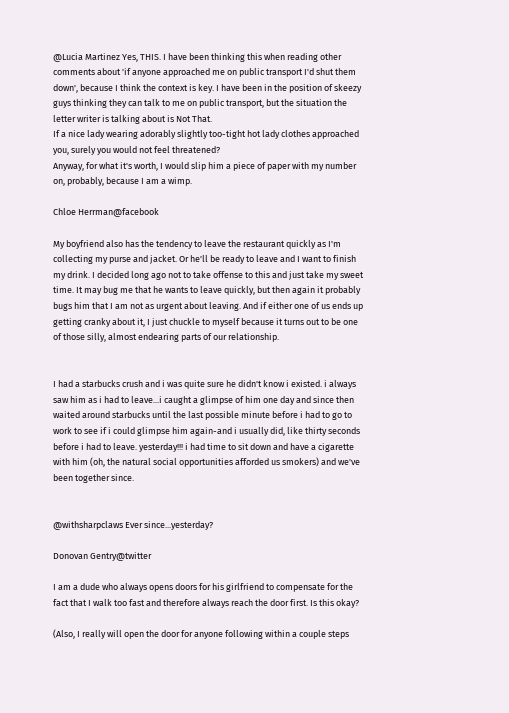@Lucia Martinez Yes, THIS. I have been thinking this when reading other comments about 'if anyone approached me on public transport I'd shut them down', because I think the context is key. I have been in the position of skeezy guys thinking they can talk to me on public transport, but the situation the letter writer is talking about is Not That.
If a nice lady wearing adorably slightly too-tight hot lady clothes approached you, surely you would not feel threatened?
Anyway, for what it's worth, I would slip him a piece of paper with my number on, probably, because I am a wimp.

Chloe Herrman@facebook

My boyfriend also has the tendency to leave the restaurant quickly as I'm collecting my purse and jacket. Or he'll be ready to leave and I want to finish my drink. I decided long ago not to take offense to this and just take my sweet time. It may bug me that he wants to leave quickly, but then again it probably bugs him that I am not as urgent about leaving. And if either one of us ends up getting cranky about it, I just chuckle to myself because it turns out to be one of those silly, almost endearing parts of our relationship.


I had a starbucks crush and i was quite sure he didn't know i existed. i always saw him as i had to leave...i caught a glimpse of him one day and since then waited around starbucks until the last possible minute before i had to go to work to see if i could glimpse him again-and i usually did, like thirty seconds before i had to leave. yesterday!!! i had time to sit down and have a cigarette with him (oh, the natural social opportunities afforded us smokers) and we've been together since.


@withsharpclaws Ever since...yesterday?

Donovan Gentry@twitter

I am a dude who always opens doors for his girlfriend to compensate for the fact that I walk too fast and therefore always reach the door first. Is this okay?

(Also, I really will open the door for anyone following within a couple steps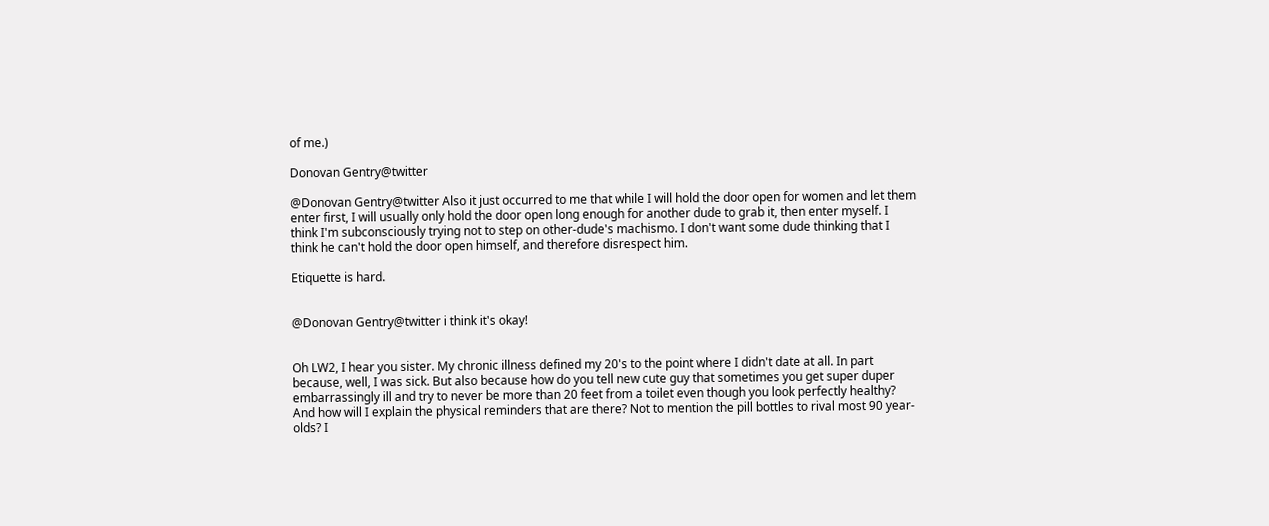of me.)

Donovan Gentry@twitter

@Donovan Gentry@twitter Also it just occurred to me that while I will hold the door open for women and let them enter first, I will usually only hold the door open long enough for another dude to grab it, then enter myself. I think I'm subconsciously trying not to step on other-dude's machismo. I don't want some dude thinking that I think he can't hold the door open himself, and therefore disrespect him.

Etiquette is hard.


@Donovan Gentry@twitter i think it's okay!


Oh LW2, I hear you sister. My chronic illness defined my 20's to the point where I didn't date at all. In part because, well, I was sick. But also because how do you tell new cute guy that sometimes you get super duper embarrassingly ill and try to never be more than 20 feet from a toilet even though you look perfectly healthy? And how will I explain the physical reminders that are there? Not to mention the pill bottles to rival most 90 year-olds? I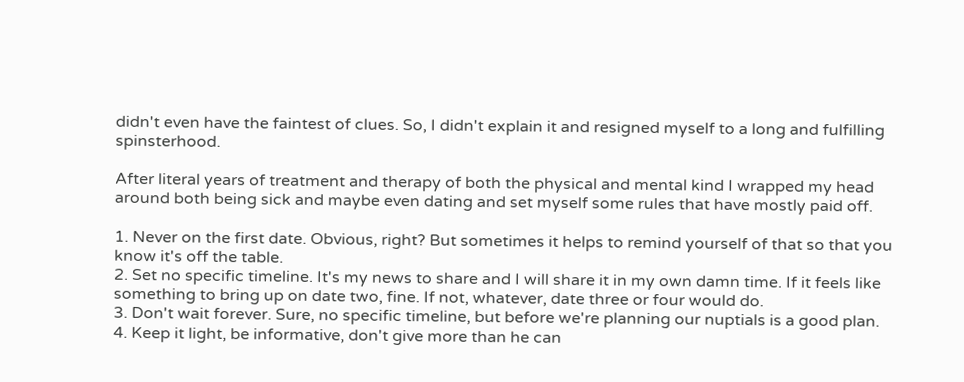didn't even have the faintest of clues. So, I didn't explain it and resigned myself to a long and fulfilling spinsterhood.

After literal years of treatment and therapy of both the physical and mental kind I wrapped my head around both being sick and maybe even dating and set myself some rules that have mostly paid off.

1. Never on the first date. Obvious, right? But sometimes it helps to remind yourself of that so that you know it's off the table.
2. Set no specific timeline. It's my news to share and I will share it in my own damn time. If it feels like something to bring up on date two, fine. If not, whatever, date three or four would do.
3. Don't wait forever. Sure, no specific timeline, but before we're planning our nuptials is a good plan.
4. Keep it light, be informative, don't give more than he can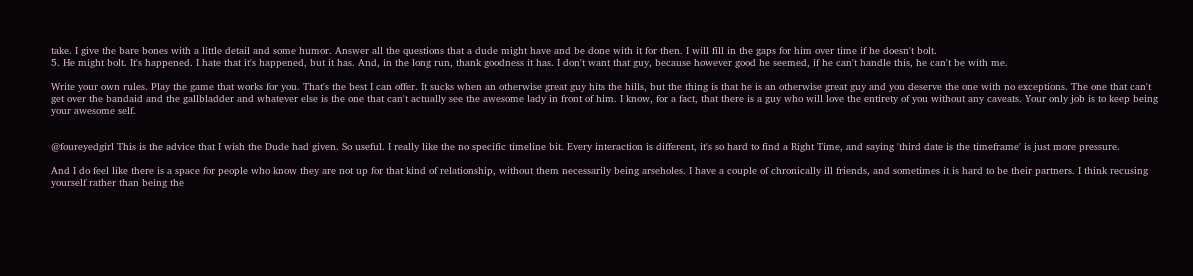take. I give the bare bones with a little detail and some humor. Answer all the questions that a dude might have and be done with it for then. I will fill in the gaps for him over time if he doesn't bolt.
5. He might bolt. It's happened. I hate that it's happened, but it has. And, in the long run, thank goodness it has. I don't want that guy, because however good he seemed, if he can't handle this, he can't be with me.

Write your own rules. Play the game that works for you. That's the best I can offer. It sucks when an otherwise great guy hits the hills, but the thing is that he is an otherwise great guy and you deserve the one with no exceptions. The one that can't get over the bandaid and the gallbladder and whatever else is the one that can't actually see the awesome lady in front of him. I know, for a fact, that there is a guy who will love the entirety of you without any caveats. Your only job is to keep being your awesome self.


@foureyedgirl This is the advice that I wish the Dude had given. So useful. I really like the no specific timeline bit. Every interaction is different, it's so hard to find a Right Time, and saying 'third date is the timeframe' is just more pressure.

And I do feel like there is a space for people who know they are not up for that kind of relationship, without them necessarily being arseholes. I have a couple of chronically ill friends, and sometimes it is hard to be their partners. I think recusing yourself rather than being the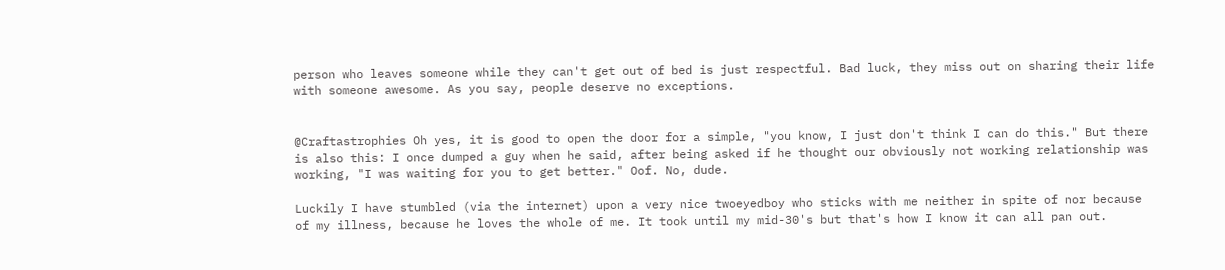person who leaves someone while they can't get out of bed is just respectful. Bad luck, they miss out on sharing their life with someone awesome. As you say, people deserve no exceptions.


@Craftastrophies Oh yes, it is good to open the door for a simple, "you know, I just don't think I can do this." But there is also this: I once dumped a guy when he said, after being asked if he thought our obviously not working relationship was working, "I was waiting for you to get better." Oof. No, dude.

Luckily I have stumbled (via the internet) upon a very nice twoeyedboy who sticks with me neither in spite of nor because of my illness, because he loves the whole of me. It took until my mid-30's but that's how I know it can all pan out.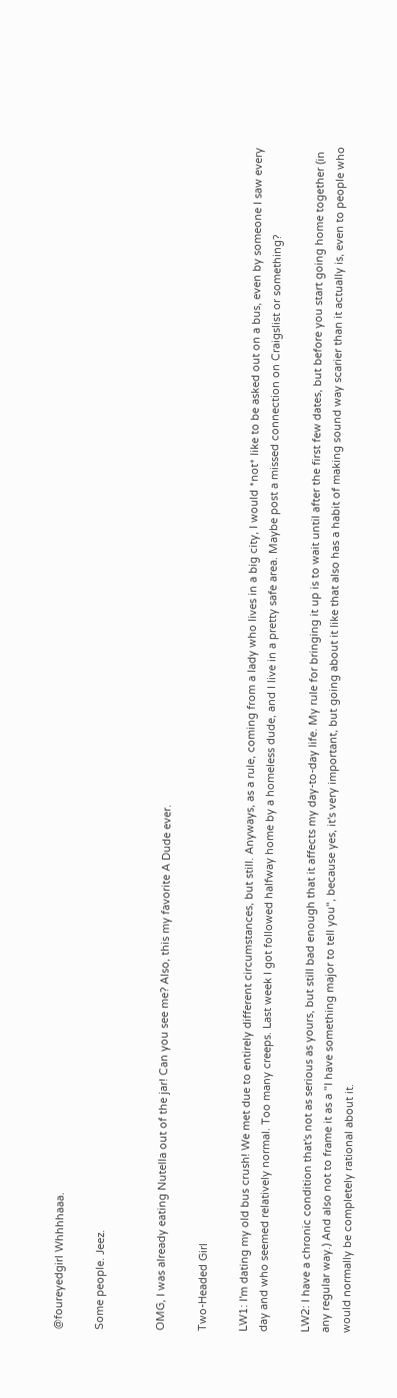@foureyedgirl Whhhhaaa.

Some people. Jeez.


OMG, I was already eating Nutella out of the jar! Can you see me? Also, this my favorite A Dude ever.

Two-Headed Girl

LW1: I'm dating my old bus crush! We met due to entirely different circumstances, but still. Anyways, as a rule, coming from a lady who lives in a big city, I would *not* like to be asked out on a bus, even by someone I saw every day and who seemed relatively normal. Too many creeps. Last week I got followed halfway home by a homeless dude, and I live in a pretty safe area. Maybe post a missed connection on Craigslist or something?

LW2: I have a chronic condition that's not as serious as yours, but still bad enough that it affects my day-to-day life. My rule for bringing it up is to wait until after the first few dates, but before you start going home together (in any regular way.) And also not to frame it as a "I have something major to tell you", because yes, it's very important, but going about it like that also has a habit of making sound way scarier than it actually is, even to people who would normally be completely rational about it.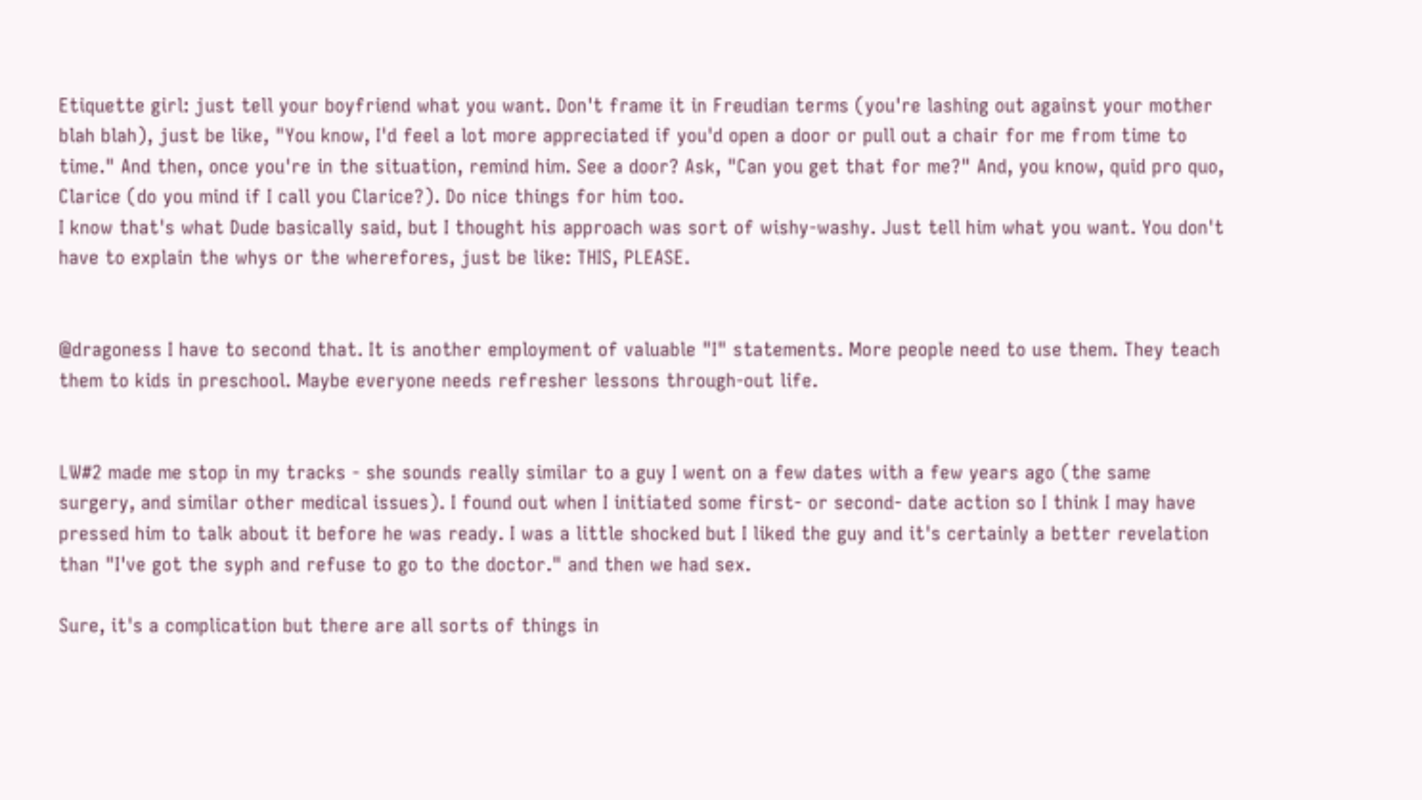Etiquette girl: just tell your boyfriend what you want. Don't frame it in Freudian terms (you're lashing out against your mother blah blah), just be like, "You know, I'd feel a lot more appreciated if you'd open a door or pull out a chair for me from time to time." And then, once you're in the situation, remind him. See a door? Ask, "Can you get that for me?" And, you know, quid pro quo, Clarice (do you mind if I call you Clarice?). Do nice things for him too.
I know that's what Dude basically said, but I thought his approach was sort of wishy-washy. Just tell him what you want. You don't have to explain the whys or the wherefores, just be like: THIS, PLEASE.


@dragoness I have to second that. It is another employment of valuable "I" statements. More people need to use them. They teach them to kids in preschool. Maybe everyone needs refresher lessons through-out life.


LW#2 made me stop in my tracks - she sounds really similar to a guy I went on a few dates with a few years ago (the same surgery, and similar other medical issues). I found out when I initiated some first- or second- date action so I think I may have pressed him to talk about it before he was ready. I was a little shocked but I liked the guy and it's certainly a better revelation than "I've got the syph and refuse to go to the doctor." and then we had sex.

Sure, it's a complication but there are all sorts of things in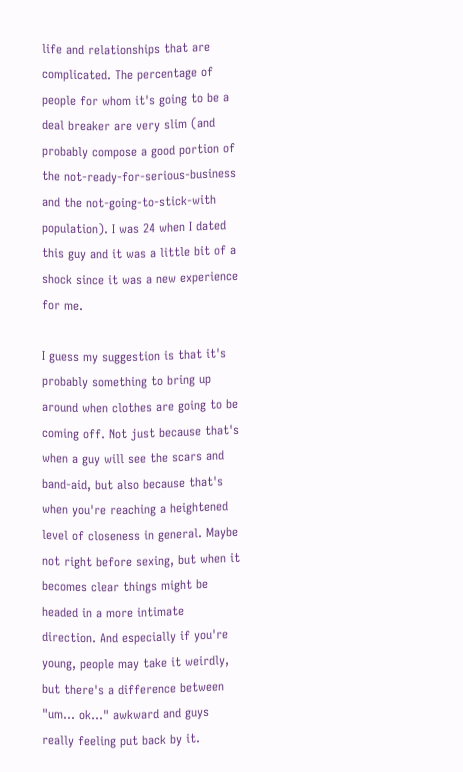life and relationships that are complicated. The percentage of people for whom it's going to be a deal breaker are very slim (and probably compose a good portion of the not-ready-for-serious-business and the not-going-to-stick-with population). I was 24 when I dated this guy and it was a little bit of a shock since it was a new experience for me.

I guess my suggestion is that it's probably something to bring up around when clothes are going to be coming off. Not just because that's when a guy will see the scars and band-aid, but also because that's when you're reaching a heightened level of closeness in general. Maybe not right before sexing, but when it becomes clear things might be headed in a more intimate direction. And especially if you're young, people may take it weirdly, but there's a difference between "um... ok..." awkward and guys really feeling put back by it.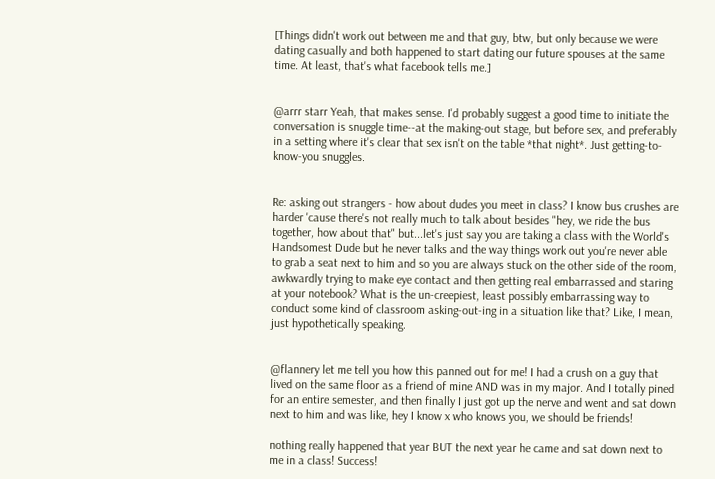[Things didn't work out between me and that guy, btw, but only because we were dating casually and both happened to start dating our future spouses at the same time. At least, that's what facebook tells me.]


@arrr starr Yeah, that makes sense. I'd probably suggest a good time to initiate the conversation is snuggle time--at the making-out stage, but before sex, and preferably in a setting where it's clear that sex isn't on the table *that night*. Just getting-to-know-you snuggles.


Re: asking out strangers - how about dudes you meet in class? I know bus crushes are harder 'cause there's not really much to talk about besides "hey, we ride the bus together, how about that" but...let's just say you are taking a class with the World's Handsomest Dude but he never talks and the way things work out you're never able to grab a seat next to him and so you are always stuck on the other side of the room, awkwardly trying to make eye contact and then getting real embarrassed and staring at your notebook? What is the un-creepiest, least possibly embarrassing way to conduct some kind of classroom asking-out-ing in a situation like that? Like, I mean, just hypothetically speaking.


@flannery let me tell you how this panned out for me! I had a crush on a guy that lived on the same floor as a friend of mine AND was in my major. And I totally pined for an entire semester, and then finally I just got up the nerve and went and sat down next to him and was like, hey I know x who knows you, we should be friends!

nothing really happened that year BUT the next year he came and sat down next to me in a class! Success!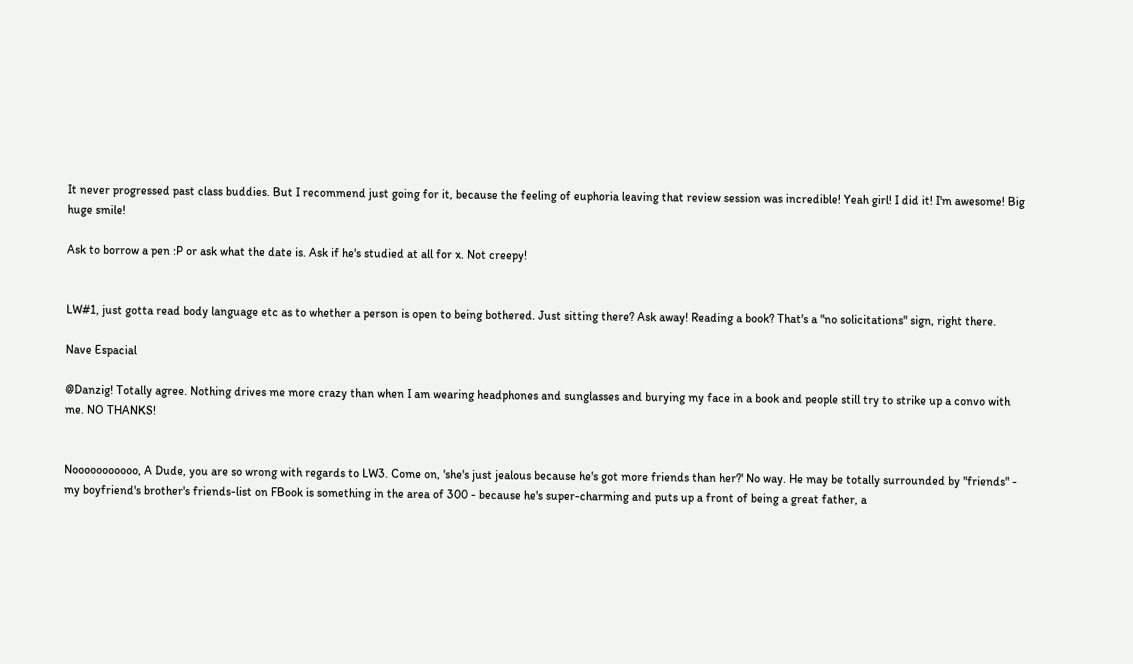It never progressed past class buddies. But I recommend just going for it, because the feeling of euphoria leaving that review session was incredible! Yeah girl! I did it! I'm awesome! Big huge smile!

Ask to borrow a pen :P or ask what the date is. Ask if he's studied at all for x. Not creepy!


LW#1, just gotta read body language etc as to whether a person is open to being bothered. Just sitting there? Ask away! Reading a book? That's a "no solicitations" sign, right there.

Nave Espacial

@Danzig! Totally agree. Nothing drives me more crazy than when I am wearing headphones and sunglasses and burying my face in a book and people still try to strike up a convo with me. NO THANKS!


Nooooooooooo, A Dude, you are so wrong with regards to LW3. Come on, 'she's just jealous because he's got more friends than her?' No way. He may be totally surrounded by "friends" - my boyfriend's brother's friends-list on FBook is something in the area of 300 - because he's super-charming and puts up a front of being a great father, a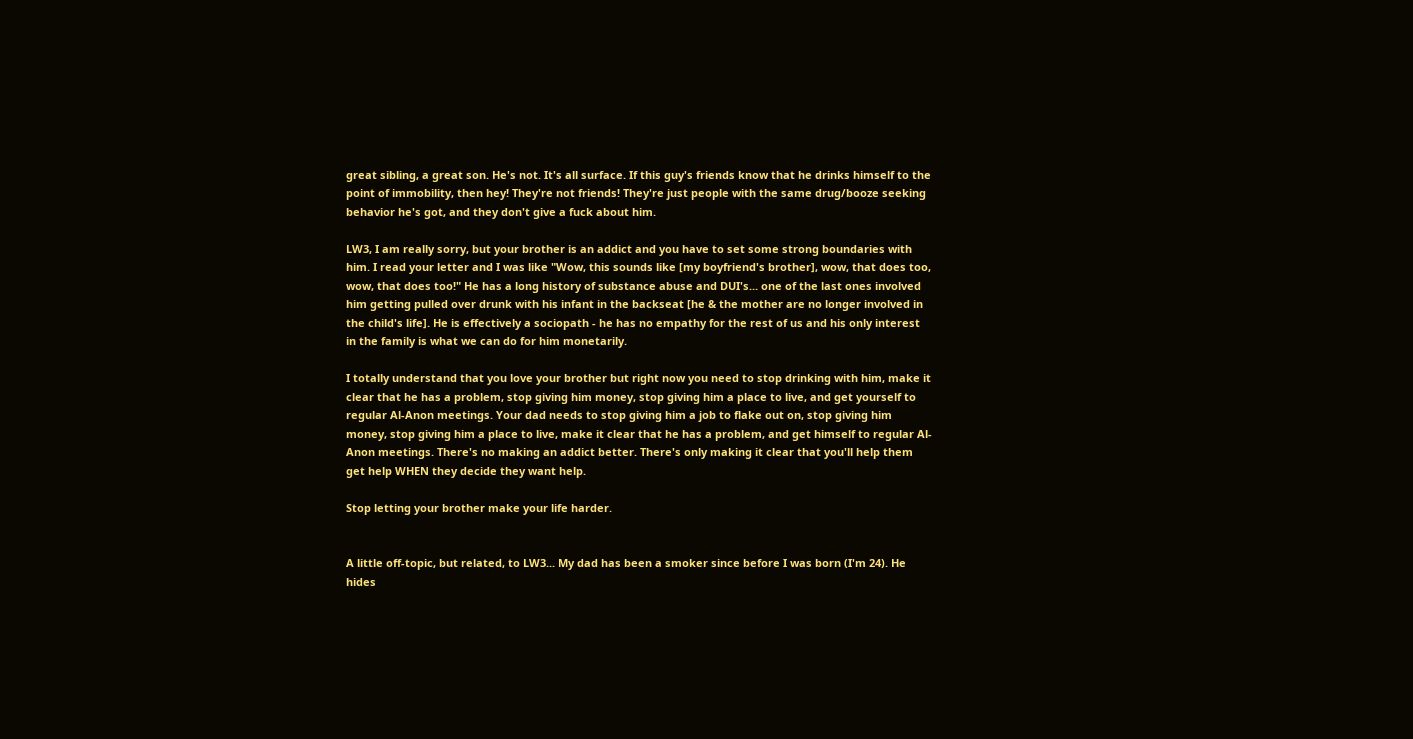great sibling, a great son. He's not. It's all surface. If this guy's friends know that he drinks himself to the point of immobility, then hey! They're not friends! They're just people with the same drug/booze seeking behavior he's got, and they don't give a fuck about him.

LW3, I am really sorry, but your brother is an addict and you have to set some strong boundaries with him. I read your letter and I was like "Wow, this sounds like [my boyfriend's brother], wow, that does too, wow, that does too!" He has a long history of substance abuse and DUI's... one of the last ones involved him getting pulled over drunk with his infant in the backseat [he & the mother are no longer involved in the child's life]. He is effectively a sociopath - he has no empathy for the rest of us and his only interest in the family is what we can do for him monetarily.

I totally understand that you love your brother but right now you need to stop drinking with him, make it clear that he has a problem, stop giving him money, stop giving him a place to live, and get yourself to regular Al-Anon meetings. Your dad needs to stop giving him a job to flake out on, stop giving him money, stop giving him a place to live, make it clear that he has a problem, and get himself to regular Al-Anon meetings. There's no making an addict better. There's only making it clear that you'll help them get help WHEN they decide they want help.

Stop letting your brother make your life harder.


A little off-topic, but related, to LW3... My dad has been a smoker since before I was born (I'm 24). He hides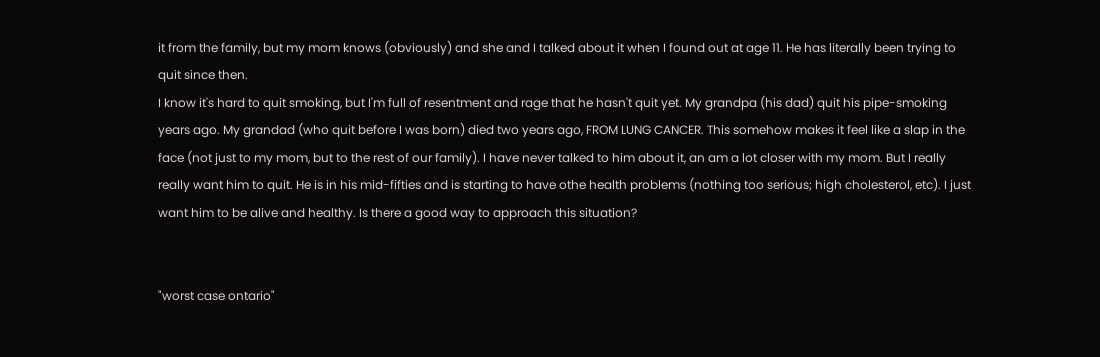it from the family, but my mom knows (obviously) and she and I talked about it when I found out at age 11. He has literally been trying to quit since then.
I know it's hard to quit smoking, but I'm full of resentment and rage that he hasn't quit yet. My grandpa (his dad) quit his pipe-smoking years ago. My grandad (who quit before I was born) died two years ago, FROM LUNG CANCER. This somehow makes it feel like a slap in the face (not just to my mom, but to the rest of our family). I have never talked to him about it, an am a lot closer with my mom. But I really really want him to quit. He is in his mid-fifties and is starting to have othe health problems (nothing too serious; high cholesterol, etc). I just want him to be alive and healthy. Is there a good way to approach this situation?


"worst case ontario"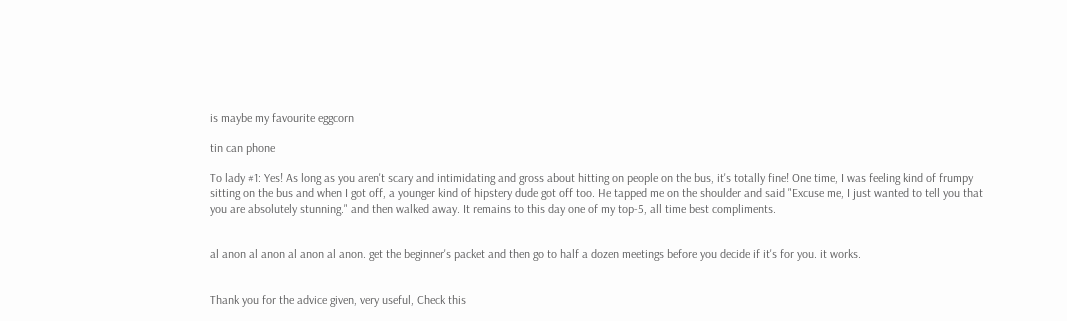is maybe my favourite eggcorn

tin can phone

To lady #1: Yes! As long as you aren't scary and intimidating and gross about hitting on people on the bus, it's totally fine! One time, I was feeling kind of frumpy sitting on the bus and when I got off, a younger kind of hipstery dude got off too. He tapped me on the shoulder and said "Excuse me, I just wanted to tell you that you are absolutely stunning." and then walked away. It remains to this day one of my top-5, all time best compliments.


al anon al anon al anon al anon. get the beginner's packet and then go to half a dozen meetings before you decide if it's for you. it works.


Thank you for the advice given, very useful, Check this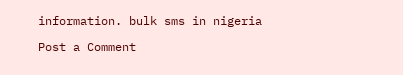information. bulk sms in nigeria

Post a Comment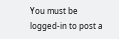You must be logged-in to post a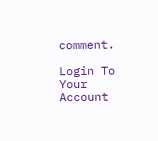comment.

Login To Your Account